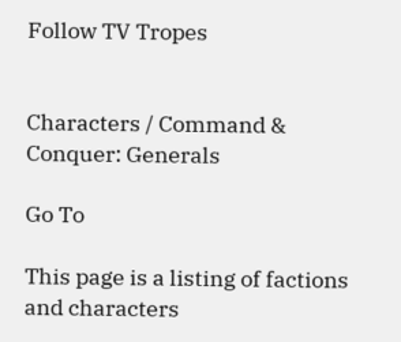Follow TV Tropes


Characters / Command & Conquer: Generals

Go To

This page is a listing of factions and characters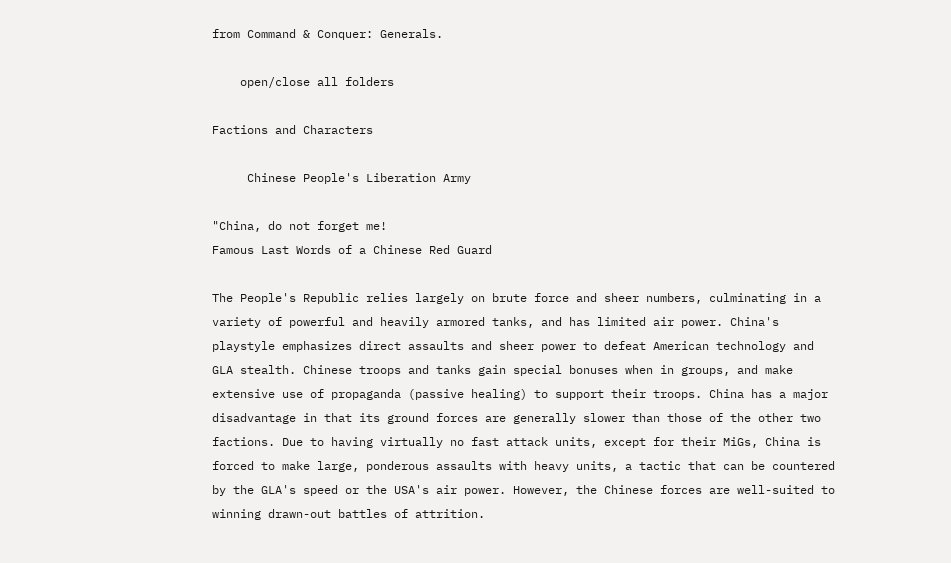from Command & Conquer: Generals.

    open/close all folders

Factions and Characters

     Chinese People's Liberation Army

"China, do not forget me!
Famous Last Words of a Chinese Red Guard

The People's Republic relies largely on brute force and sheer numbers, culminating in a variety of powerful and heavily armored tanks, and has limited air power. China's playstyle emphasizes direct assaults and sheer power to defeat American technology and GLA stealth. Chinese troops and tanks gain special bonuses when in groups, and make extensive use of propaganda (passive healing) to support their troops. China has a major disadvantage in that its ground forces are generally slower than those of the other two factions. Due to having virtually no fast attack units, except for their MiGs, China is forced to make large, ponderous assaults with heavy units, a tactic that can be countered by the GLA's speed or the USA's air power. However, the Chinese forces are well-suited to winning drawn-out battles of attrition.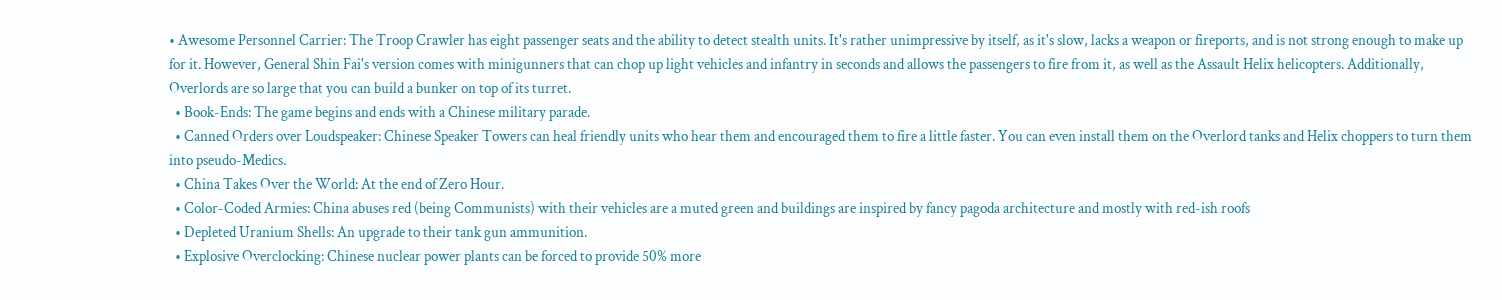• Awesome Personnel Carrier: The Troop Crawler has eight passenger seats and the ability to detect stealth units. It's rather unimpressive by itself, as it's slow, lacks a weapon or fireports, and is not strong enough to make up for it. However, General Shin Fai's version comes with minigunners that can chop up light vehicles and infantry in seconds and allows the passengers to fire from it, as well as the Assault Helix helicopters. Additionally, Overlords are so large that you can build a bunker on top of its turret.
  • Book-Ends: The game begins and ends with a Chinese military parade.
  • Canned Orders over Loudspeaker: Chinese Speaker Towers can heal friendly units who hear them and encouraged them to fire a little faster. You can even install them on the Overlord tanks and Helix choppers to turn them into pseudo-Medics.
  • China Takes Over the World: At the end of Zero Hour.
  • Color-Coded Armies: China abuses red (being Communists) with their vehicles are a muted green and buildings are inspired by fancy pagoda architecture and mostly with red-ish roofs
  • Depleted Uranium Shells: An upgrade to their tank gun ammunition.
  • Explosive Overclocking: Chinese nuclear power plants can be forced to provide 50% more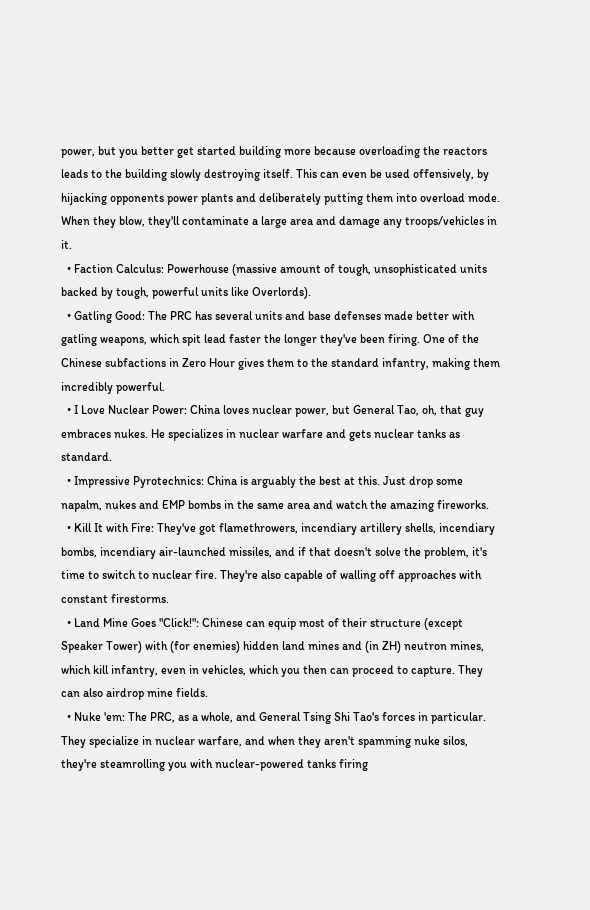power, but you better get started building more because overloading the reactors leads to the building slowly destroying itself. This can even be used offensively, by hijacking opponents power plants and deliberately putting them into overload mode. When they blow, they'll contaminate a large area and damage any troops/vehicles in it.
  • Faction Calculus: Powerhouse (massive amount of tough, unsophisticated units backed by tough, powerful units like Overlords).
  • Gatling Good: The PRC has several units and base defenses made better with gatling weapons, which spit lead faster the longer they've been firing. One of the Chinese subfactions in Zero Hour gives them to the standard infantry, making them incredibly powerful.
  • I Love Nuclear Power: China loves nuclear power, but General Tao, oh, that guy embraces nukes. He specializes in nuclear warfare and gets nuclear tanks as standard.
  • Impressive Pyrotechnics: China is arguably the best at this. Just drop some napalm, nukes and EMP bombs in the same area and watch the amazing fireworks.
  • Kill It with Fire: They've got flamethrowers, incendiary artillery shells, incendiary bombs, incendiary air-launched missiles, and if that doesn't solve the problem, it's time to switch to nuclear fire. They're also capable of walling off approaches with constant firestorms.
  • Land Mine Goes "Click!": Chinese can equip most of their structure (except Speaker Tower) with (for enemies) hidden land mines and (in ZH) neutron mines, which kill infantry, even in vehicles, which you then can proceed to capture. They can also airdrop mine fields.
  • Nuke 'em: The PRC, as a whole, and General Tsing Shi Tao's forces in particular. They specialize in nuclear warfare, and when they aren't spamming nuke silos, they're steamrolling you with nuclear-powered tanks firing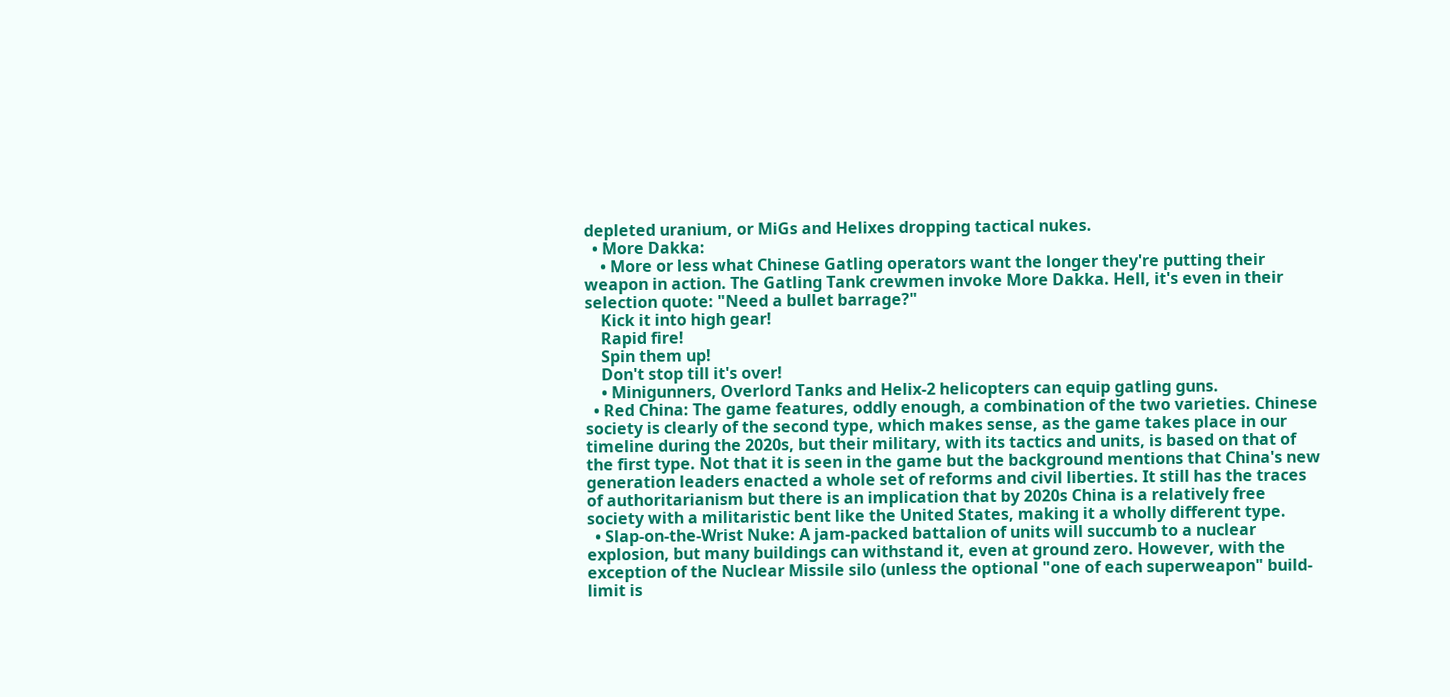depleted uranium, or MiGs and Helixes dropping tactical nukes.
  • More Dakka:
    • More or less what Chinese Gatling operators want the longer they're putting their weapon in action. The Gatling Tank crewmen invoke More Dakka. Hell, it's even in their selection quote: "Need a bullet barrage?"
    Kick it into high gear!
    Rapid fire!
    Spin them up!
    Don't stop till it's over!
    • Minigunners, Overlord Tanks and Helix-2 helicopters can equip gatling guns.
  • Red China: The game features, oddly enough, a combination of the two varieties. Chinese society is clearly of the second type, which makes sense, as the game takes place in our timeline during the 2020s, but their military, with its tactics and units, is based on that of the first type. Not that it is seen in the game but the background mentions that China's new generation leaders enacted a whole set of reforms and civil liberties. It still has the traces of authoritarianism but there is an implication that by 2020s China is a relatively free society with a militaristic bent like the United States, making it a wholly different type.
  • Slap-on-the-Wrist Nuke: A jam-packed battalion of units will succumb to a nuclear explosion, but many buildings can withstand it, even at ground zero. However, with the exception of the Nuclear Missile silo (unless the optional "one of each superweapon" build-limit is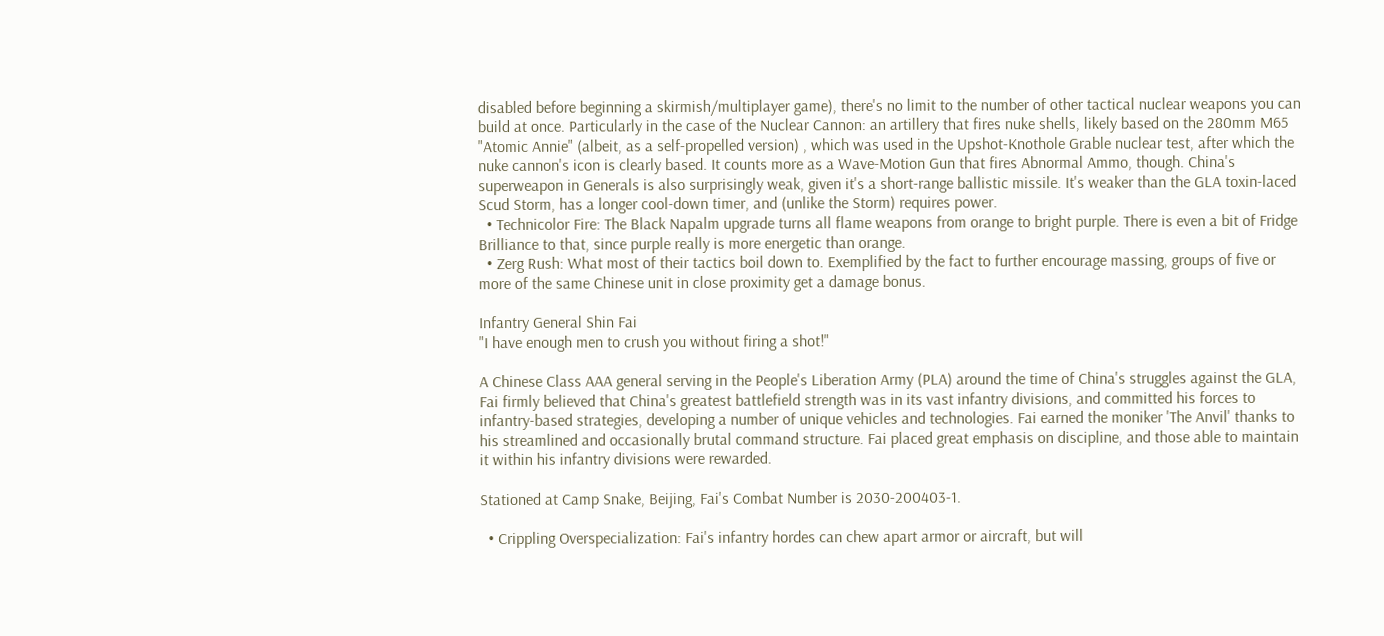disabled before beginning a skirmish/multiplayer game), there's no limit to the number of other tactical nuclear weapons you can build at once. Particularly in the case of the Nuclear Cannon: an artillery that fires nuke shells, likely based on the 280mm M65 "Atomic Annie" (albeit, as a self-propelled version) , which was used in the Upshot-Knothole Grable nuclear test, after which the nuke cannon's icon is clearly based. It counts more as a Wave-Motion Gun that fires Abnormal Ammo, though. China's superweapon in Generals is also surprisingly weak, given it's a short-range ballistic missile. It's weaker than the GLA toxin-laced Scud Storm, has a longer cool-down timer, and (unlike the Storm) requires power.
  • Technicolor Fire: The Black Napalm upgrade turns all flame weapons from orange to bright purple. There is even a bit of Fridge Brilliance to that, since purple really is more energetic than orange.
  • Zerg Rush: What most of their tactics boil down to. Exemplified by the fact to further encourage massing, groups of five or more of the same Chinese unit in close proximity get a damage bonus.

Infantry General Shin Fai
"I have enough men to crush you without firing a shot!"

A Chinese Class AAA general serving in the People's Liberation Army (PLA) around the time of China's struggles against the GLA, Fai firmly believed that China's greatest battlefield strength was in its vast infantry divisions, and committed his forces to infantry-based strategies, developing a number of unique vehicles and technologies. Fai earned the moniker 'The Anvil' thanks to his streamlined and occasionally brutal command structure. Fai placed great emphasis on discipline, and those able to maintain it within his infantry divisions were rewarded.

Stationed at Camp Snake, Beijing, Fai's Combat Number is 2030-200403-1.

  • Crippling Overspecialization: Fai's infantry hordes can chew apart armor or aircraft, but will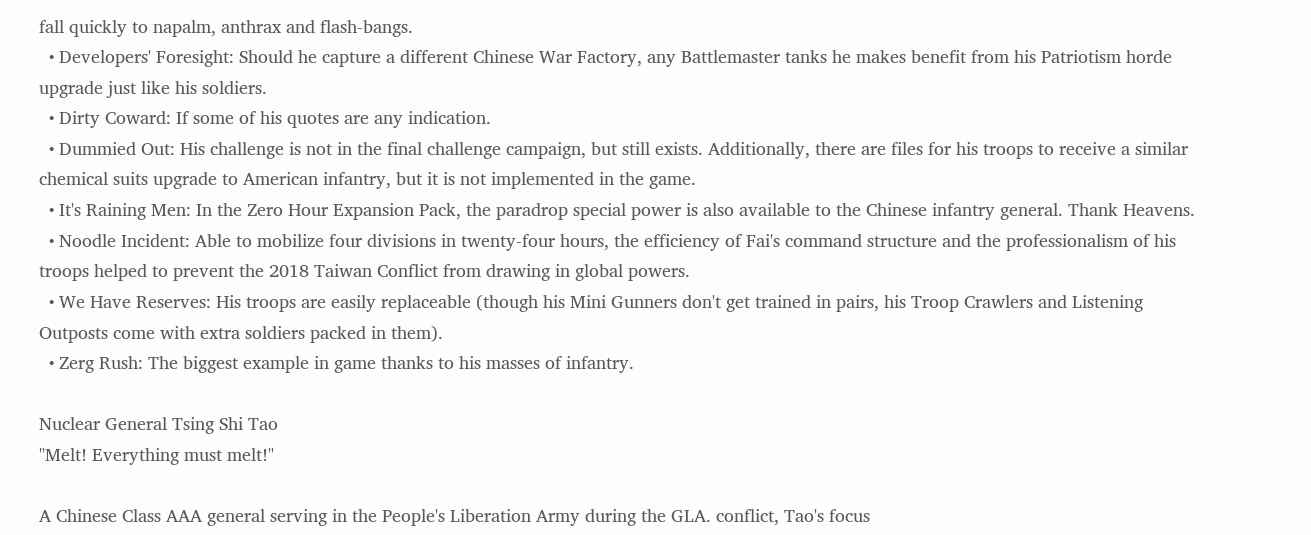fall quickly to napalm, anthrax and flash-bangs.
  • Developers' Foresight: Should he capture a different Chinese War Factory, any Battlemaster tanks he makes benefit from his Patriotism horde upgrade just like his soldiers.
  • Dirty Coward: If some of his quotes are any indication.
  • Dummied Out: His challenge is not in the final challenge campaign, but still exists. Additionally, there are files for his troops to receive a similar chemical suits upgrade to American infantry, but it is not implemented in the game.
  • It's Raining Men: In the Zero Hour Expansion Pack, the paradrop special power is also available to the Chinese infantry general. Thank Heavens.
  • Noodle Incident: Able to mobilize four divisions in twenty-four hours, the efficiency of Fai's command structure and the professionalism of his troops helped to prevent the 2018 Taiwan Conflict from drawing in global powers.
  • We Have Reserves: His troops are easily replaceable (though his Mini Gunners don't get trained in pairs, his Troop Crawlers and Listening Outposts come with extra soldiers packed in them).
  • Zerg Rush: The biggest example in game thanks to his masses of infantry.

Nuclear General Tsing Shi Tao
"Melt! Everything must melt!"

A Chinese Class AAA general serving in the People's Liberation Army during the GLA. conflict, Tao's focus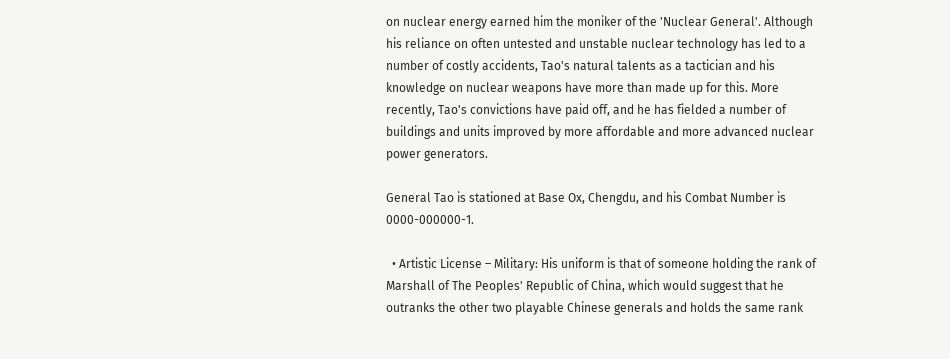on nuclear energy earned him the moniker of the 'Nuclear General'. Although his reliance on often untested and unstable nuclear technology has led to a number of costly accidents, Tao's natural talents as a tactician and his knowledge on nuclear weapons have more than made up for this. More recently, Tao's convictions have paid off, and he has fielded a number of buildings and units improved by more affordable and more advanced nuclear power generators.

General Tao is stationed at Base Ox, Chengdu, and his Combat Number is 0000-000000-1.

  • Artistic License – Military: His uniform is that of someone holding the rank of Marshall of The Peoples' Republic of China, which would suggest that he outranks the other two playable Chinese generals and holds the same rank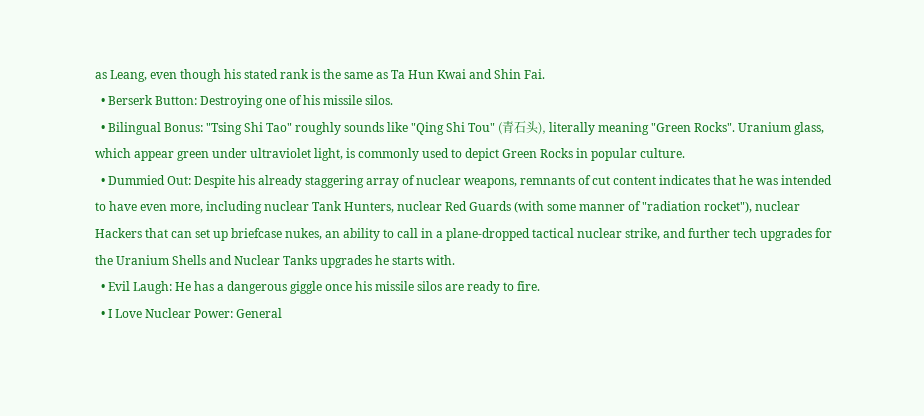as Leang, even though his stated rank is the same as Ta Hun Kwai and Shin Fai.
  • Berserk Button: Destroying one of his missile silos.
  • Bilingual Bonus: "Tsing Shi Tao" roughly sounds like "Qing Shi Tou" (青石头), literally meaning "Green Rocks". Uranium glass, which appear green under ultraviolet light, is commonly used to depict Green Rocks in popular culture.
  • Dummied Out: Despite his already staggering array of nuclear weapons, remnants of cut content indicates that he was intended to have even more, including nuclear Tank Hunters, nuclear Red Guards (with some manner of "radiation rocket"), nuclear Hackers that can set up briefcase nukes, an ability to call in a plane-dropped tactical nuclear strike, and further tech upgrades for the Uranium Shells and Nuclear Tanks upgrades he starts with.
  • Evil Laugh: He has a dangerous giggle once his missile silos are ready to fire.
  • I Love Nuclear Power: General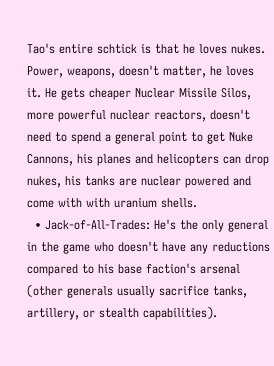Tao's entire schtick is that he loves nukes. Power, weapons, doesn't matter, he loves it. He gets cheaper Nuclear Missile Silos, more powerful nuclear reactors, doesn't need to spend a general point to get Nuke Cannons, his planes and helicopters can drop nukes, his tanks are nuclear powered and come with with uranium shells.
  • Jack-of-All-Trades: He's the only general in the game who doesn't have any reductions compared to his base faction's arsenal (other generals usually sacrifice tanks, artillery, or stealth capabilities).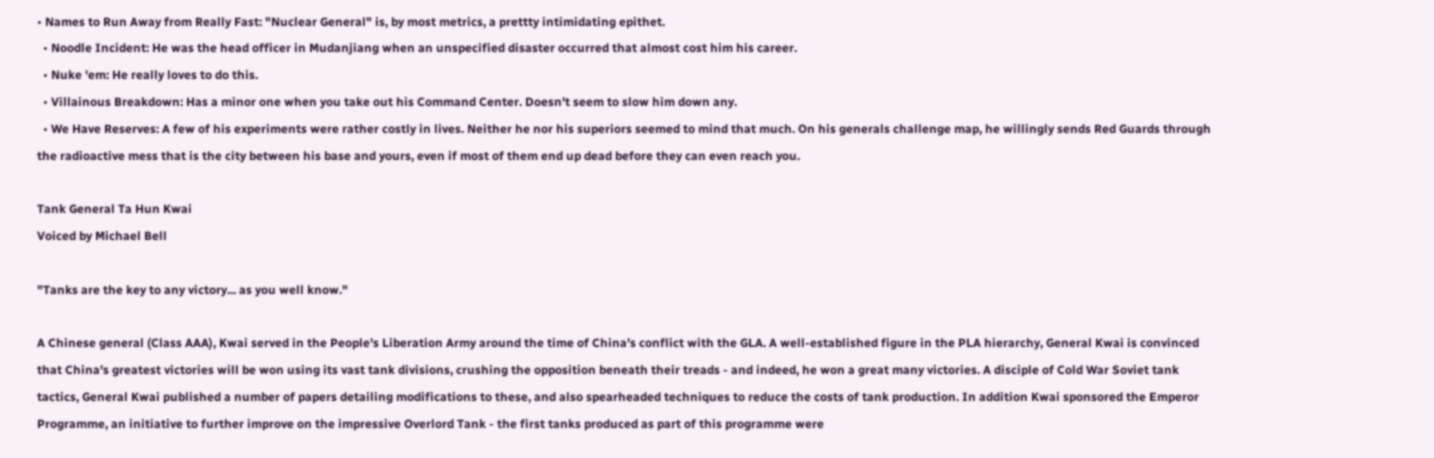• Names to Run Away from Really Fast: "Nuclear General" is, by most metrics, a prettty intimidating epithet.
  • Noodle Incident: He was the head officer in Mudanjiang when an unspecified disaster occurred that almost cost him his career.
  • Nuke 'em: He really loves to do this.
  • Villainous Breakdown: Has a minor one when you take out his Command Center. Doesn't seem to slow him down any.
  • We Have Reserves: A few of his experiments were rather costly in lives. Neither he nor his superiors seemed to mind that much. On his generals challenge map, he willingly sends Red Guards through the radioactive mess that is the city between his base and yours, even if most of them end up dead before they can even reach you.

Tank General Ta Hun Kwai
Voiced by Michael Bell

"Tanks are the key to any victory... as you well know."

A Chinese general (Class AAA), Kwai served in the People's Liberation Army around the time of China's conflict with the GLA. A well-established figure in the PLA hierarchy, General Kwai is convinced that China's greatest victories will be won using its vast tank divisions, crushing the opposition beneath their treads - and indeed, he won a great many victories. A disciple of Cold War Soviet tank tactics, General Kwai published a number of papers detailing modifications to these, and also spearheaded techniques to reduce the costs of tank production. In addition Kwai sponsored the Emperor Programme, an initiative to further improve on the impressive Overlord Tank - the first tanks produced as part of this programme were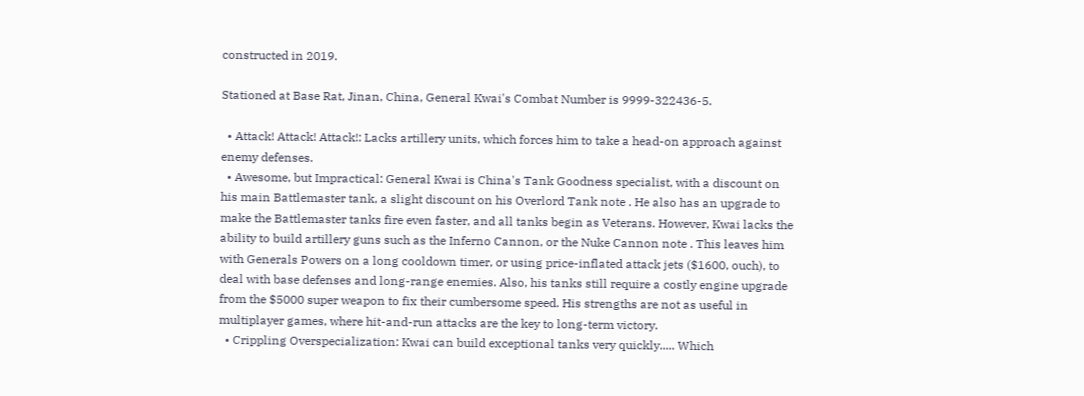constructed in 2019.

Stationed at Base Rat, Jinan, China, General Kwai's Combat Number is 9999-322436-5.

  • Attack! Attack! Attack!: Lacks artillery units, which forces him to take a head-on approach against enemy defenses.
  • Awesome, but Impractical: General Kwai is China's Tank Goodness specialist, with a discount on his main Battlemaster tank, a slight discount on his Overlord Tank note . He also has an upgrade to make the Battlemaster tanks fire even faster, and all tanks begin as Veterans. However, Kwai lacks the ability to build artillery guns such as the Inferno Cannon, or the Nuke Cannon note . This leaves him with Generals Powers on a long cooldown timer, or using price-inflated attack jets ($1600, ouch), to deal with base defenses and long-range enemies. Also, his tanks still require a costly engine upgrade from the $5000 super weapon to fix their cumbersome speed. His strengths are not as useful in multiplayer games, where hit-and-run attacks are the key to long-term victory.
  • Crippling Overspecialization: Kwai can build exceptional tanks very quickly..... Which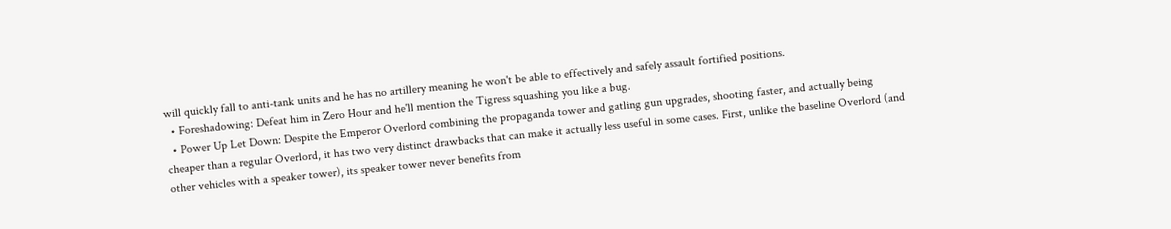will quickly fall to anti-tank units and he has no artillery meaning he won't be able to effectively and safely assault fortified positions.
  • Foreshadowing: Defeat him in Zero Hour and he'll mention the Tigress squashing you like a bug.
  • Power Up Let Down: Despite the Emperor Overlord combining the propaganda tower and gatling gun upgrades, shooting faster, and actually being cheaper than a regular Overlord, it has two very distinct drawbacks that can make it actually less useful in some cases. First, unlike the baseline Overlord (and other vehicles with a speaker tower), its speaker tower never benefits from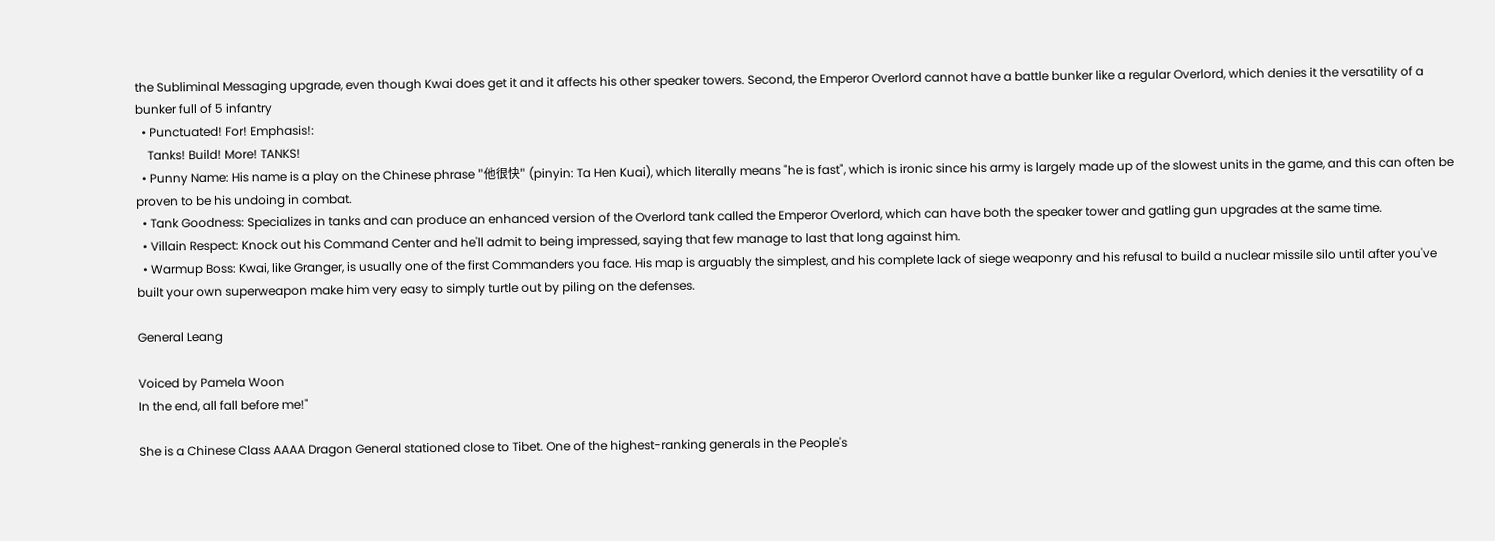the Subliminal Messaging upgrade, even though Kwai does get it and it affects his other speaker towers. Second, the Emperor Overlord cannot have a battle bunker like a regular Overlord, which denies it the versatility of a bunker full of 5 infantry
  • Punctuated! For! Emphasis!:
    Tanks! Build! More! TANKS!
  • Punny Name: His name is a play on the Chinese phrase "他很快" (pinyin: Ta Hen Kuai), which literally means "he is fast", which is ironic since his army is largely made up of the slowest units in the game, and this can often be proven to be his undoing in combat.
  • Tank Goodness: Specializes in tanks and can produce an enhanced version of the Overlord tank called the Emperor Overlord, which can have both the speaker tower and gatling gun upgrades at the same time.
  • Villain Respect: Knock out his Command Center and he'll admit to being impressed, saying that few manage to last that long against him.
  • Warmup Boss: Kwai, like Granger, is usually one of the first Commanders you face. His map is arguably the simplest, and his complete lack of siege weaponry and his refusal to build a nuclear missile silo until after you've built your own superweapon make him very easy to simply turtle out by piling on the defenses.

General Leang

Voiced by Pamela Woon
In the end, all fall before me!"

She is a Chinese Class AAAA Dragon General stationed close to Tibet. One of the highest-ranking generals in the People's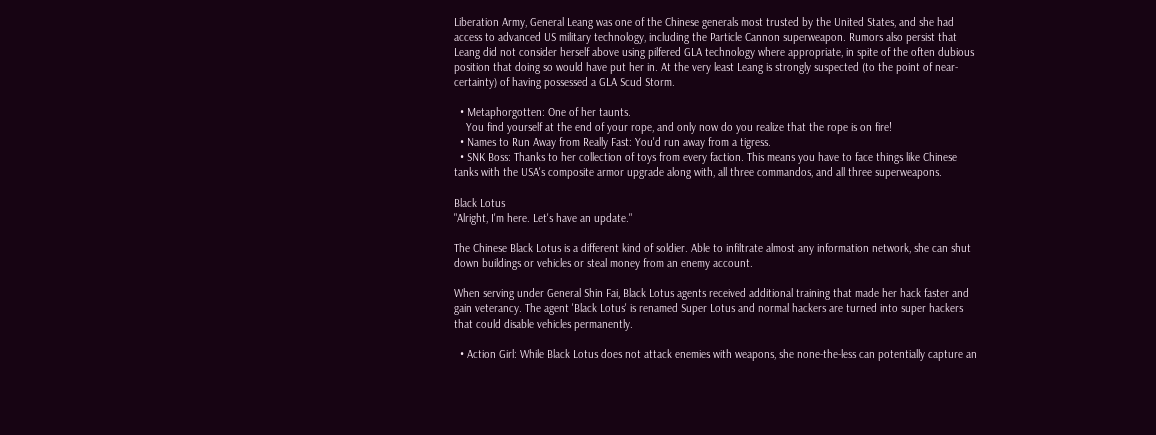Liberation Army, General Leang was one of the Chinese generals most trusted by the United States, and she had access to advanced US military technology, including the Particle Cannon superweapon. Rumors also persist that Leang did not consider herself above using pilfered GLA technology where appropriate, in spite of the often dubious position that doing so would have put her in. At the very least Leang is strongly suspected (to the point of near-certainty) of having possessed a GLA Scud Storm.

  • Metaphorgotten: One of her taunts.
    You find yourself at the end of your rope, and only now do you realize that the rope is on fire!
  • Names to Run Away from Really Fast: You'd run away from a tigress.
  • SNK Boss: Thanks to her collection of toys from every faction. This means you have to face things like Chinese tanks with the USA's composite armor upgrade along with, all three commandos, and all three superweapons.

Black Lotus
"Alright, I'm here. Let's have an update."

The Chinese Black Lotus is a different kind of soldier. Able to infiltrate almost any information network, she can shut down buildings or vehicles or steal money from an enemy account.

When serving under General Shin Fai, Black Lotus agents received additional training that made her hack faster and gain veterancy. The agent 'Black Lotus' is renamed Super Lotus and normal hackers are turned into super hackers that could disable vehicles permanently.

  • Action Girl: While Black Lotus does not attack enemies with weapons, she none-the-less can potentially capture an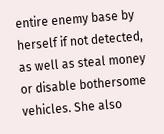entire enemy base by herself if not detected, as well as steal money or disable bothersome vehicles. She also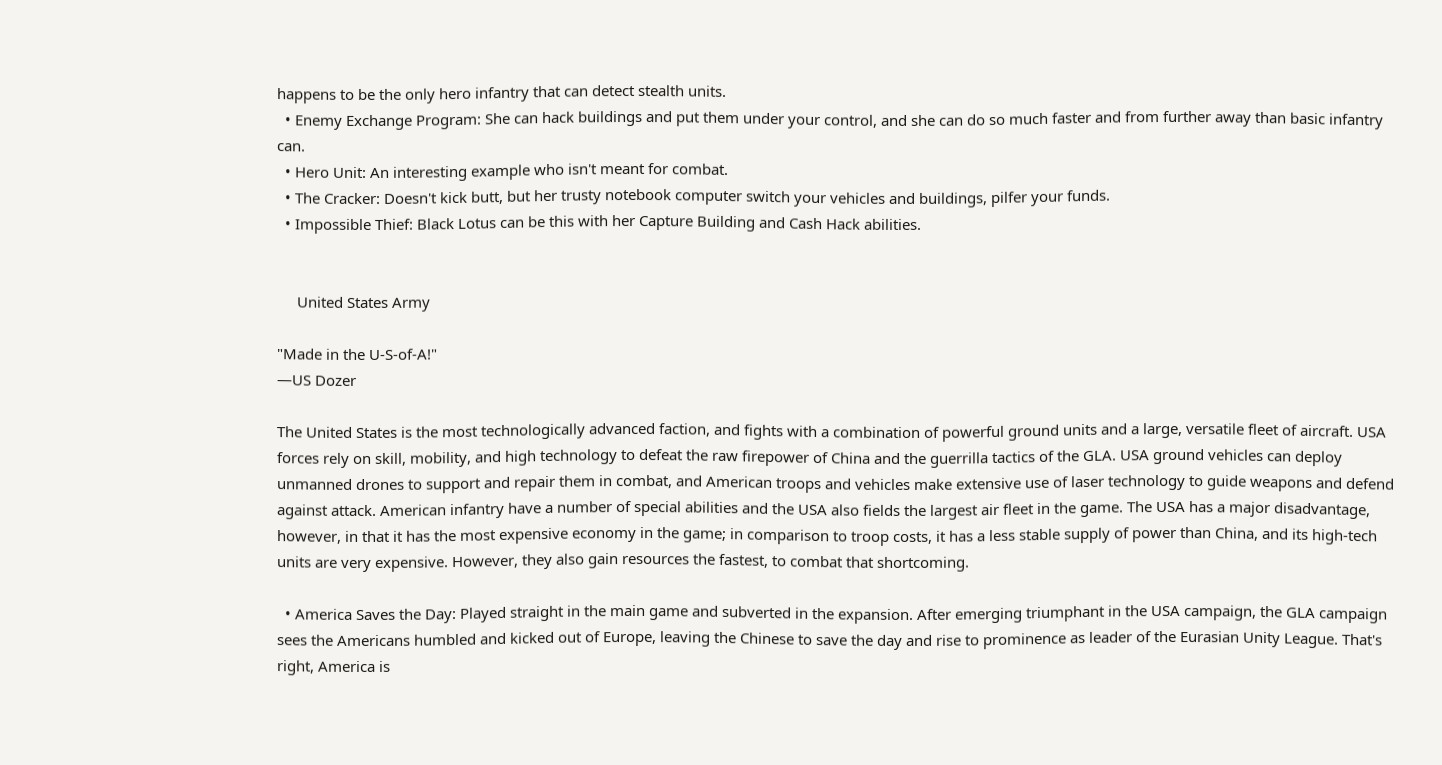happens to be the only hero infantry that can detect stealth units.
  • Enemy Exchange Program: She can hack buildings and put them under your control, and she can do so much faster and from further away than basic infantry can.
  • Hero Unit: An interesting example who isn't meant for combat.
  • The Cracker: Doesn't kick butt, but her trusty notebook computer switch your vehicles and buildings, pilfer your funds.
  • Impossible Thief: Black Lotus can be this with her Capture Building and Cash Hack abilities.


     United States Army

"Made in the U-S-of-A!"
—US Dozer

The United States is the most technologically advanced faction, and fights with a combination of powerful ground units and a large, versatile fleet of aircraft. USA forces rely on skill, mobility, and high technology to defeat the raw firepower of China and the guerrilla tactics of the GLA. USA ground vehicles can deploy unmanned drones to support and repair them in combat, and American troops and vehicles make extensive use of laser technology to guide weapons and defend against attack. American infantry have a number of special abilities and the USA also fields the largest air fleet in the game. The USA has a major disadvantage, however, in that it has the most expensive economy in the game; in comparison to troop costs, it has a less stable supply of power than China, and its high-tech units are very expensive. However, they also gain resources the fastest, to combat that shortcoming.

  • America Saves the Day: Played straight in the main game and subverted in the expansion. After emerging triumphant in the USA campaign, the GLA campaign sees the Americans humbled and kicked out of Europe, leaving the Chinese to save the day and rise to prominence as leader of the Eurasian Unity League. That's right, America is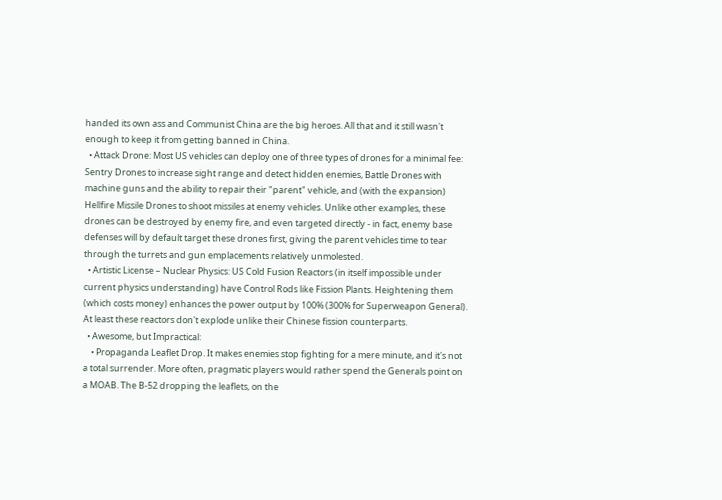handed its own ass and Communist China are the big heroes. All that and it still wasn't enough to keep it from getting banned in China.
  • Attack Drone: Most US vehicles can deploy one of three types of drones for a minimal fee: Sentry Drones to increase sight range and detect hidden enemies, Battle Drones with machine guns and the ability to repair their "parent" vehicle, and (with the expansion) Hellfire Missile Drones to shoot missiles at enemy vehicles. Unlike other examples, these drones can be destroyed by enemy fire, and even targeted directly - in fact, enemy base defenses will by default target these drones first, giving the parent vehicles time to tear through the turrets and gun emplacements relatively unmolested.
  • Artistic License – Nuclear Physics: US Cold Fusion Reactors (in itself impossible under current physics understanding) have Control Rods like Fission Plants. Heightening them (which costs money) enhances the power output by 100% (300% for Superweapon General). At least these reactors don't explode unlike their Chinese fission counterparts.
  • Awesome, but Impractical:
    • Propaganda Leaflet Drop. It makes enemies stop fighting for a mere minute, and it's not a total surrender. More often, pragmatic players would rather spend the Generals point on a MOAB. The B-52 dropping the leaflets, on the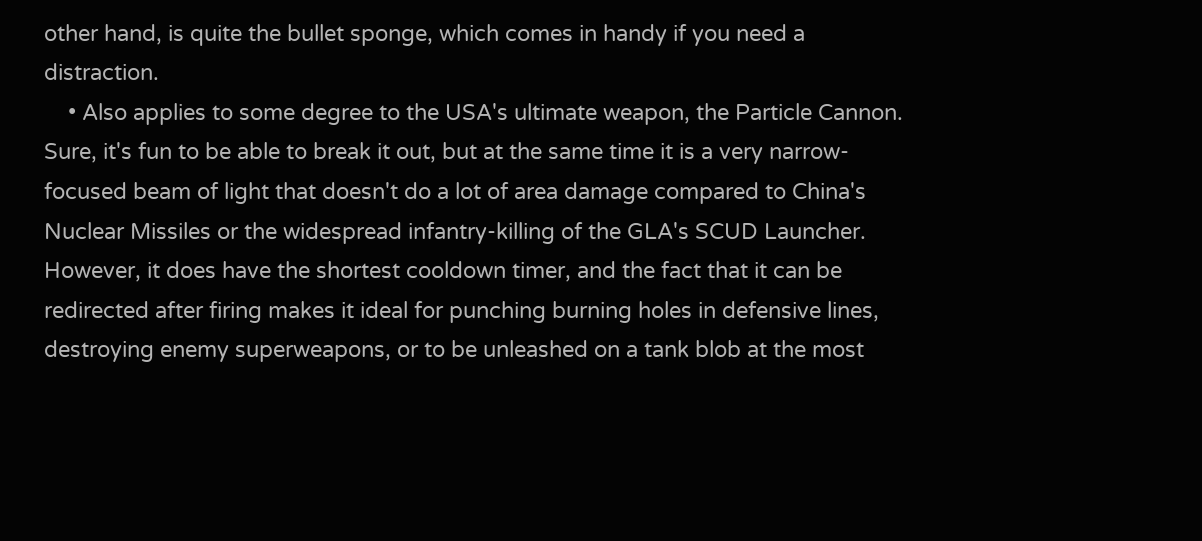other hand, is quite the bullet sponge, which comes in handy if you need a distraction.
    • Also applies to some degree to the USA's ultimate weapon, the Particle Cannon. Sure, it's fun to be able to break it out, but at the same time it is a very narrow-focused beam of light that doesn't do a lot of area damage compared to China's Nuclear Missiles or the widespread infantry-killing of the GLA's SCUD Launcher. However, it does have the shortest cooldown timer, and the fact that it can be redirected after firing makes it ideal for punching burning holes in defensive lines, destroying enemy superweapons, or to be unleashed on a tank blob at the most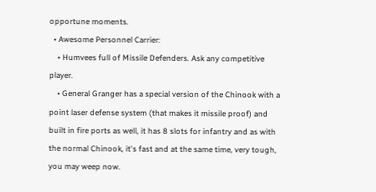opportune moments.
  • Awesome Personnel Carrier:
    • Humvees full of Missile Defenders. Ask any competitive player.
    • General Granger has a special version of the Chinook with a point laser defense system (that makes it missile proof) and built in fire ports as well, it has 8 slots for infantry and as with the normal Chinook, it's fast and at the same time, very tough, you may weep now.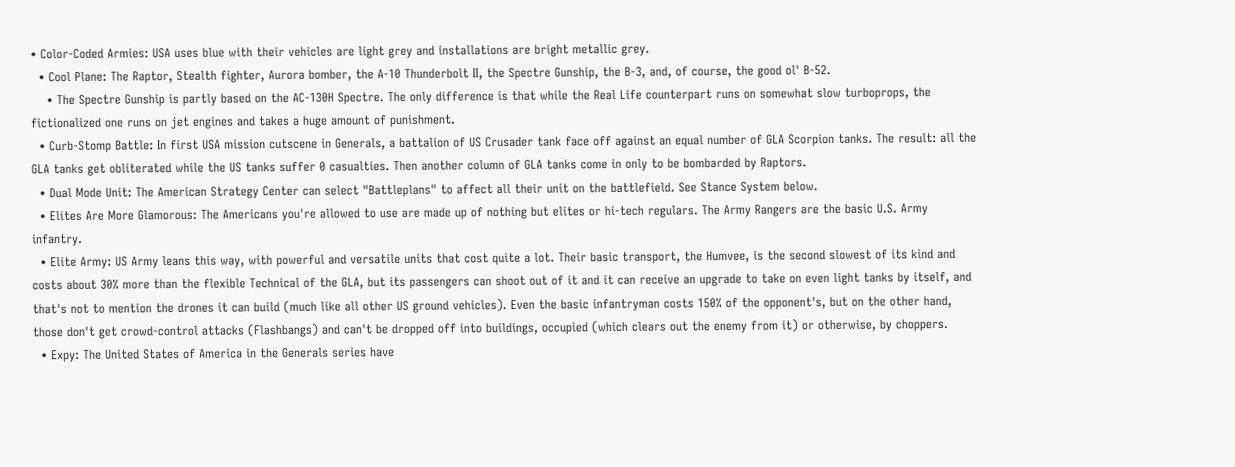• Color-Coded Armies: USA uses blue with their vehicles are light grey and installations are bright metallic grey.
  • Cool Plane: The Raptor, Stealth fighter, Aurora bomber, the A-10 Thunderbolt II, the Spectre Gunship, the B-3, and, of course, the good ol' B-52.
    • The Spectre Gunship is partly based on the AC-130H Spectre. The only difference is that while the Real Life counterpart runs on somewhat slow turboprops, the fictionalized one runs on jet engines and takes a huge amount of punishment.
  • Curb-Stomp Battle: In first USA mission cutscene in Generals, a battalion of US Crusader tank face off against an equal number of GLA Scorpion tanks. The result: all the GLA tanks get obliterated while the US tanks suffer 0 casualties. Then another column of GLA tanks come in only to be bombarded by Raptors.
  • Dual Mode Unit: The American Strategy Center can select "Battleplans" to affect all their unit on the battlefield. See Stance System below.
  • Elites Are More Glamorous: The Americans you're allowed to use are made up of nothing but elites or hi-tech regulars. The Army Rangers are the basic U.S. Army infantry.
  • Elite Army: US Army leans this way, with powerful and versatile units that cost quite a lot. Their basic transport, the Humvee, is the second slowest of its kind and costs about 30% more than the flexible Technical of the GLA, but its passengers can shoot out of it and it can receive an upgrade to take on even light tanks by itself, and that's not to mention the drones it can build (much like all other US ground vehicles). Even the basic infantryman costs 150% of the opponent's, but on the other hand, those don't get crowd-control attacks (Flashbangs) and can't be dropped off into buildings, occupied (which clears out the enemy from it) or otherwise, by choppers.
  • Expy: The United States of America in the Generals series have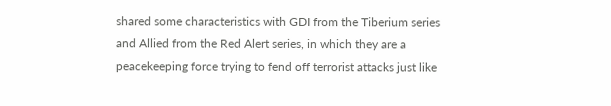shared some characteristics with GDI from the Tiberium series and Allied from the Red Alert series, in which they are a peacekeeping force trying to fend off terrorist attacks just like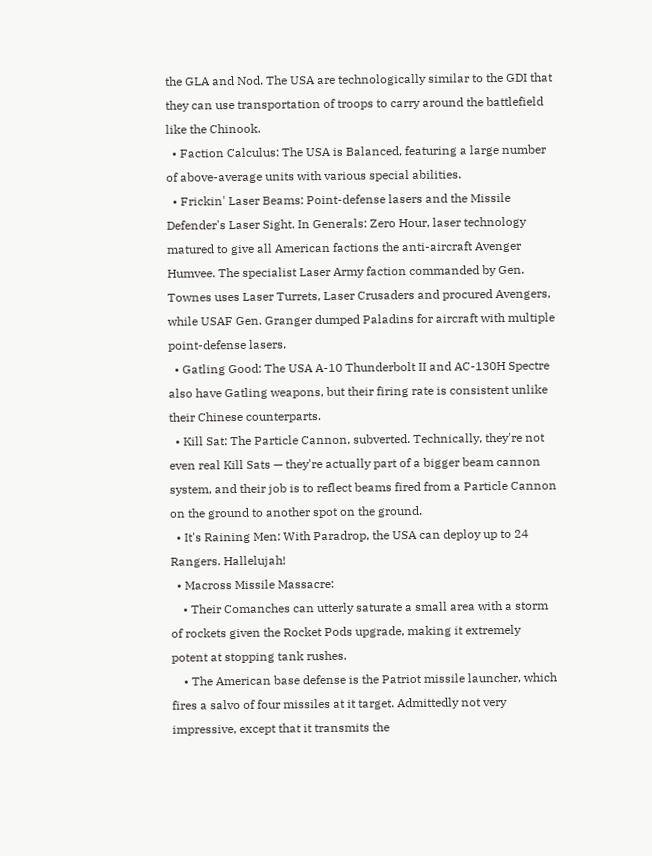the GLA and Nod. The USA are technologically similar to the GDI that they can use transportation of troops to carry around the battlefield like the Chinook.
  • Faction Calculus: The USA is Balanced, featuring a large number of above-average units with various special abilities.
  • Frickin' Laser Beams: Point-defense lasers and the Missile Defender's Laser Sight. In Generals: Zero Hour, laser technology matured to give all American factions the anti-aircraft Avenger Humvee. The specialist Laser Army faction commanded by Gen. Townes uses Laser Turrets, Laser Crusaders and procured Avengers, while USAF Gen. Granger dumped Paladins for aircraft with multiple point-defense lasers.
  • Gatling Good: The USA A-10 Thunderbolt II and AC-130H Spectre also have Gatling weapons, but their firing rate is consistent unlike their Chinese counterparts.
  • Kill Sat: The Particle Cannon, subverted. Technically, they're not even real Kill Sats — they're actually part of a bigger beam cannon system, and their job is to reflect beams fired from a Particle Cannon on the ground to another spot on the ground.
  • It's Raining Men: With Paradrop, the USA can deploy up to 24 Rangers. Hallelujah!
  • Macross Missile Massacre:
    • Their Comanches can utterly saturate a small area with a storm of rockets given the Rocket Pods upgrade, making it extremely potent at stopping tank rushes.
    • The American base defense is the Patriot missile launcher, which fires a salvo of four missiles at it target. Admittedly not very impressive, except that it transmits the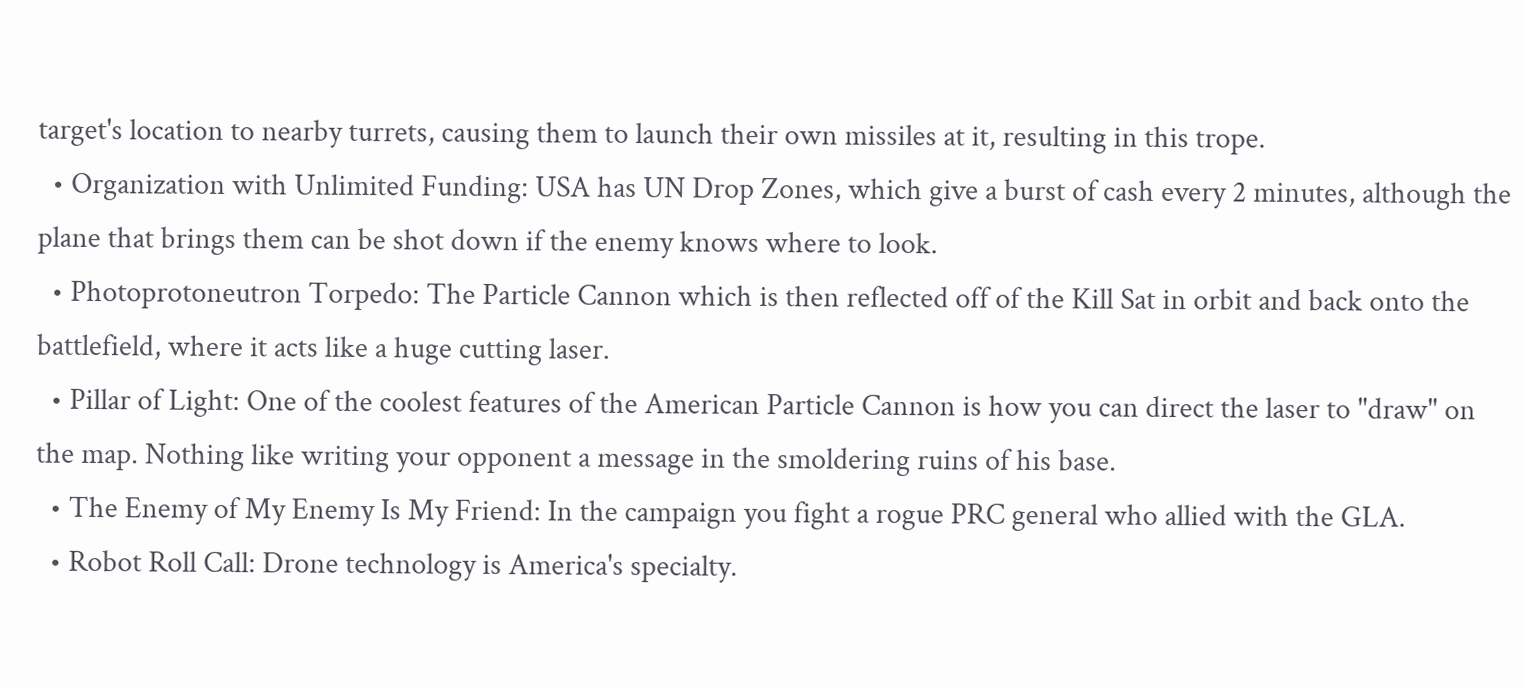target's location to nearby turrets, causing them to launch their own missiles at it, resulting in this trope.
  • Organization with Unlimited Funding: USA has UN Drop Zones, which give a burst of cash every 2 minutes, although the plane that brings them can be shot down if the enemy knows where to look.
  • Photoprotoneutron Torpedo: The Particle Cannon which is then reflected off of the Kill Sat in orbit and back onto the battlefield, where it acts like a huge cutting laser.
  • Pillar of Light: One of the coolest features of the American Particle Cannon is how you can direct the laser to "draw" on the map. Nothing like writing your opponent a message in the smoldering ruins of his base.
  • The Enemy of My Enemy Is My Friend: In the campaign you fight a rogue PRC general who allied with the GLA.
  • Robot Roll Call: Drone technology is America's specialty.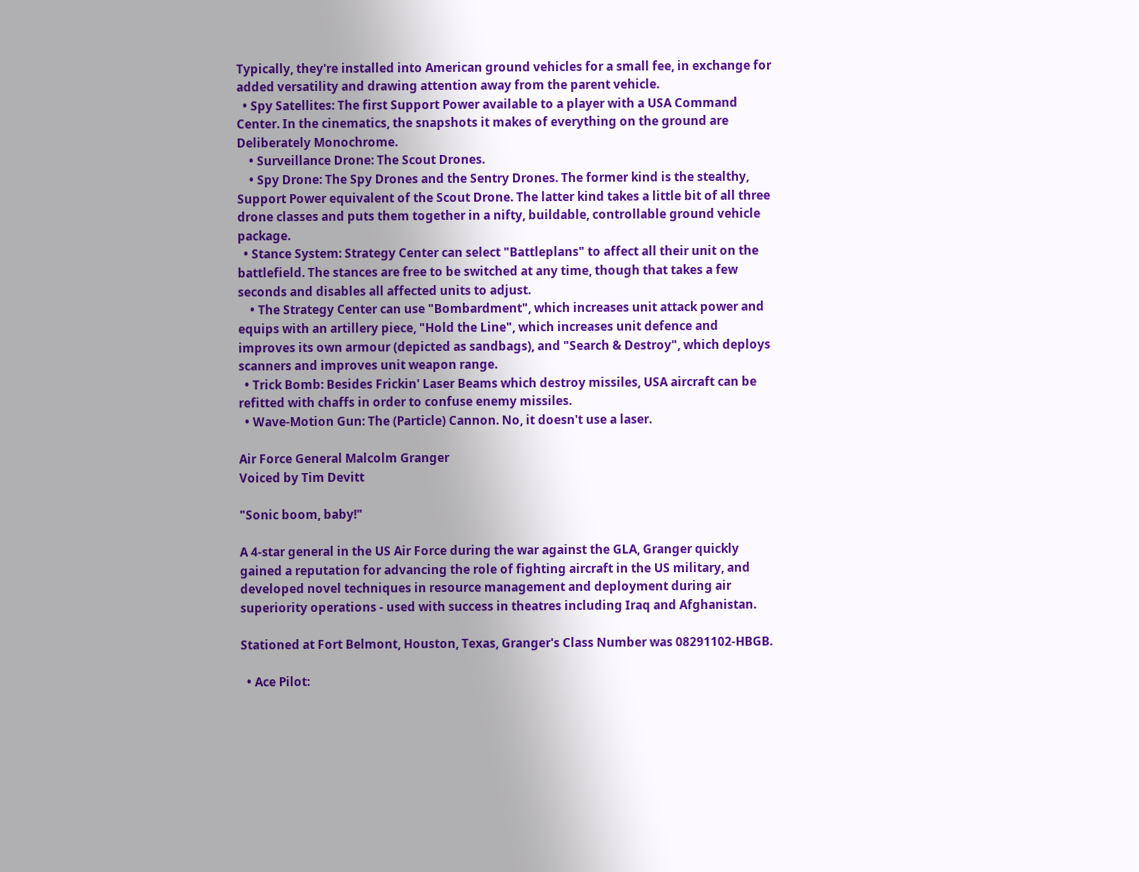Typically, they're installed into American ground vehicles for a small fee, in exchange for added versatility and drawing attention away from the parent vehicle.
  • Spy Satellites: The first Support Power available to a player with a USA Command Center. In the cinematics, the snapshots it makes of everything on the ground are Deliberately Monochrome.
    • Surveillance Drone: The Scout Drones.
    • Spy Drone: The Spy Drones and the Sentry Drones. The former kind is the stealthy, Support Power equivalent of the Scout Drone. The latter kind takes a little bit of all three drone classes and puts them together in a nifty, buildable, controllable ground vehicle package.
  • Stance System: Strategy Center can select "Battleplans" to affect all their unit on the battlefield. The stances are free to be switched at any time, though that takes a few seconds and disables all affected units to adjust.
    • The Strategy Center can use "Bombardment", which increases unit attack power and equips with an artillery piece, "Hold the Line", which increases unit defence and improves its own armour (depicted as sandbags), and "Search & Destroy", which deploys scanners and improves unit weapon range.
  • Trick Bomb: Besides Frickin' Laser Beams which destroy missiles, USA aircraft can be refitted with chaffs in order to confuse enemy missiles.
  • Wave-Motion Gun: The (Particle) Cannon. No, it doesn't use a laser.

Air Force General Malcolm Granger
Voiced by Tim Devitt

"Sonic boom, baby!"

A 4-star general in the US Air Force during the war against the GLA, Granger quickly gained a reputation for advancing the role of fighting aircraft in the US military, and developed novel techniques in resource management and deployment during air superiority operations - used with success in theatres including Iraq and Afghanistan.

Stationed at Fort Belmont, Houston, Texas, Granger's Class Number was 08291102-HBGB.

  • Ace Pilot: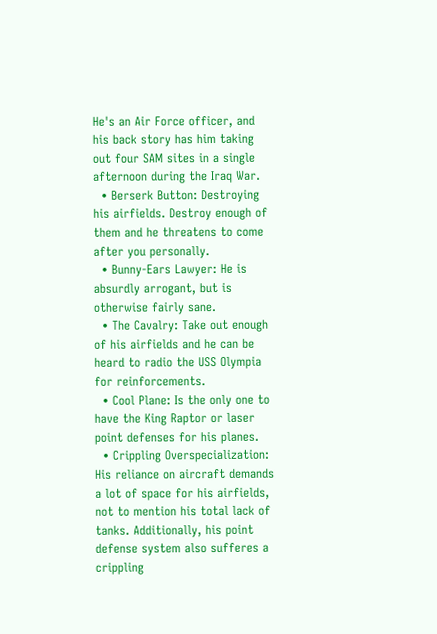He's an Air Force officer, and his back story has him taking out four SAM sites in a single afternoon during the Iraq War.
  • Berserk Button: Destroying his airfields. Destroy enough of them and he threatens to come after you personally.
  • Bunny-Ears Lawyer: He is absurdly arrogant, but is otherwise fairly sane.
  • The Cavalry: Take out enough of his airfields and he can be heard to radio the USS Olympia for reinforcements.
  • Cool Plane: Is the only one to have the King Raptor or laser point defenses for his planes.
  • Crippling Overspecialization: His reliance on aircraft demands a lot of space for his airfields, not to mention his total lack of tanks. Additionally, his point defense system also sufferes a crippling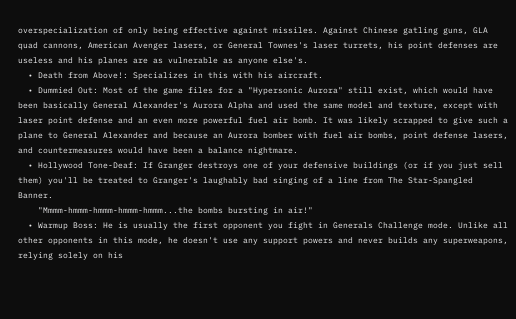overspecialization of only being effective against missiles. Against Chinese gatling guns, GLA quad cannons, American Avenger lasers, or General Townes's laser turrets, his point defenses are useless and his planes are as vulnerable as anyone else's.
  • Death from Above!: Specializes in this with his aircraft.
  • Dummied Out: Most of the game files for a "Hypersonic Aurora" still exist, which would have been basically General Alexander's Aurora Alpha and used the same model and texture, except with laser point defense and an even more powerful fuel air bomb. It was likely scrapped to give such a plane to General Alexander and because an Aurora bomber with fuel air bombs, point defense lasers, and countermeasures would have been a balance nightmare.
  • Hollywood Tone-Deaf: If Granger destroys one of your defensive buildings (or if you just sell them) you'll be treated to Granger's laughably bad singing of a line from The Star-Spangled Banner.
    "Mmmm-hmmm-hmmm-hmmm-hmmm...the bombs bursting in air!"
  • Warmup Boss: He is usually the first opponent you fight in Generals Challenge mode. Unlike all other opponents in this mode, he doesn't use any support powers and never builds any superweapons, relying solely on his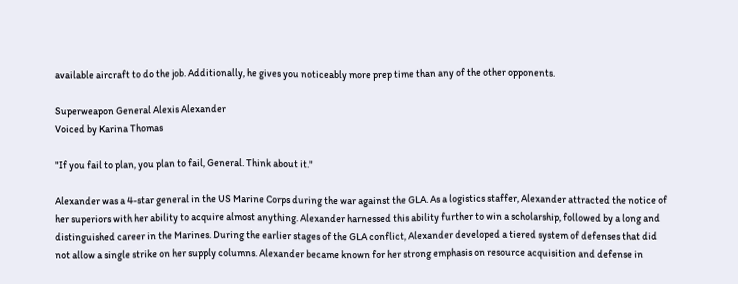available aircraft to do the job. Additionally, he gives you noticeably more prep time than any of the other opponents.

Superweapon General Alexis Alexander
Voiced by Karina Thomas

"If you fail to plan, you plan to fail, General. Think about it."

Alexander was a 4-star general in the US Marine Corps during the war against the GLA. As a logistics staffer, Alexander attracted the notice of her superiors with her ability to acquire almost anything. Alexander harnessed this ability further to win a scholarship, followed by a long and distinguished career in the Marines. During the earlier stages of the GLA conflict, Alexander developed a tiered system of defenses that did not allow a single strike on her supply columns. Alexander became known for her strong emphasis on resource acquisition and defense in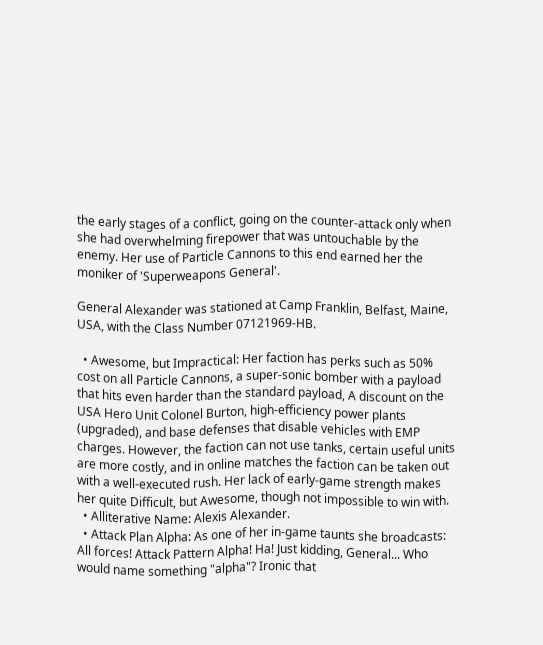the early stages of a conflict, going on the counter-attack only when she had overwhelming firepower that was untouchable by the enemy. Her use of Particle Cannons to this end earned her the moniker of 'Superweapons General'.

General Alexander was stationed at Camp Franklin, Belfast, Maine, USA, with the Class Number 07121969-HB.

  • Awesome, but Impractical: Her faction has perks such as 50% cost on all Particle Cannons, a super-sonic bomber with a payload that hits even harder than the standard payload, A discount on the USA Hero Unit Colonel Burton, high-efficiency power plants (upgraded), and base defenses that disable vehicles with EMP charges. However, the faction can not use tanks, certain useful units are more costly, and in online matches the faction can be taken out with a well-executed rush. Her lack of early-game strength makes her quite Difficult, but Awesome, though not impossible to win with.
  • Alliterative Name: Alexis Alexander.
  • Attack Plan Alpha: As one of her in-game taunts she broadcasts: All forces! Attack Pattern Alpha! Ha! Just kidding, General... Who would name something "alpha"? Ironic that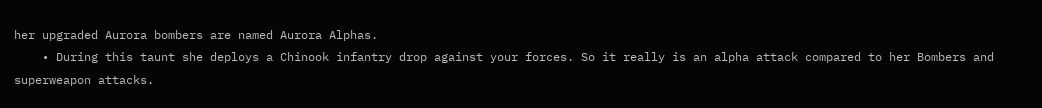her upgraded Aurora bombers are named Aurora Alphas.
    • During this taunt she deploys a Chinook infantry drop against your forces. So it really is an alpha attack compared to her Bombers and superweapon attacks.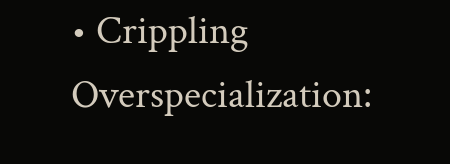• Crippling Overspecialization: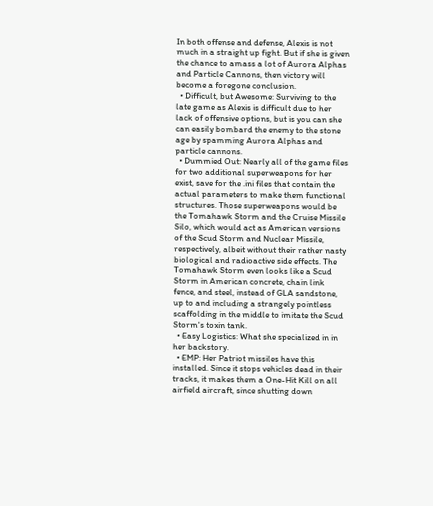In both offense and defense, Alexis is not much in a straight up fight. But if she is given the chance to amass a lot of Aurora Alphas and Particle Cannons, then victory will become a foregone conclusion.
  • Difficult, but Awesome: Surviving to the late game as Alexis is difficult due to her lack of offensive options, but is you can she can easily bombard the enemy to the stone age by spamming Aurora Alphas and particle cannons.
  • Dummied Out: Nearly all of the game files for two additional superweapons for her exist, save for the .ini files that contain the actual parameters to make them functional structures. Those superweapons would be the Tomahawk Storm and the Cruise Missile Silo, which would act as American versions of the Scud Storm and Nuclear Missile, respectively, albeit without their rather nasty biological and radioactive side effects. The Tomahawk Storm even looks like a Scud Storm in American concrete, chain link fence, and steel, instead of GLA sandstone, up to and including a strangely pointless scaffolding in the middle to imitate the Scud Storm's toxin tank.
  • Easy Logistics: What she specialized in in her backstory.
  • EMP: Her Patriot missiles have this installed. Since it stops vehicles dead in their tracks, it makes them a One-Hit Kill on all airfield aircraft, since shutting down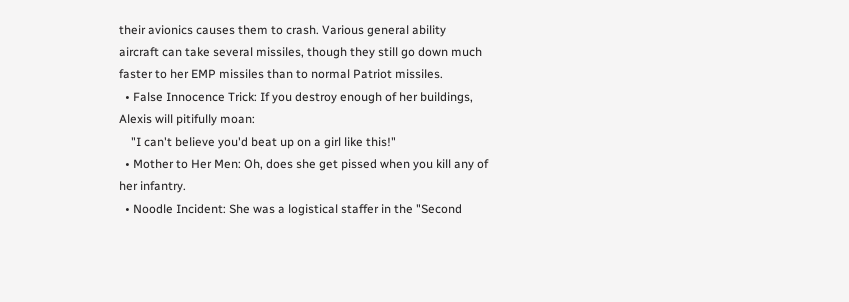their avionics causes them to crash. Various general ability aircraft can take several missiles, though they still go down much faster to her EMP missiles than to normal Patriot missiles.
  • False Innocence Trick: If you destroy enough of her buildings, Alexis will pitifully moan:
    "I can't believe you'd beat up on a girl like this!"
  • Mother to Her Men: Oh, does she get pissed when you kill any of her infantry.
  • Noodle Incident: She was a logistical staffer in the "Second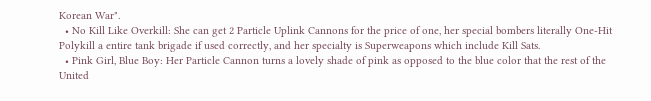Korean War".
  • No Kill Like Overkill: She can get 2 Particle Uplink Cannons for the price of one, her special bombers literally One-Hit Polykill a entire tank brigade if used correctly, and her specialty is Superweapons which include Kill Sats.
  • Pink Girl, Blue Boy: Her Particle Cannon turns a lovely shade of pink as opposed to the blue color that the rest of the United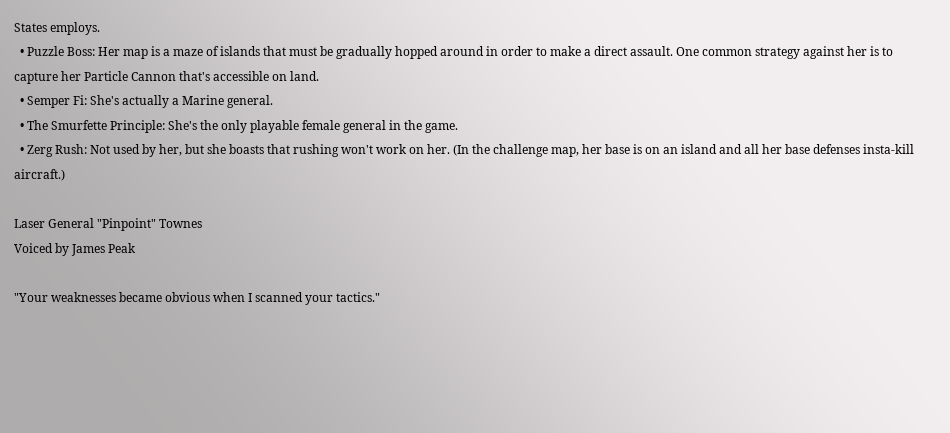States employs.
  • Puzzle Boss: Her map is a maze of islands that must be gradually hopped around in order to make a direct assault. One common strategy against her is to capture her Particle Cannon that's accessible on land.
  • Semper Fi: She's actually a Marine general.
  • The Smurfette Principle: She's the only playable female general in the game.
  • Zerg Rush: Not used by her, but she boasts that rushing won't work on her. (In the challenge map, her base is on an island and all her base defenses insta-kill aircraft.)

Laser General "Pinpoint" Townes
Voiced by James Peak

"Your weaknesses became obvious when I scanned your tactics."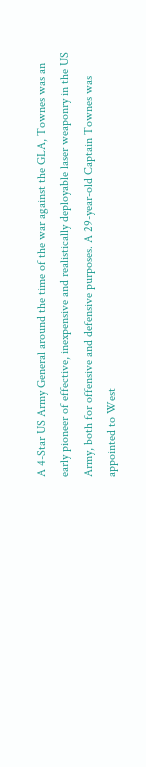A 4-Star US Army General around the time of the war against the GLA, Townes was an early pioneer of effective, inexpensive and realistically deployable laser weaponry in the US Army, both for offensive and defensive purposes. A 29-year-old Captain Townes was appointed to West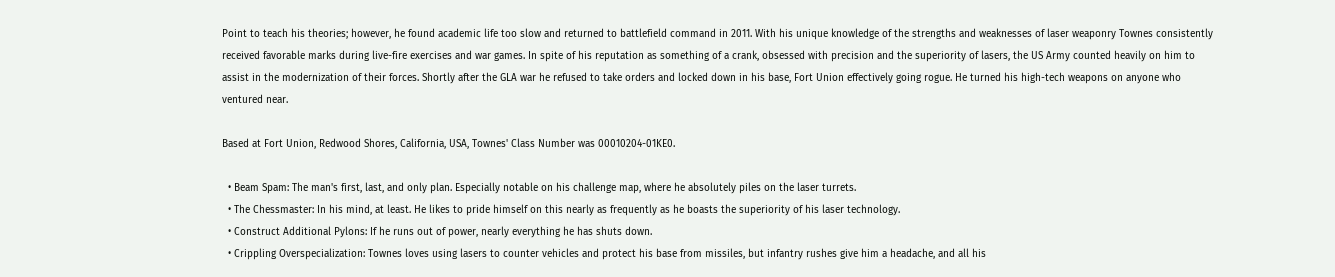Point to teach his theories; however, he found academic life too slow and returned to battlefield command in 2011. With his unique knowledge of the strengths and weaknesses of laser weaponry Townes consistently received favorable marks during live-fire exercises and war games. In spite of his reputation as something of a crank, obsessed with precision and the superiority of lasers, the US Army counted heavily on him to assist in the modernization of their forces. Shortly after the GLA war he refused to take orders and locked down in his base, Fort Union effectively going rogue. He turned his high-tech weapons on anyone who ventured near.

Based at Fort Union, Redwood Shores, California, USA, Townes' Class Number was 00010204-01KE0.

  • Beam Spam: The man's first, last, and only plan. Especially notable on his challenge map, where he absolutely piles on the laser turrets.
  • The Chessmaster: In his mind, at least. He likes to pride himself on this nearly as frequently as he boasts the superiority of his laser technology.
  • Construct Additional Pylons: If he runs out of power, nearly everything he has shuts down.
  • Crippling Overspecialization: Townes loves using lasers to counter vehicles and protect his base from missiles, but infantry rushes give him a headache, and all his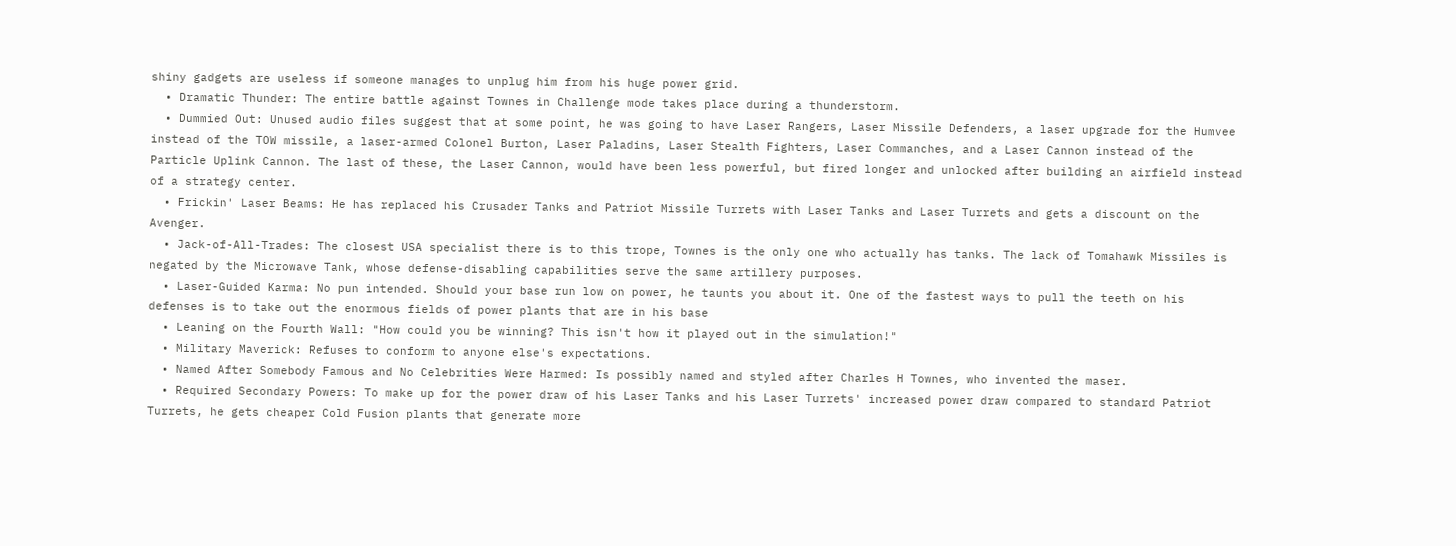shiny gadgets are useless if someone manages to unplug him from his huge power grid.
  • Dramatic Thunder: The entire battle against Townes in Challenge mode takes place during a thunderstorm.
  • Dummied Out: Unused audio files suggest that at some point, he was going to have Laser Rangers, Laser Missile Defenders, a laser upgrade for the Humvee instead of the TOW missile, a laser-armed Colonel Burton, Laser Paladins, Laser Stealth Fighters, Laser Commanches, and a Laser Cannon instead of the Particle Uplink Cannon. The last of these, the Laser Cannon, would have been less powerful, but fired longer and unlocked after building an airfield instead of a strategy center.
  • Frickin' Laser Beams: He has replaced his Crusader Tanks and Patriot Missile Turrets with Laser Tanks and Laser Turrets and gets a discount on the Avenger.
  • Jack-of-All-Trades: The closest USA specialist there is to this trope, Townes is the only one who actually has tanks. The lack of Tomahawk Missiles is negated by the Microwave Tank, whose defense-disabling capabilities serve the same artillery purposes.
  • Laser-Guided Karma: No pun intended. Should your base run low on power, he taunts you about it. One of the fastest ways to pull the teeth on his defenses is to take out the enormous fields of power plants that are in his base
  • Leaning on the Fourth Wall: "How could you be winning? This isn't how it played out in the simulation!"
  • Military Maverick: Refuses to conform to anyone else's expectations.
  • Named After Somebody Famous and No Celebrities Were Harmed: Is possibly named and styled after Charles H Townes, who invented the maser.
  • Required Secondary Powers: To make up for the power draw of his Laser Tanks and his Laser Turrets' increased power draw compared to standard Patriot Turrets, he gets cheaper Cold Fusion plants that generate more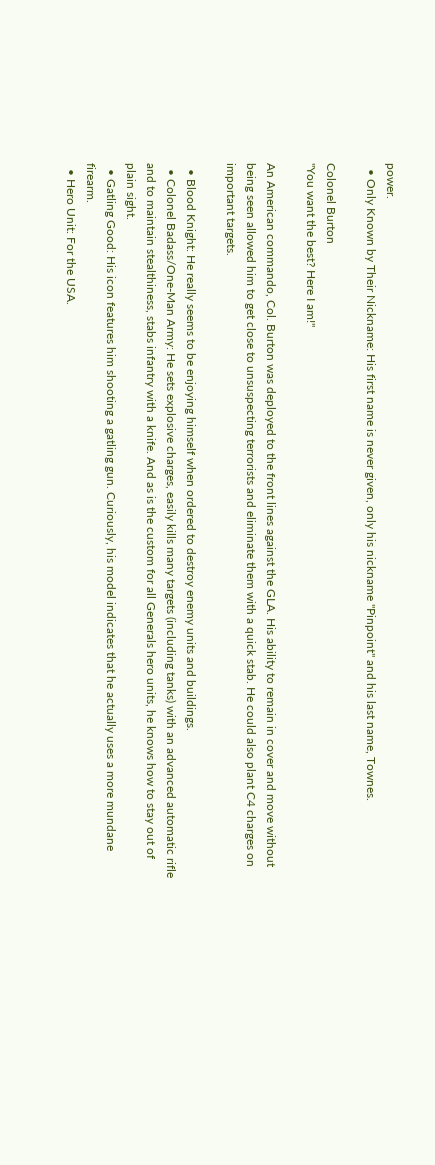power.
  • Only Known by Their Nickname: His first name is never given, only his nickname "Pinpoint" and his last name, Townes.

Colonel Burton
"You want the best? Here I am!"

An American commando, Col. Burton was deployed to the front lines against the GLA. His ability to remain in cover and move without being seen allowed him to get close to unsuspecting terrorists and eliminate them with a quick stab. He could also plant C4 charges on important targets.

  • Blood Knight: He really seems to be enjoying himself when ordered to destroy enemy units and buildings.
  • Colonel Badass/One-Man Army: He sets explosive charges, easily kills many targets (including tanks) with an advanced automatic rifle and to maintain stealthiness, stabs infantry with a knife. And as is the custom for all Generals hero units, he knows how to stay out of plain sight.
  • Gatling Good: His icon features him shooting a gatling gun. Curiously, his model indicates that he actually uses a more mundane firearm.
  • Hero Unit: For the USA.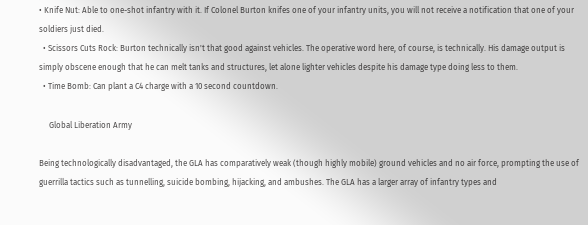• Knife Nut: Able to one-shot infantry with it. If Colonel Burton knifes one of your infantry units, you will not receive a notification that one of your soldiers just died.
  • Scissors Cuts Rock: Burton technically isn't that good against vehicles. The operative word here, of course, is technically. His damage output is simply obscene enough that he can melt tanks and structures, let alone lighter vehicles despite his damage type doing less to them.
  • Time Bomb: Can plant a C4 charge with a 10 second countdown.

     Global Liberation Army

Being technologically disadvantaged, the GLA has comparatively weak (though highly mobile) ground vehicles and no air force, prompting the use of guerrilla tactics such as tunnelling, suicide bombing, hijacking, and ambushes. The GLA has a larger array of infantry types and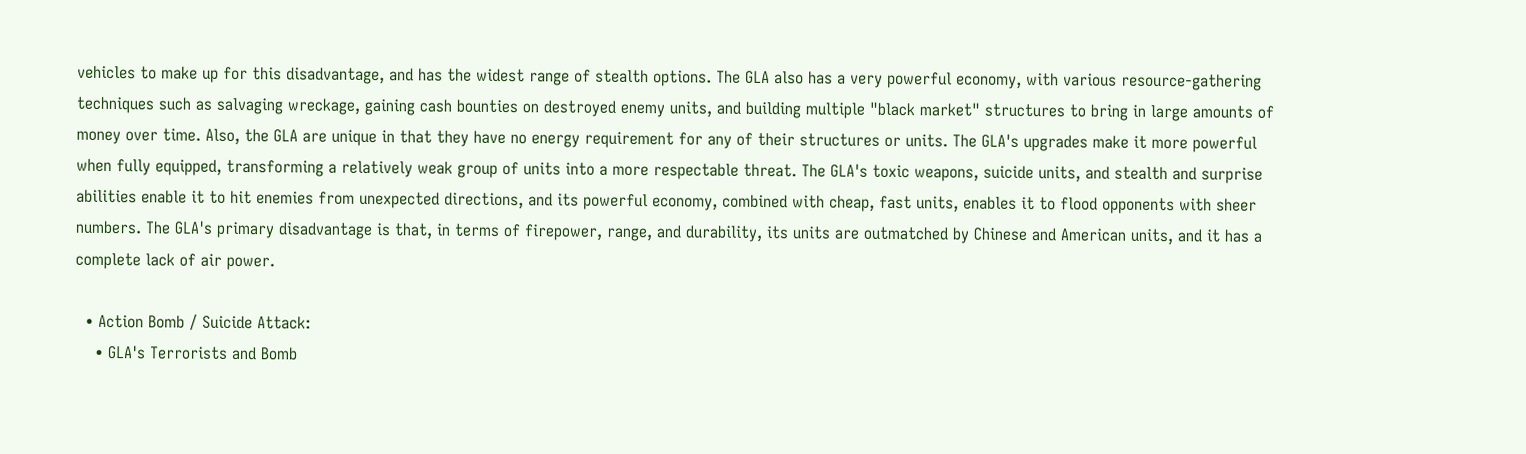vehicles to make up for this disadvantage, and has the widest range of stealth options. The GLA also has a very powerful economy, with various resource-gathering techniques such as salvaging wreckage, gaining cash bounties on destroyed enemy units, and building multiple "black market" structures to bring in large amounts of money over time. Also, the GLA are unique in that they have no energy requirement for any of their structures or units. The GLA's upgrades make it more powerful when fully equipped, transforming a relatively weak group of units into a more respectable threat. The GLA's toxic weapons, suicide units, and stealth and surprise abilities enable it to hit enemies from unexpected directions, and its powerful economy, combined with cheap, fast units, enables it to flood opponents with sheer numbers. The GLA's primary disadvantage is that, in terms of firepower, range, and durability, its units are outmatched by Chinese and American units, and it has a complete lack of air power.

  • Action Bomb / Suicide Attack:
    • GLA's Terrorists and Bomb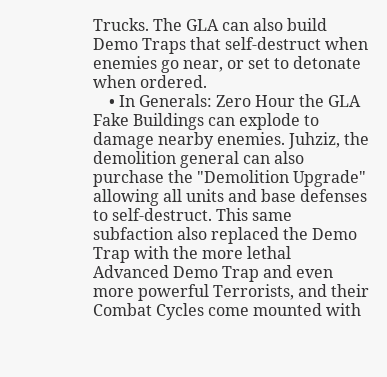Trucks. The GLA can also build Demo Traps that self-destruct when enemies go near, or set to detonate when ordered.
    • In Generals: Zero Hour the GLA Fake Buildings can explode to damage nearby enemies. Juhziz, the demolition general can also purchase the "Demolition Upgrade" allowing all units and base defenses to self-destruct. This same subfaction also replaced the Demo Trap with the more lethal Advanced Demo Trap and even more powerful Terrorists, and their Combat Cycles come mounted with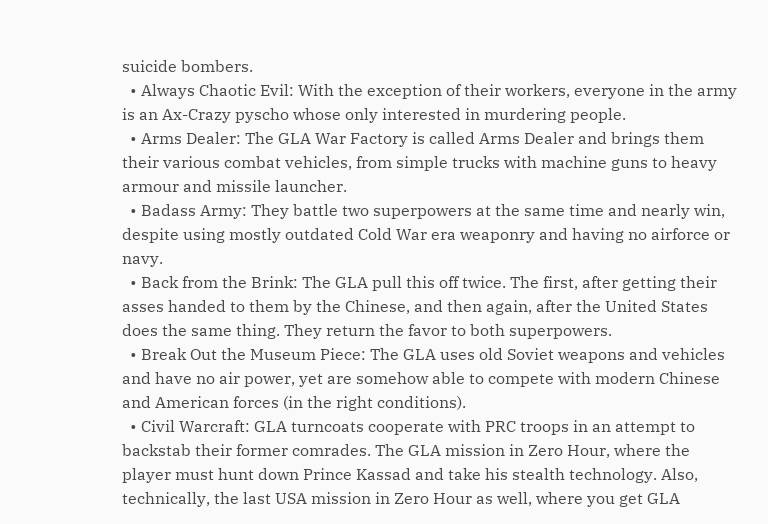suicide bombers.
  • Always Chaotic Evil: With the exception of their workers, everyone in the army is an Ax-Crazy pyscho whose only interested in murdering people.
  • Arms Dealer: The GLA War Factory is called Arms Dealer and brings them their various combat vehicles, from simple trucks with machine guns to heavy armour and missile launcher.
  • Badass Army: They battle two superpowers at the same time and nearly win, despite using mostly outdated Cold War era weaponry and having no airforce or navy.
  • Back from the Brink: The GLA pull this off twice. The first, after getting their asses handed to them by the Chinese, and then again, after the United States does the same thing. They return the favor to both superpowers.
  • Break Out the Museum Piece: The GLA uses old Soviet weapons and vehicles and have no air power, yet are somehow able to compete with modern Chinese and American forces (in the right conditions).
  • Civil Warcraft: GLA turncoats cooperate with PRC troops in an attempt to backstab their former comrades. The GLA mission in Zero Hour, where the player must hunt down Prince Kassad and take his stealth technology. Also, technically, the last USA mission in Zero Hour as well, where you get GLA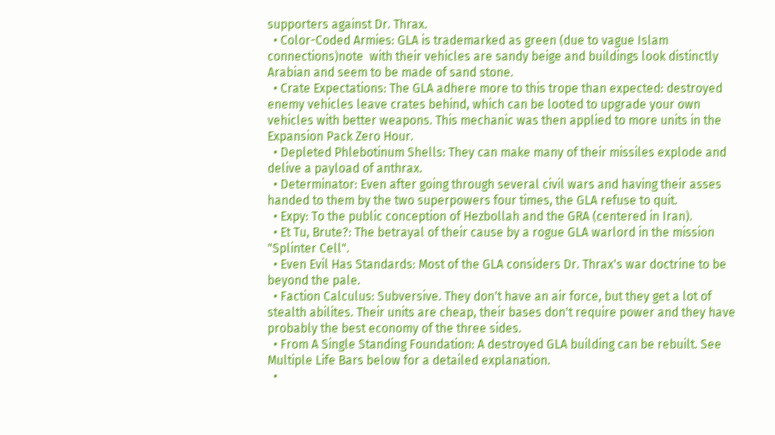supporters against Dr. Thrax.
  • Color-Coded Armies: GLA is trademarked as green (due to vague Islam connections)note  with their vehicles are sandy beige and buildings look distinctly Arabian and seem to be made of sand stone.
  • Crate Expectations: The GLA adhere more to this trope than expected: destroyed enemy vehicles leave crates behind, which can be looted to upgrade your own vehicles with better weapons. This mechanic was then applied to more units in the Expansion Pack Zero Hour.
  • Depleted Phlebotinum Shells: They can make many of their missiles explode and delive a payload of anthrax.
  • Determinator: Even after going through several civil wars and having their asses handed to them by the two superpowers four times, the GLA refuse to quit.
  • Expy: To the public conception of Hezbollah and the GRA (centered in Iran).
  • Et Tu, Brute?: The betrayal of their cause by a rogue GLA warlord in the mission "Splinter Cell".
  • Even Evil Has Standards: Most of the GLA considers Dr. Thrax's war doctrine to be beyond the pale.
  • Faction Calculus: Subversive. They don't have an air force, but they get a lot of stealth abilites. Their units are cheap, their bases don't require power and they have probably the best economy of the three sides.
  • From A Single Standing Foundation: A destroyed GLA building can be rebuilt. See Multiple Life Bars below for a detailed explanation.
  •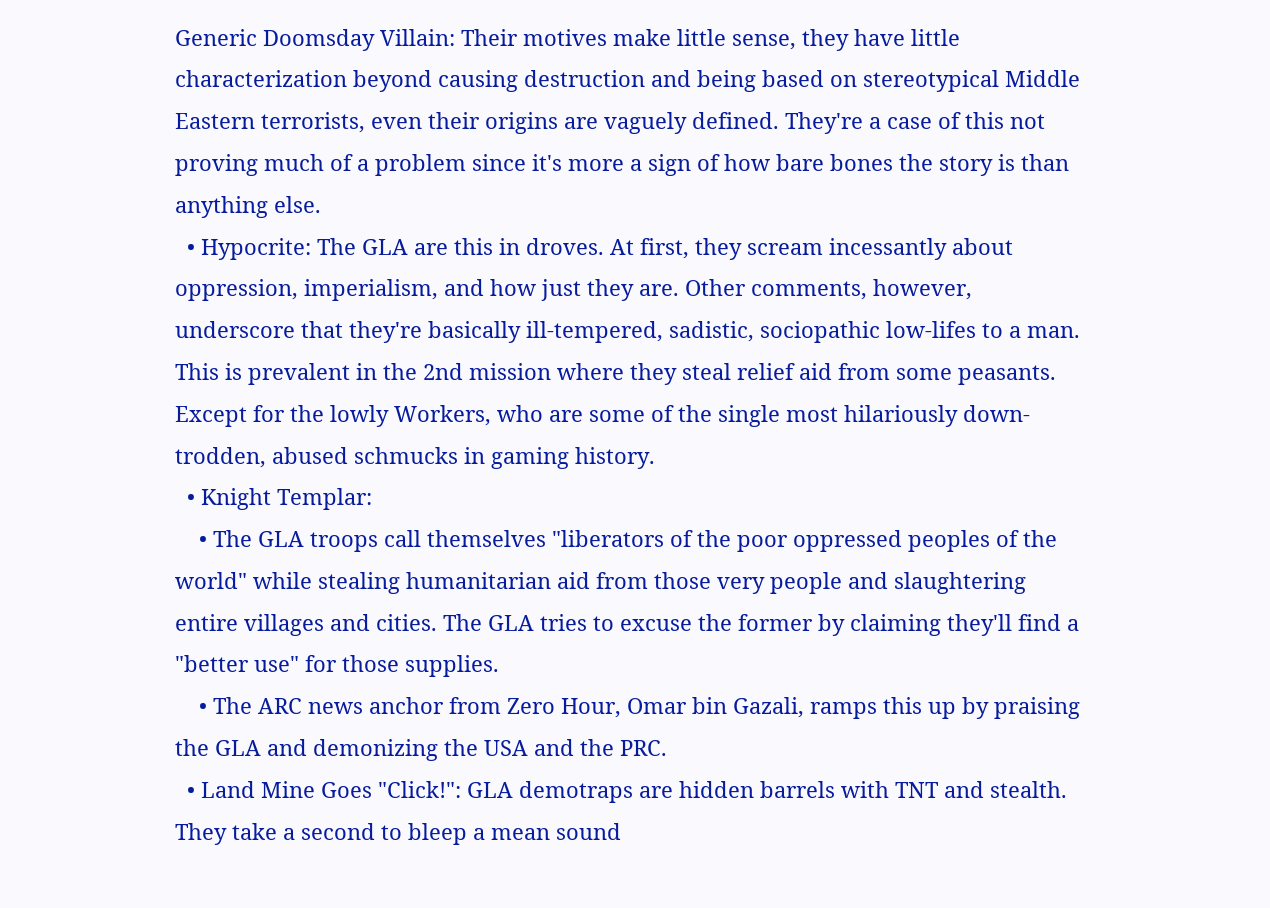Generic Doomsday Villain: Their motives make little sense, they have little characterization beyond causing destruction and being based on stereotypical Middle Eastern terrorists, even their origins are vaguely defined. They're a case of this not proving much of a problem since it's more a sign of how bare bones the story is than anything else.
  • Hypocrite: The GLA are this in droves. At first, they scream incessantly about oppression, imperialism, and how just they are. Other comments, however, underscore that they're basically ill-tempered, sadistic, sociopathic low-lifes to a man. This is prevalent in the 2nd mission where they steal relief aid from some peasants. Except for the lowly Workers, who are some of the single most hilariously down-trodden, abused schmucks in gaming history.
  • Knight Templar:
    • The GLA troops call themselves "liberators of the poor oppressed peoples of the world" while stealing humanitarian aid from those very people and slaughtering entire villages and cities. The GLA tries to excuse the former by claiming they'll find a "better use" for those supplies.
    • The ARC news anchor from Zero Hour, Omar bin Gazali, ramps this up by praising the GLA and demonizing the USA and the PRC.
  • Land Mine Goes "Click!": GLA demotraps are hidden barrels with TNT and stealth. They take a second to bleep a mean sound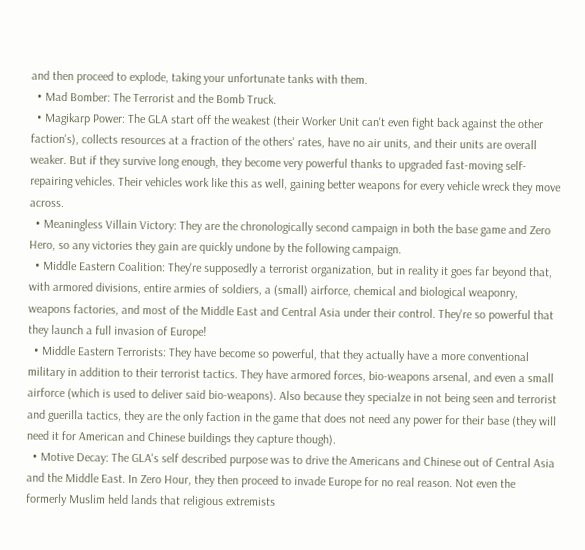and then proceed to explode, taking your unfortunate tanks with them.
  • Mad Bomber: The Terrorist and the Bomb Truck.
  • Magikarp Power: The GLA start off the weakest (their Worker Unit can't even fight back against the other faction's), collects resources at a fraction of the others' rates, have no air units, and their units are overall weaker. But if they survive long enough, they become very powerful thanks to upgraded fast-moving self-repairing vehicles. Their vehicles work like this as well, gaining better weapons for every vehicle wreck they move across.
  • Meaningless Villain Victory: They are the chronologically second campaign in both the base game and Zero Hero, so any victories they gain are quickly undone by the following campaign.
  • Middle Eastern Coalition: They're supposedly a terrorist organization, but in reality it goes far beyond that, with armored divisions, entire armies of soldiers, a (small) airforce, chemical and biological weaponry, weapons factories, and most of the Middle East and Central Asia under their control. They're so powerful that they launch a full invasion of Europe!
  • Middle Eastern Terrorists: They have become so powerful, that they actually have a more conventional military in addition to their terrorist tactics. They have armored forces, bio-weapons arsenal, and even a small airforce (which is used to deliver said bio-weapons). Also because they specialze in not being seen and terrorist and guerilla tactics, they are the only faction in the game that does not need any power for their base (they will need it for American and Chinese buildings they capture though).
  • Motive Decay: The GLA's self described purpose was to drive the Americans and Chinese out of Central Asia and the Middle East. In Zero Hour, they then proceed to invade Europe for no real reason. Not even the formerly Muslim held lands that religious extremists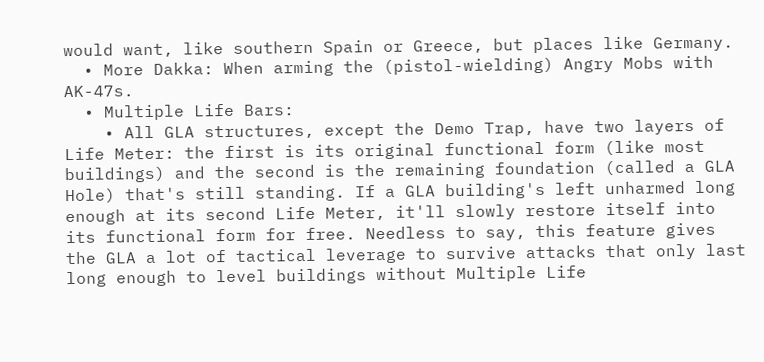would want, like southern Spain or Greece, but places like Germany.
  • More Dakka: When arming the (pistol-wielding) Angry Mobs with AK-47s.
  • Multiple Life Bars:
    • All GLA structures, except the Demo Trap, have two layers of Life Meter: the first is its original functional form (like most buildings) and the second is the remaining foundation (called a GLA Hole) that's still standing. If a GLA building's left unharmed long enough at its second Life Meter, it'll slowly restore itself into its functional form for free. Needless to say, this feature gives the GLA a lot of tactical leverage to survive attacks that only last long enough to level buildings without Multiple Life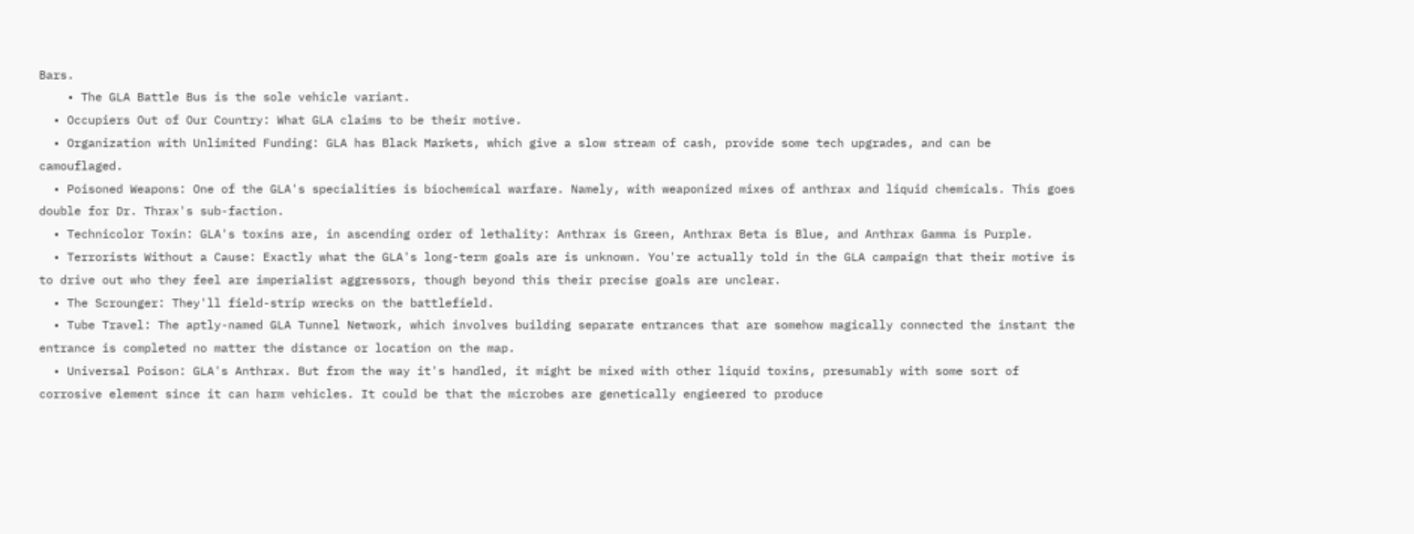Bars.
    • The GLA Battle Bus is the sole vehicle variant.
  • Occupiers Out of Our Country: What GLA claims to be their motive.
  • Organization with Unlimited Funding: GLA has Black Markets, which give a slow stream of cash, provide some tech upgrades, and can be camouflaged.
  • Poisoned Weapons: One of the GLA's specialities is biochemical warfare. Namely, with weaponized mixes of anthrax and liquid chemicals. This goes double for Dr. Thrax's sub-faction.
  • Technicolor Toxin: GLA's toxins are, in ascending order of lethality: Anthrax is Green, Anthrax Beta is Blue, and Anthrax Gamma is Purple.
  • Terrorists Without a Cause: Exactly what the GLA's long-term goals are is unknown. You're actually told in the GLA campaign that their motive is to drive out who they feel are imperialist aggressors, though beyond this their precise goals are unclear.
  • The Scrounger: They'll field-strip wrecks on the battlefield.
  • Tube Travel: The aptly-named GLA Tunnel Network, which involves building separate entrances that are somehow magically connected the instant the entrance is completed no matter the distance or location on the map.
  • Universal Poison: GLA's Anthrax. But from the way it's handled, it might be mixed with other liquid toxins, presumably with some sort of corrosive element since it can harm vehicles. It could be that the microbes are genetically engieered to produce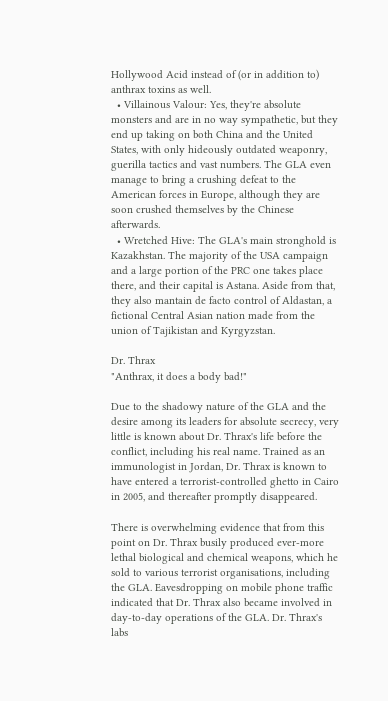Hollywood Acid instead of (or in addition to) anthrax toxins as well.
  • Villainous Valour: Yes, they're absolute monsters and are in no way sympathetic, but they end up taking on both China and the United States, with only hideously outdated weaponry, guerilla tactics and vast numbers. The GLA even manage to bring a crushing defeat to the American forces in Europe, although they are soon crushed themselves by the Chinese afterwards.
  • Wretched Hive: The GLA's main stronghold is Kazakhstan. The majority of the USA campaign and a large portion of the PRC one takes place there, and their capital is Astana. Aside from that, they also mantain de facto control of Aldastan, a fictional Central Asian nation made from the union of Tajikistan and Kyrgyzstan.

Dr. Thrax
"Anthrax, it does a body bad!"

Due to the shadowy nature of the GLA and the desire among its leaders for absolute secrecy, very little is known about Dr. Thrax's life before the conflict, including his real name. Trained as an immunologist in Jordan, Dr. Thrax is known to have entered a terrorist-controlled ghetto in Cairo in 2005, and thereafter promptly disappeared.

There is overwhelming evidence that from this point on Dr. Thrax busily produced ever-more lethal biological and chemical weapons, which he sold to various terrorist organisations, including the GLA. Eavesdropping on mobile phone traffic indicated that Dr. Thrax also became involved in day-to-day operations of the GLA. Dr. Thrax's labs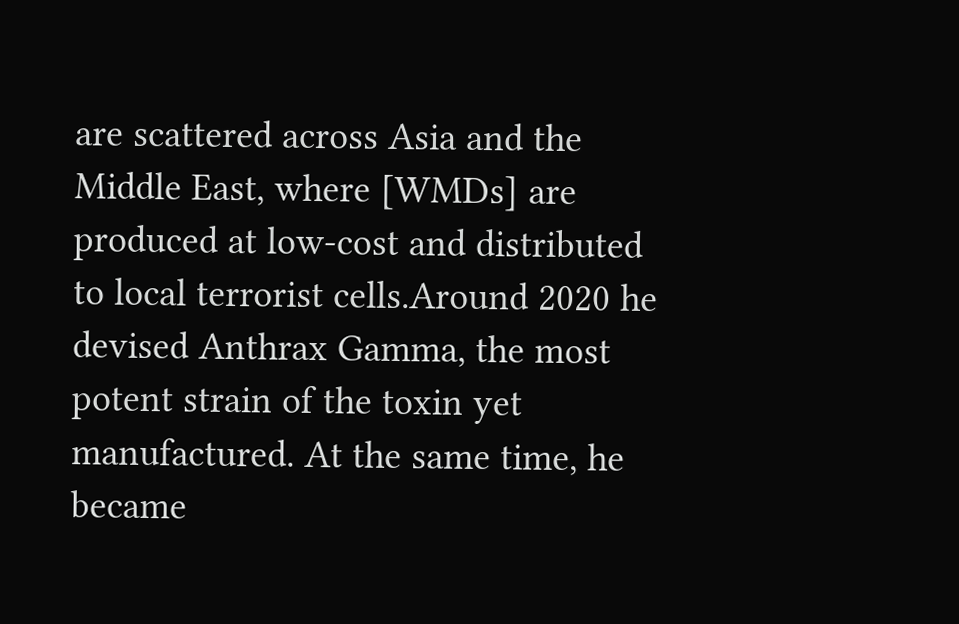are scattered across Asia and the Middle East, where [WMDs] are produced at low-cost and distributed to local terrorist cells.Around 2020 he devised Anthrax Gamma, the most potent strain of the toxin yet manufactured. At the same time, he became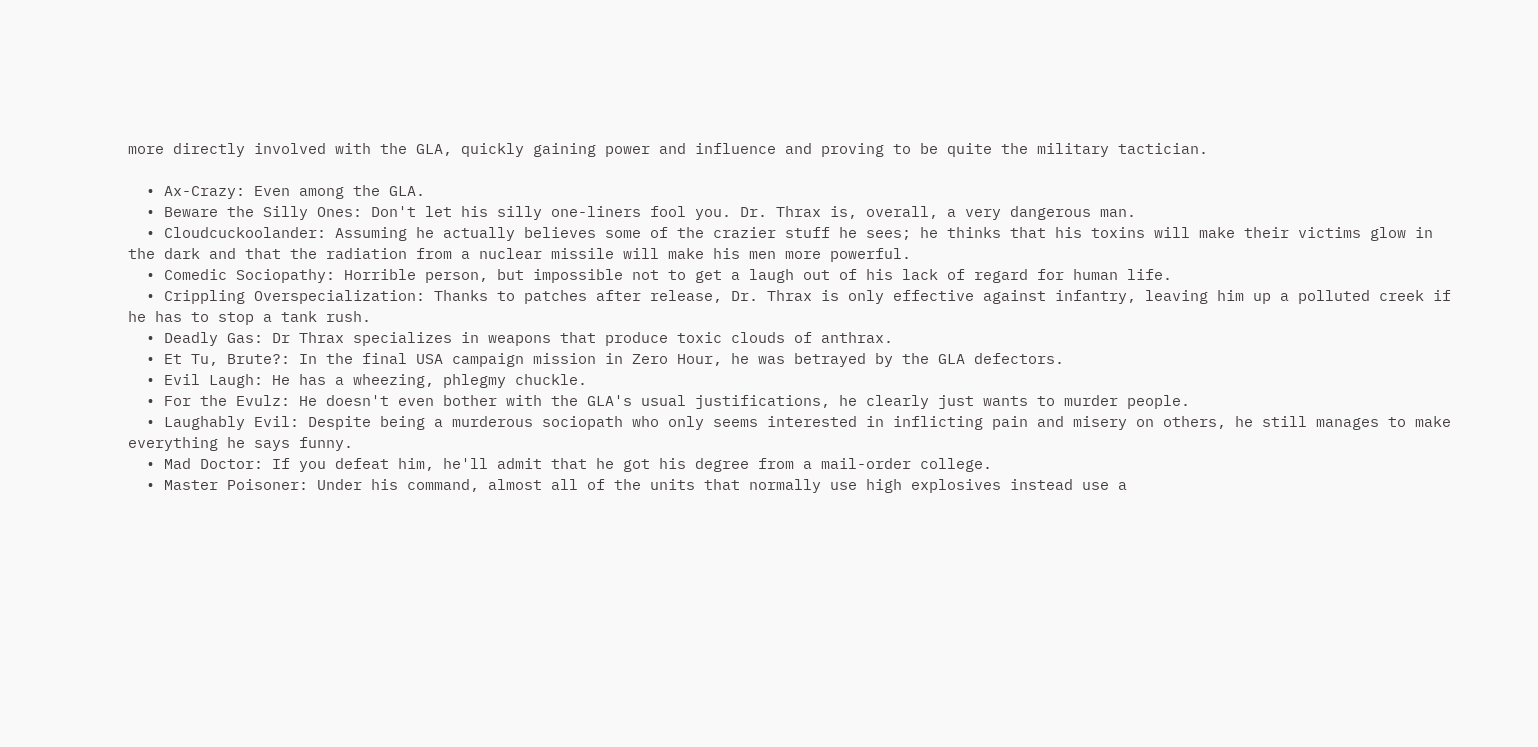more directly involved with the GLA, quickly gaining power and influence and proving to be quite the military tactician.

  • Ax-Crazy: Even among the GLA.
  • Beware the Silly Ones: Don't let his silly one-liners fool you. Dr. Thrax is, overall, a very dangerous man.
  • Cloudcuckoolander: Assuming he actually believes some of the crazier stuff he sees; he thinks that his toxins will make their victims glow in the dark and that the radiation from a nuclear missile will make his men more powerful.
  • Comedic Sociopathy: Horrible person, but impossible not to get a laugh out of his lack of regard for human life.
  • Crippling Overspecialization: Thanks to patches after release, Dr. Thrax is only effective against infantry, leaving him up a polluted creek if he has to stop a tank rush.
  • Deadly Gas: Dr Thrax specializes in weapons that produce toxic clouds of anthrax.
  • Et Tu, Brute?: In the final USA campaign mission in Zero Hour, he was betrayed by the GLA defectors.
  • Evil Laugh: He has a wheezing, phlegmy chuckle.
  • For the Evulz: He doesn't even bother with the GLA's usual justifications, he clearly just wants to murder people.
  • Laughably Evil: Despite being a murderous sociopath who only seems interested in inflicting pain and misery on others, he still manages to make everything he says funny.
  • Mad Doctor: If you defeat him, he'll admit that he got his degree from a mail-order college.
  • Master Poisoner: Under his command, almost all of the units that normally use high explosives instead use a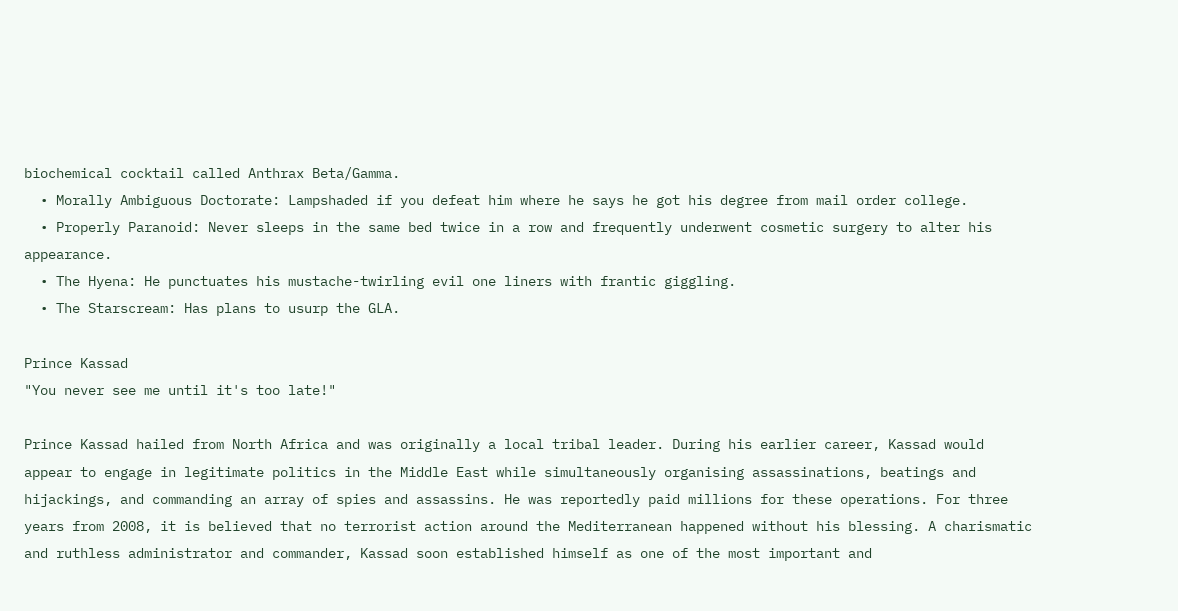biochemical cocktail called Anthrax Beta/Gamma.
  • Morally Ambiguous Doctorate: Lampshaded if you defeat him where he says he got his degree from mail order college.
  • Properly Paranoid: Never sleeps in the same bed twice in a row and frequently underwent cosmetic surgery to alter his appearance.
  • The Hyena: He punctuates his mustache-twirling evil one liners with frantic giggling.
  • The Starscream: Has plans to usurp the GLA.

Prince Kassad
"You never see me until it's too late!"

Prince Kassad hailed from North Africa and was originally a local tribal leader. During his earlier career, Kassad would appear to engage in legitimate politics in the Middle East while simultaneously organising assassinations, beatings and hijackings, and commanding an array of spies and assassins. He was reportedly paid millions for these operations. For three years from 2008, it is believed that no terrorist action around the Mediterranean happened without his blessing. A charismatic and ruthless administrator and commander, Kassad soon established himself as one of the most important and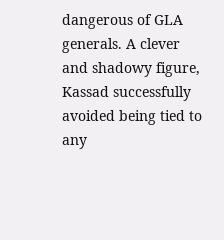dangerous of GLA generals. A clever and shadowy figure, Kassad successfully avoided being tied to any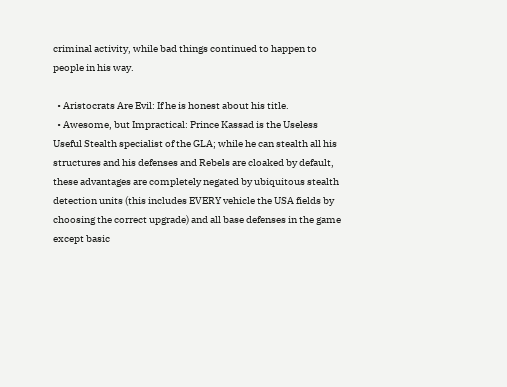criminal activity, while bad things continued to happen to people in his way.

  • Aristocrats Are Evil: If he is honest about his title.
  • Awesome, but Impractical: Prince Kassad is the Useless Useful Stealth specialist of the GLA; while he can stealth all his structures and his defenses and Rebels are cloaked by default, these advantages are completely negated by ubiquitous stealth detection units (this includes EVERY vehicle the USA fields by choosing the correct upgrade) and all base defenses in the game except basic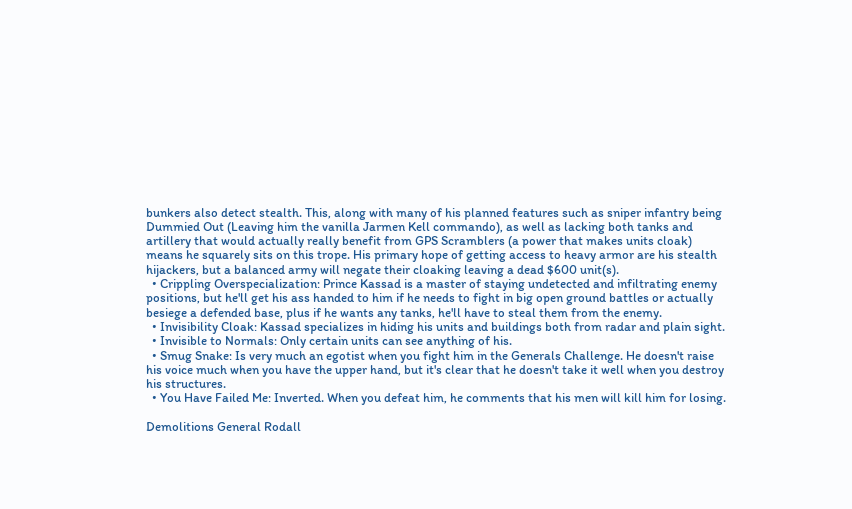bunkers also detect stealth. This, along with many of his planned features such as sniper infantry being Dummied Out (Leaving him the vanilla Jarmen Kell commando), as well as lacking both tanks and artillery that would actually really benefit from GPS Scramblers (a power that makes units cloak) means he squarely sits on this trope. His primary hope of getting access to heavy armor are his stealth hijackers, but a balanced army will negate their cloaking leaving a dead $600 unit(s).
  • Crippling Overspecialization: Prince Kassad is a master of staying undetected and infiltrating enemy positions, but he'll get his ass handed to him if he needs to fight in big open ground battles or actually besiege a defended base, plus if he wants any tanks, he'll have to steal them from the enemy.
  • Invisibility Cloak: Kassad specializes in hiding his units and buildings both from radar and plain sight.
  • Invisible to Normals: Only certain units can see anything of his.
  • Smug Snake: Is very much an egotist when you fight him in the Generals Challenge. He doesn't raise his voice much when you have the upper hand, but it's clear that he doesn't take it well when you destroy his structures.
  • You Have Failed Me: Inverted. When you defeat him, he comments that his men will kill him for losing.

Demolitions General Rodall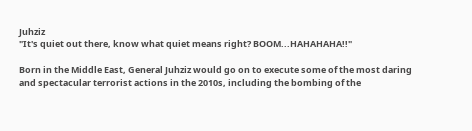Juhziz
"It's quiet out there, know what quiet means right? BOOM...HAHAHAHA!!"

Born in the Middle East, General Juhziz would go on to execute some of the most daring and spectacular terrorist actions in the 2010s, including the bombing of the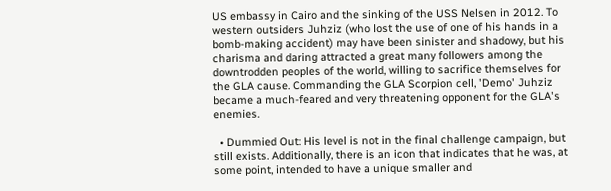US embassy in Cairo and the sinking of the USS Nelsen in 2012. To western outsiders Juhziz (who lost the use of one of his hands in a bomb-making accident) may have been sinister and shadowy, but his charisma and daring attracted a great many followers among the downtrodden peoples of the world, willing to sacrifice themselves for the GLA cause. Commanding the GLA Scorpion cell, 'Demo' Juhziz became a much-feared and very threatening opponent for the GLA's enemies.

  • Dummied Out: His level is not in the final challenge campaign, but still exists. Additionally, there is an icon that indicates that he was, at some point, intended to have a unique smaller and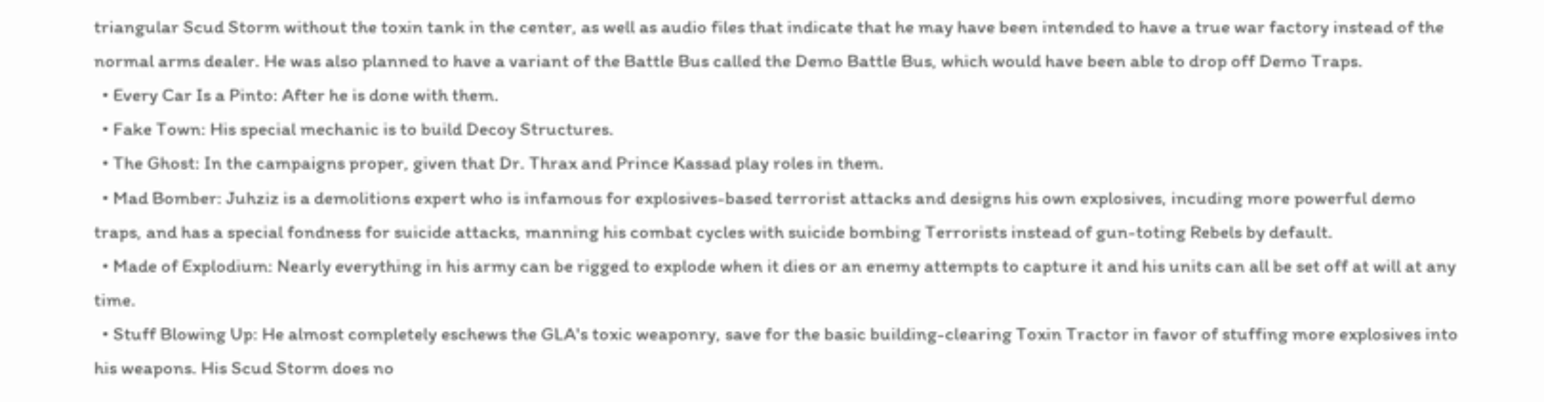triangular Scud Storm without the toxin tank in the center, as well as audio files that indicate that he may have been intended to have a true war factory instead of the normal arms dealer. He was also planned to have a variant of the Battle Bus called the Demo Battle Bus, which would have been able to drop off Demo Traps.
  • Every Car Is a Pinto: After he is done with them.
  • Fake Town: His special mechanic is to build Decoy Structures.
  • The Ghost: In the campaigns proper, given that Dr. Thrax and Prince Kassad play roles in them.
  • Mad Bomber: Juhziz is a demolitions expert who is infamous for explosives-based terrorist attacks and designs his own explosives, incuding more powerful demo traps, and has a special fondness for suicide attacks, manning his combat cycles with suicide bombing Terrorists instead of gun-toting Rebels by default.
  • Made of Explodium: Nearly everything in his army can be rigged to explode when it dies or an enemy attempts to capture it and his units can all be set off at will at any time.
  • Stuff Blowing Up: He almost completely eschews the GLA's toxic weaponry, save for the basic building-clearing Toxin Tractor in favor of stuffing more explosives into his weapons. His Scud Storm does no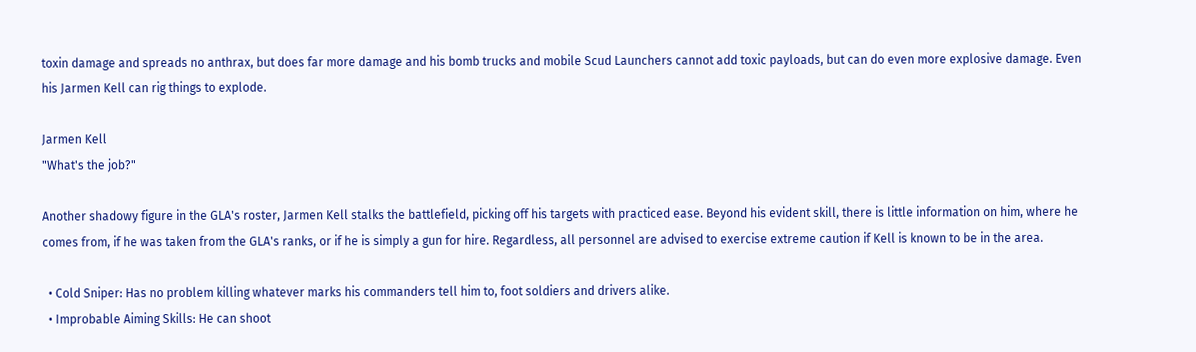toxin damage and spreads no anthrax, but does far more damage and his bomb trucks and mobile Scud Launchers cannot add toxic payloads, but can do even more explosive damage. Even his Jarmen Kell can rig things to explode.

Jarmen Kell
"What's the job?"

Another shadowy figure in the GLA's roster, Jarmen Kell stalks the battlefield, picking off his targets with practiced ease. Beyond his evident skill, there is little information on him, where he comes from, if he was taken from the GLA's ranks, or if he is simply a gun for hire. Regardless, all personnel are advised to exercise extreme caution if Kell is known to be in the area.

  • Cold Sniper: Has no problem killing whatever marks his commanders tell him to, foot soldiers and drivers alike.
  • Improbable Aiming Skills: He can shoot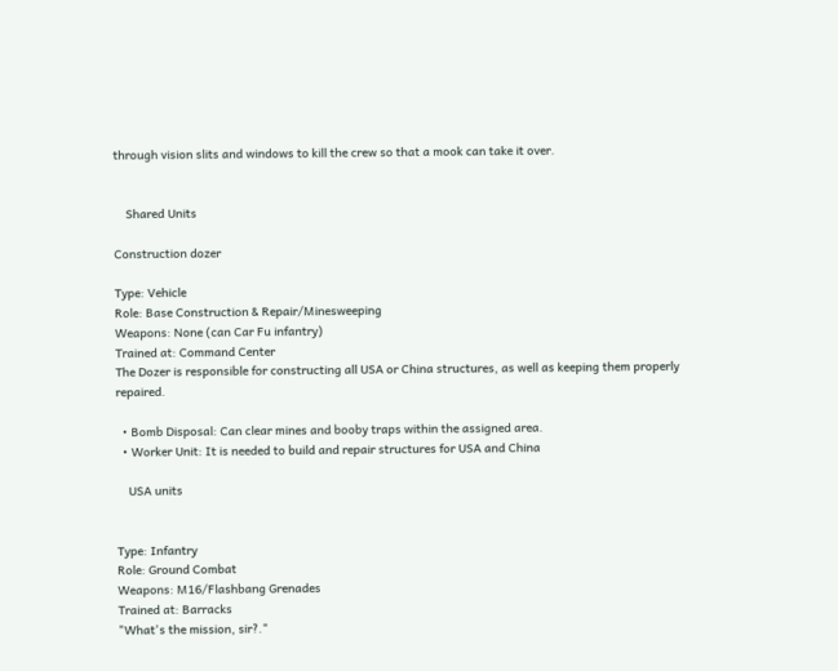through vision slits and windows to kill the crew so that a mook can take it over.


    Shared Units

Construction dozer

Type: Vehicle
Role: Base Construction & Repair/Minesweeping
Weapons: None (can Car Fu infantry)
Trained at: Command Center
The Dozer is responsible for constructing all USA or China structures, as well as keeping them properly repaired.

  • Bomb Disposal: Can clear mines and booby traps within the assigned area.
  • Worker Unit: It is needed to build and repair structures for USA and China

    USA units


Type: Infantry
Role: Ground Combat
Weapons: M16/Flashbang Grenades
Trained at: Barracks
"What's the mission, sir?."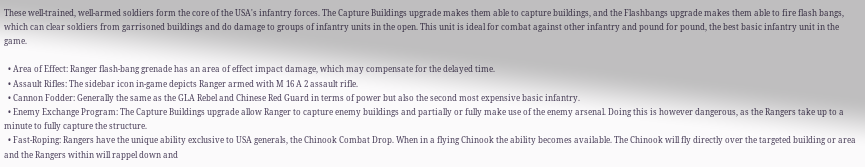These well-trained, well-armed soldiers form the core of the USA's infantry forces. The Capture Buildings upgrade makes them able to capture buildings, and the Flashbangs upgrade makes them able to fire flash bangs, which can clear soldiers from garrisoned buildings and do damage to groups of infantry units in the open. This unit is ideal for combat against other infantry and pound for pound, the best basic infantry unit in the game.

  • Area of Effect: Ranger flash-bang grenade has an area of effect impact damage, which may compensate for the delayed time.
  • Assault Rifles: The sidebar icon in-game depicts Ranger armed with M 16 A 2 assault rifle.
  • Cannon Fodder: Generally the same as the GLA Rebel and Chinese Red Guard in terms of power but also the second most expensive basic infantry.
  • Enemy Exchange Program: The Capture Buildings upgrade allow Ranger to capture enemy buildings and partially or fully make use of the enemy arsenal. Doing this is however dangerous, as the Rangers take up to a minute to fully capture the structure.
  • Fast-Roping: Rangers have the unique ability exclusive to USA generals, the Chinook Combat Drop. When in a flying Chinook the ability becomes available. The Chinook will fly directly over the targeted building or area and the Rangers within will rappel down and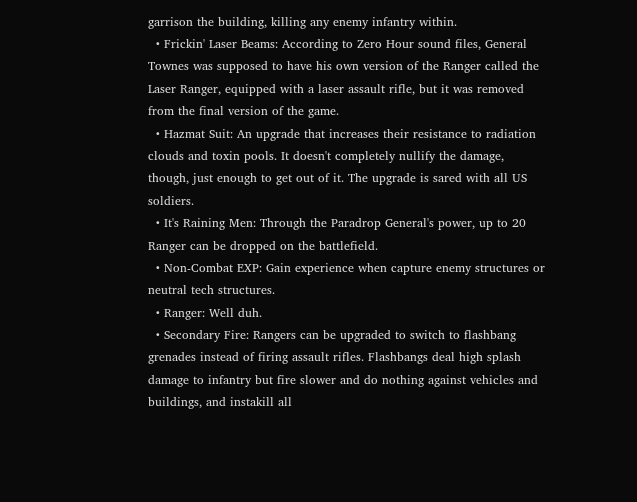garrison the building, killing any enemy infantry within.
  • Frickin' Laser Beams: According to Zero Hour sound files, General Townes was supposed to have his own version of the Ranger called the Laser Ranger, equipped with a laser assault rifle, but it was removed from the final version of the game.
  • Hazmat Suit: An upgrade that increases their resistance to radiation clouds and toxin pools. It doesn't completely nullify the damage, though, just enough to get out of it. The upgrade is sared with all US soldiers.
  • It's Raining Men: Through the Paradrop General's power, up to 20 Ranger can be dropped on the battlefield.
  • Non-Combat EXP: Gain experience when capture enemy structures or neutral tech structures.
  • Ranger: Well duh.
  • Secondary Fire: Rangers can be upgraded to switch to flashbang grenades instead of firing assault rifles. Flashbangs deal high splash damage to infantry but fire slower and do nothing against vehicles and buildings, and instakill all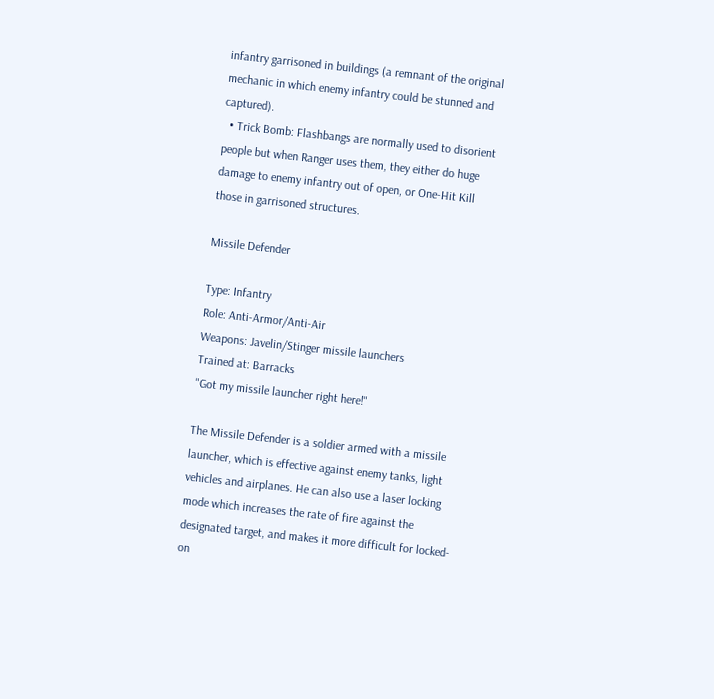infantry garrisoned in buildings (a remnant of the original mechanic in which enemy infantry could be stunned and captured).
  • Trick Bomb: Flashbangs are normally used to disorient people but when Ranger uses them, they either do huge damage to enemy infantry out of open, or One-Hit Kill those in garrisoned structures.

Missile Defender

Type: Infantry
Role: Anti-Armor/Anti-Air
Weapons: Javelin/Stinger missile launchers
Trained at: Barracks
"Got my missile launcher right here!"

The Missile Defender is a soldier armed with a missile launcher, which is effective against enemy tanks, light vehicles and airplanes. He can also use a laser locking mode which increases the rate of fire against the designated target, and makes it more difficult for locked-on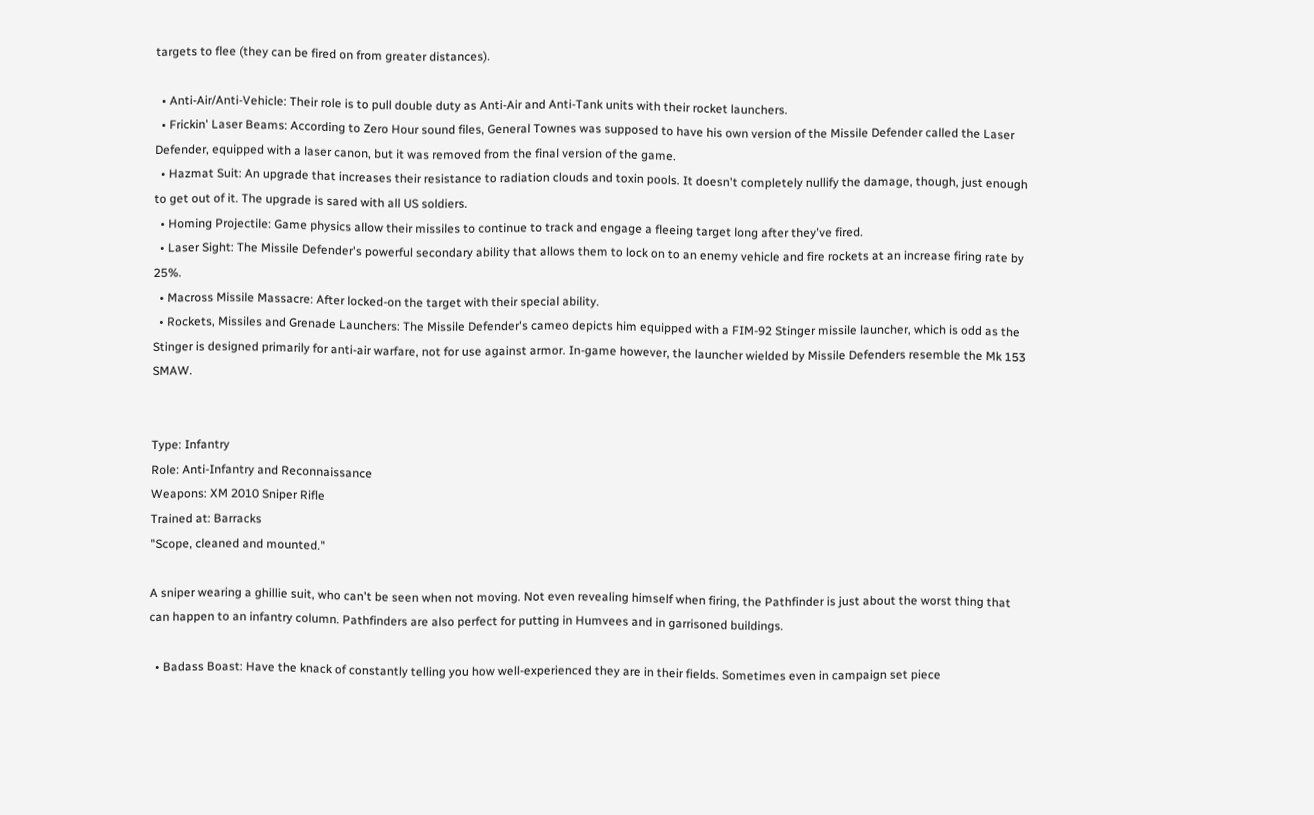targets to flee (they can be fired on from greater distances).

  • Anti-Air/Anti-Vehicle: Their role is to pull double duty as Anti-Air and Anti-Tank units with their rocket launchers.
  • Frickin' Laser Beams: According to Zero Hour sound files, General Townes was supposed to have his own version of the Missile Defender called the Laser Defender, equipped with a laser canon, but it was removed from the final version of the game.
  • Hazmat Suit: An upgrade that increases their resistance to radiation clouds and toxin pools. It doesn't completely nullify the damage, though, just enough to get out of it. The upgrade is sared with all US soldiers.
  • Homing Projectile: Game physics allow their missiles to continue to track and engage a fleeing target long after they've fired.
  • Laser Sight: The Missile Defender's powerful secondary ability that allows them to lock on to an enemy vehicle and fire rockets at an increase firing rate by 25%.
  • Macross Missile Massacre: After locked-on the target with their special ability.
  • Rockets, Missiles and Grenade Launchers: The Missile Defender's cameo depicts him equipped with a FIM-92 Stinger missile launcher, which is odd as the Stinger is designed primarily for anti-air warfare, not for use against armor. In-game however, the launcher wielded by Missile Defenders resemble the Mk 153 SMAW.


Type: Infantry
Role: Anti-Infantry and Reconnaissance
Weapons: XM 2010 Sniper Rifle
Trained at: Barracks
"Scope, cleaned and mounted."

A sniper wearing a ghillie suit, who can't be seen when not moving. Not even revealing himself when firing, the Pathfinder is just about the worst thing that can happen to an infantry column. Pathfinders are also perfect for putting in Humvees and in garrisoned buildings.

  • Badass Boast: Have the knack of constantly telling you how well-experienced they are in their fields. Sometimes even in campaign set piece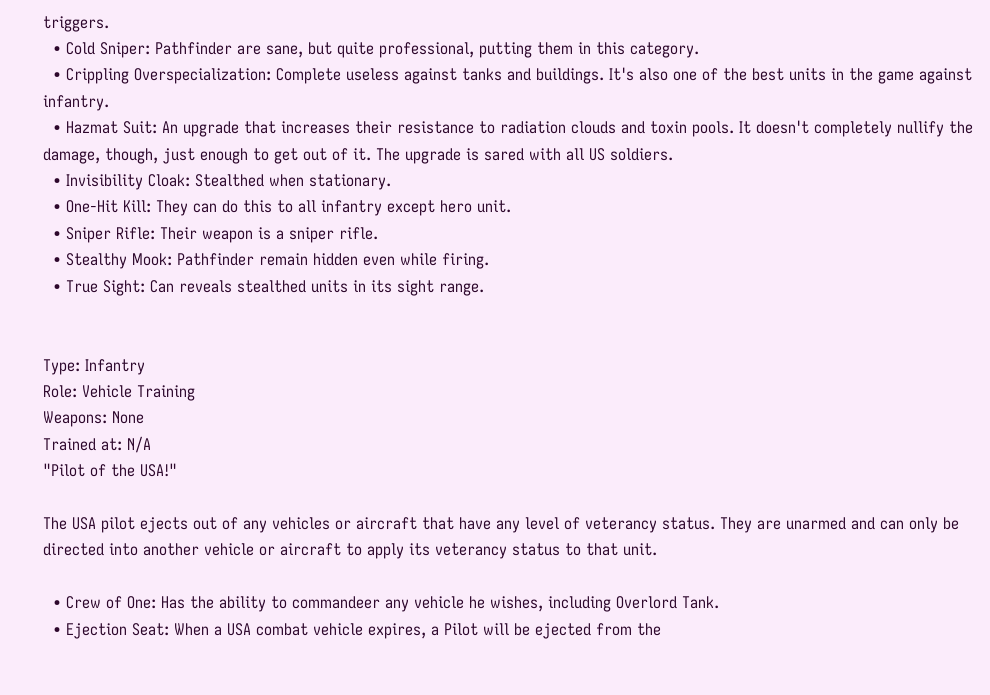triggers.
  • Cold Sniper: Pathfinder are sane, but quite professional, putting them in this category.
  • Crippling Overspecialization: Complete useless against tanks and buildings. It's also one of the best units in the game against infantry.
  • Hazmat Suit: An upgrade that increases their resistance to radiation clouds and toxin pools. It doesn't completely nullify the damage, though, just enough to get out of it. The upgrade is sared with all US soldiers.
  • Invisibility Cloak: Stealthed when stationary.
  • One-Hit Kill: They can do this to all infantry except hero unit.
  • Sniper Rifle: Their weapon is a sniper rifle.
  • Stealthy Mook: Pathfinder remain hidden even while firing.
  • True Sight: Can reveals stealthed units in its sight range.


Type: Infantry
Role: Vehicle Training
Weapons: None
Trained at: N/A
"Pilot of the USA!"

The USA pilot ejects out of any vehicles or aircraft that have any level of veterancy status. They are unarmed and can only be directed into another vehicle or aircraft to apply its veterancy status to that unit.

  • Crew of One: Has the ability to commandeer any vehicle he wishes, including Overlord Tank.
  • Ejection Seat: When a USA combat vehicle expires, a Pilot will be ejected from the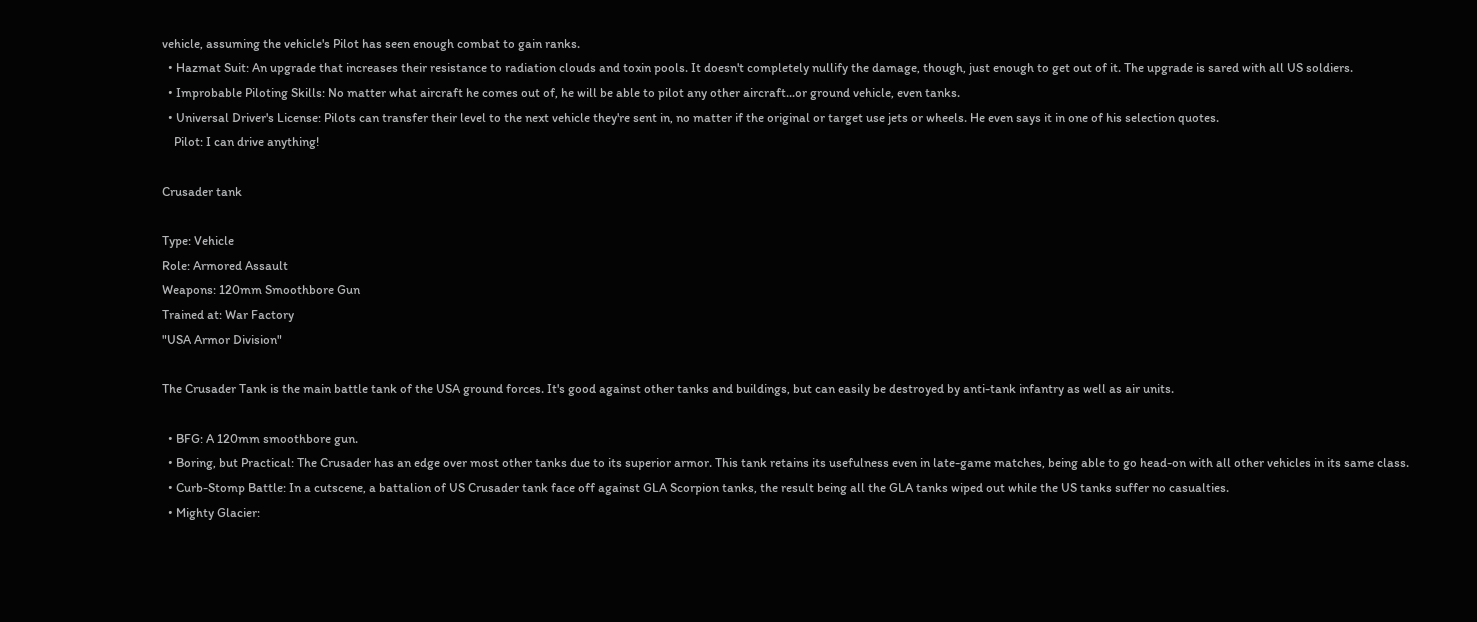vehicle, assuming the vehicle's Pilot has seen enough combat to gain ranks.
  • Hazmat Suit: An upgrade that increases their resistance to radiation clouds and toxin pools. It doesn't completely nullify the damage, though, just enough to get out of it. The upgrade is sared with all US soldiers.
  • Improbable Piloting Skills: No matter what aircraft he comes out of, he will be able to pilot any other aircraft...or ground vehicle, even tanks.
  • Universal Driver's License: Pilots can transfer their level to the next vehicle they're sent in, no matter if the original or target use jets or wheels. He even says it in one of his selection quotes.
    Pilot: I can drive anything!

Crusader tank

Type: Vehicle
Role: Armored Assault
Weapons: 120mm Smoothbore Gun
Trained at: War Factory
"USA Armor Division"

The Crusader Tank is the main battle tank of the USA ground forces. It's good against other tanks and buildings, but can easily be destroyed by anti-tank infantry as well as air units.

  • BFG: A 120mm smoothbore gun.
  • Boring, but Practical: The Crusader has an edge over most other tanks due to its superior armor. This tank retains its usefulness even in late-game matches, being able to go head-on with all other vehicles in its same class.
  • Curb-Stomp Battle: In a cutscene, a battalion of US Crusader tank face off against GLA Scorpion tanks, the result being all the GLA tanks wiped out while the US tanks suffer no casualties.
  • Mighty Glacier: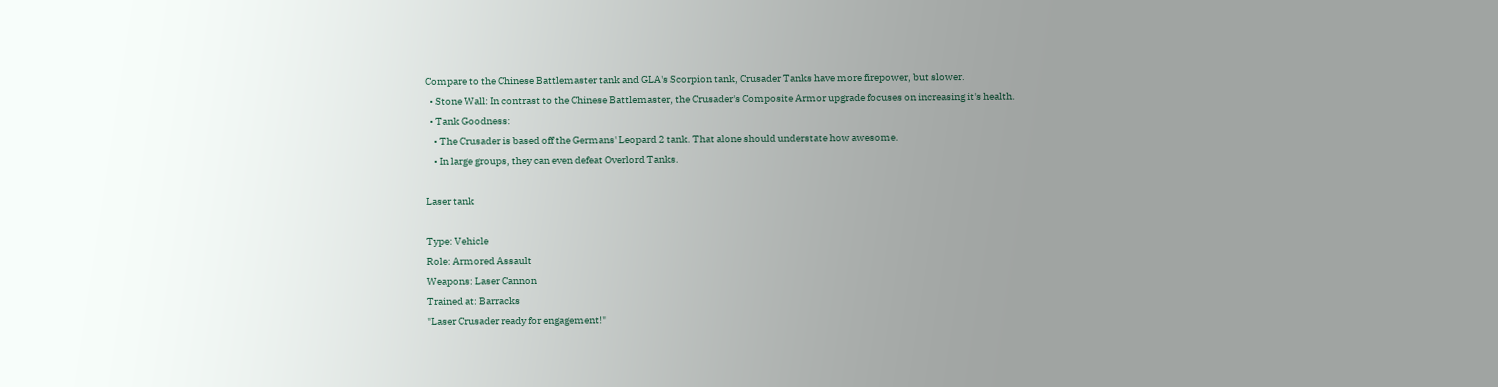Compare to the Chinese Battlemaster tank and GLA's Scorpion tank, Crusader Tanks have more firepower, but slower.
  • Stone Wall: In contrast to the Chinese Battlemaster, the Crusader's Composite Armor upgrade focuses on increasing it's health.
  • Tank Goodness:
    • The Crusader is based off the Germans' Leopard 2 tank. That alone should understate how awesome.
    • In large groups, they can even defeat Overlord Tanks.

Laser tank

Type: Vehicle
Role: Armored Assault
Weapons: Laser Cannon
Trained at: Barracks
"Laser Crusader ready for engagement!"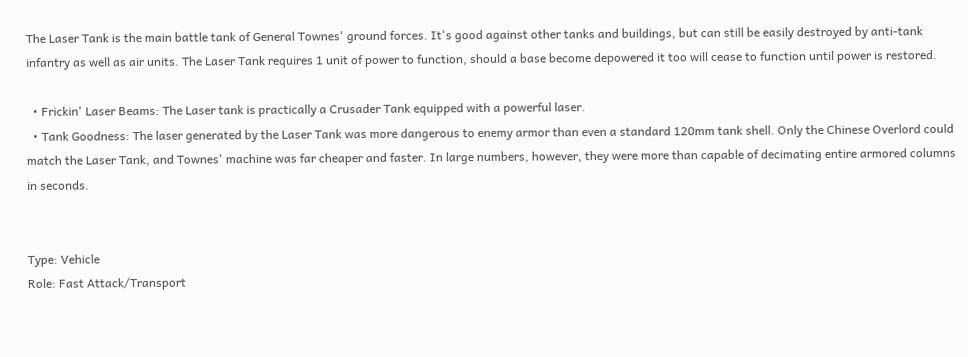The Laser Tank is the main battle tank of General Townes' ground forces. It's good against other tanks and buildings, but can still be easily destroyed by anti-tank infantry as well as air units. The Laser Tank requires 1 unit of power to function, should a base become depowered it too will cease to function until power is restored.

  • Frickin' Laser Beams: The Laser tank is practically a Crusader Tank equipped with a powerful laser.
  • Tank Goodness: The laser generated by the Laser Tank was more dangerous to enemy armor than even a standard 120mm tank shell. Only the Chinese Overlord could match the Laser Tank, and Townes' machine was far cheaper and faster. In large numbers, however, they were more than capable of decimating entire armored columns in seconds.


Type: Vehicle
Role: Fast Attack/Transport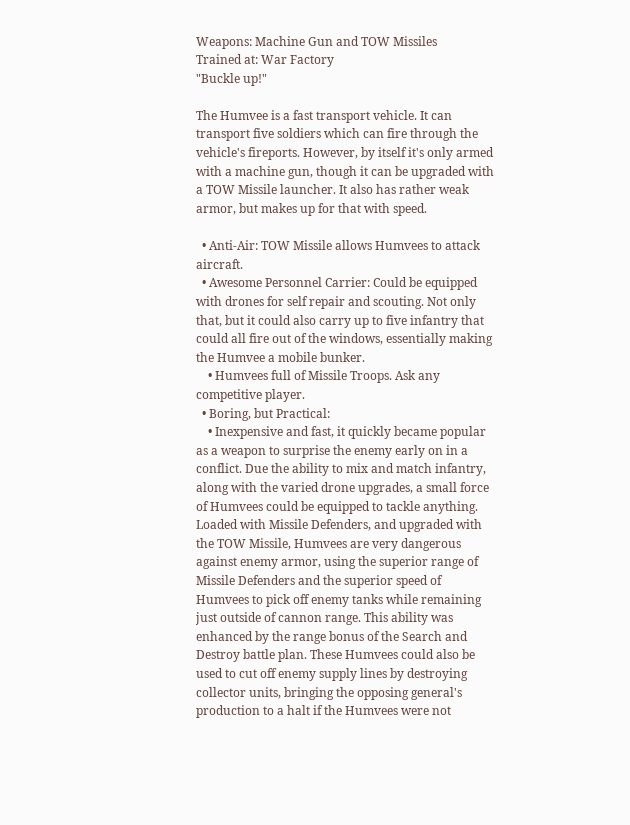Weapons: Machine Gun and TOW Missiles
Trained at: War Factory
"Buckle up!"

The Humvee is a fast transport vehicle. It can transport five soldiers which can fire through the vehicle's fireports. However, by itself it's only armed with a machine gun, though it can be upgraded with a TOW Missile launcher. It also has rather weak armor, but makes up for that with speed.

  • Anti-Air: TOW Missile allows Humvees to attack aircraft.
  • Awesome Personnel Carrier: Could be equipped with drones for self repair and scouting. Not only that, but it could also carry up to five infantry that could all fire out of the windows, essentially making the Humvee a mobile bunker.
    • Humvees full of Missile Troops. Ask any competitive player.
  • Boring, but Practical:
    • Inexpensive and fast, it quickly became popular as a weapon to surprise the enemy early on in a conflict. Due the ability to mix and match infantry, along with the varied drone upgrades, a small force of Humvees could be equipped to tackle anything. Loaded with Missile Defenders, and upgraded with the TOW Missile, Humvees are very dangerous against enemy armor, using the superior range of Missile Defenders and the superior speed of Humvees to pick off enemy tanks while remaining just outside of cannon range. This ability was enhanced by the range bonus of the Search and Destroy battle plan. These Humvees could also be used to cut off enemy supply lines by destroying collector units, bringing the opposing general's production to a halt if the Humvees were not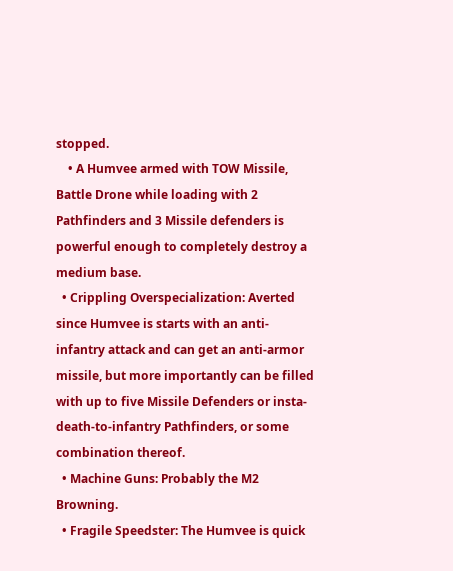stopped.
    • A Humvee armed with TOW Missile, Battle Drone while loading with 2 Pathfinders and 3 Missile defenders is powerful enough to completely destroy a medium base.
  • Crippling Overspecialization: Averted since Humvee is starts with an anti-infantry attack and can get an anti-armor missile, but more importantly can be filled with up to five Missile Defenders or insta-death-to-infantry Pathfinders, or some combination thereof.
  • Machine Guns: Probably the M2 Browning.
  • Fragile Speedster: The Humvee is quick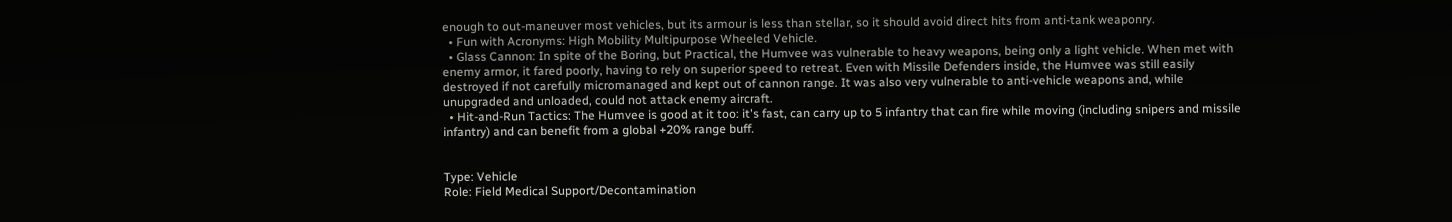enough to out-maneuver most vehicles, but its armour is less than stellar, so it should avoid direct hits from anti-tank weaponry.
  • Fun with Acronyms: High Mobility Multipurpose Wheeled Vehicle.
  • Glass Cannon: In spite of the Boring, but Practical, the Humvee was vulnerable to heavy weapons, being only a light vehicle. When met with enemy armor, it fared poorly, having to rely on superior speed to retreat. Even with Missile Defenders inside, the Humvee was still easily destroyed if not carefully micromanaged and kept out of cannon range. It was also very vulnerable to anti-vehicle weapons and, while unupgraded and unloaded, could not attack enemy aircraft.
  • Hit-and-Run Tactics: The Humvee is good at it too: it's fast, can carry up to 5 infantry that can fire while moving (including snipers and missile infantry) and can benefit from a global +20% range buff.


Type: Vehicle
Role: Field Medical Support/Decontamination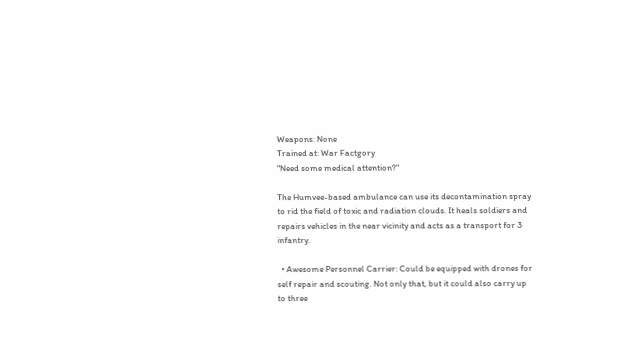Weapons: None
Trained at: War Factgory
"Need some medical attention?"

The Humvee-based ambulance can use its decontamination spray to rid the field of toxic and radiation clouds. It heals soldiers and repairs vehicles in the near vicinity and acts as a transport for 3 infantry.

  • Awesome Personnel Carrier: Could be equipped with drones for self repair and scouting. Not only that, but it could also carry up to three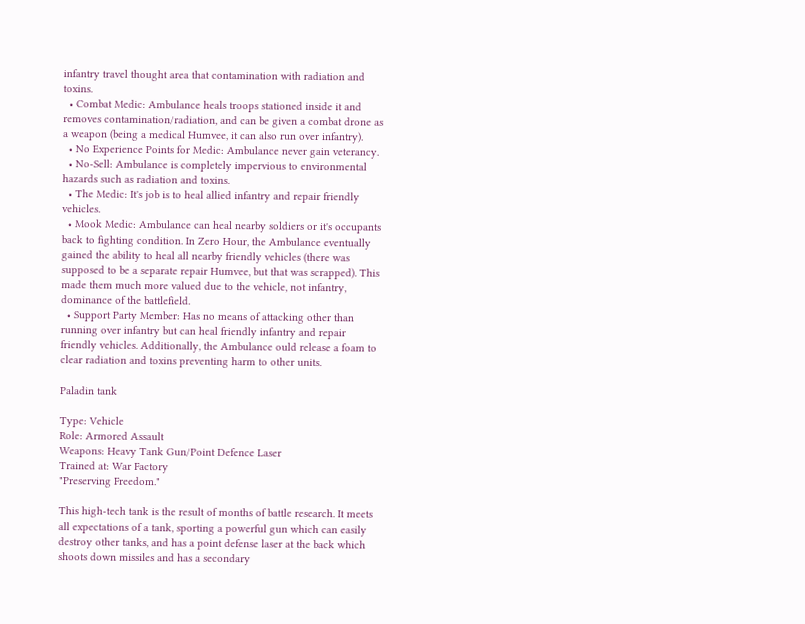infantry travel thought area that contamination with radiation and toxins.
  • Combat Medic: Ambulance heals troops stationed inside it and removes contamination/radiation, and can be given a combat drone as a weapon (being a medical Humvee, it can also run over infantry).
  • No Experience Points for Medic: Ambulance never gain veterancy.
  • No-Sell: Ambulance is completely impervious to environmental hazards such as radiation and toxins.
  • The Medic: It's job is to heal allied infantry and repair friendly vehicles.
  • Mook Medic: Ambulance can heal nearby soldiers or it's occupants back to fighting condition. In Zero Hour, the Ambulance eventually gained the ability to heal all nearby friendly vehicles (there was supposed to be a separate repair Humvee, but that was scrapped). This made them much more valued due to the vehicle, not infantry, dominance of the battlefield.
  • Support Party Member: Has no means of attacking other than running over infantry but can heal friendly infantry and repair friendly vehicles. Additionally, the Ambulance ould release a foam to clear radiation and toxins preventing harm to other units.

Paladin tank

Type: Vehicle
Role: Armored Assault
Weapons: Heavy Tank Gun/Point Defence Laser
Trained at: War Factory
"Preserving Freedom."

This high-tech tank is the result of months of battle research. It meets all expectations of a tank, sporting a powerful gun which can easily destroy other tanks, and has a point defense laser at the back which shoots down missiles and has a secondary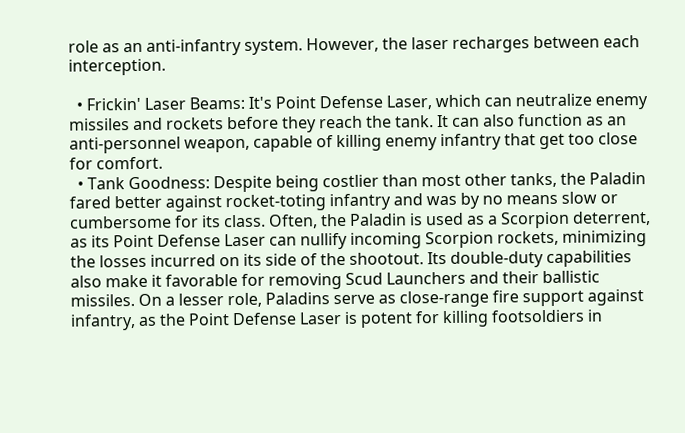role as an anti-infantry system. However, the laser recharges between each interception.

  • Frickin' Laser Beams: It's Point Defense Laser, which can neutralize enemy missiles and rockets before they reach the tank. It can also function as an anti-personnel weapon, capable of killing enemy infantry that get too close for comfort.
  • Tank Goodness: Despite being costlier than most other tanks, the Paladin fared better against rocket-toting infantry and was by no means slow or cumbersome for its class. Often, the Paladin is used as a Scorpion deterrent, as its Point Defense Laser can nullify incoming Scorpion rockets, minimizing the losses incurred on its side of the shootout. Its double-duty capabilities also make it favorable for removing Scud Launchers and their ballistic missiles. On a lesser role, Paladins serve as close-range fire support against infantry, as the Point Defense Laser is potent for killing footsoldiers in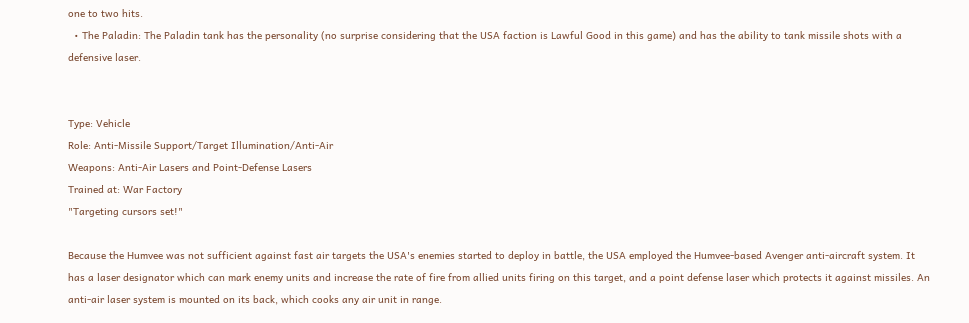one to two hits.
  • The Paladin: The Paladin tank has the personality (no surprise considering that the USA faction is Lawful Good in this game) and has the ability to tank missile shots with a defensive laser.


Type: Vehicle
Role: Anti-Missile Support/Target Illumination/Anti-Air
Weapons: Anti-Air Lasers and Point-Defense Lasers
Trained at: War Factory
"Targeting cursors set!"

Because the Humvee was not sufficient against fast air targets the USA's enemies started to deploy in battle, the USA employed the Humvee-based Avenger anti-aircraft system. It has a laser designator which can mark enemy units and increase the rate of fire from allied units firing on this target, and a point defense laser which protects it against missiles. An anti-air laser system is mounted on its back, which cooks any air unit in range.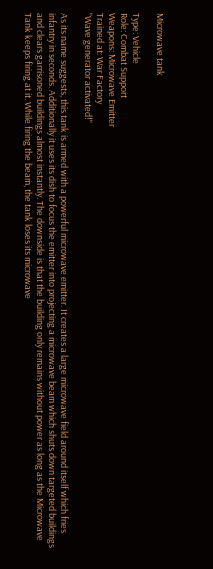Microwave tank

Type: Vehicle
Role: Combat Support
Weapons: Microwave Emitter
Trained at: War Factory
"Wave generator activated!"

As its name suggests, this tank is armed with a powerful microwave emitter. It creates a large microwave field around itself which fries infantry in seconds. Additionally it uses its dish to focus the emitter into projecting a microwave beam which shuts down targeted buildings and clears garrisoned buildings almost instantly. The downside is that the building only remains without power as long as the Microwave Tank keeps firing at it. While firing the beam, the tank loses its microwave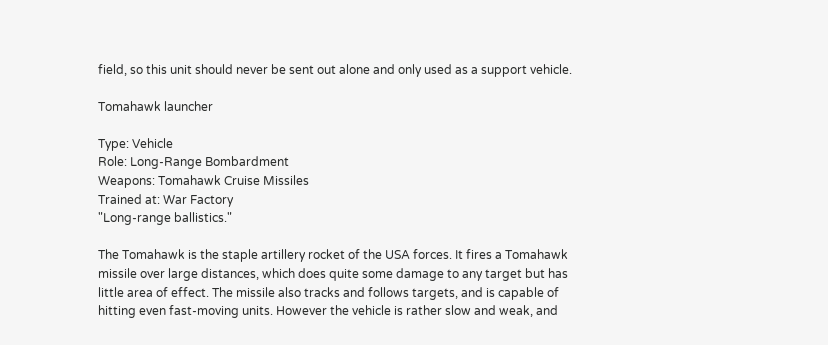field, so this unit should never be sent out alone and only used as a support vehicle.

Tomahawk launcher

Type: Vehicle
Role: Long-Range Bombardment
Weapons: Tomahawk Cruise Missiles
Trained at: War Factory
"Long-range ballistics."

The Tomahawk is the staple artillery rocket of the USA forces. It fires a Tomahawk missile over large distances, which does quite some damage to any target but has little area of effect. The missile also tracks and follows targets, and is capable of hitting even fast-moving units. However the vehicle is rather slow and weak, and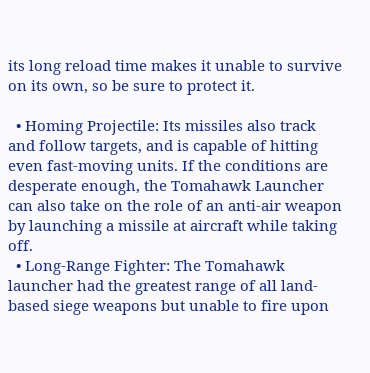its long reload time makes it unable to survive on its own, so be sure to protect it.

  • Homing Projectile: Its missiles also track and follow targets, and is capable of hitting even fast-moving units. If the conditions are desperate enough, the Tomahawk Launcher can also take on the role of an anti-air weapon by launching a missile at aircraft while taking off.
  • Long-Range Fighter: The Tomahawk launcher had the greatest range of all land-based siege weapons but unable to fire upon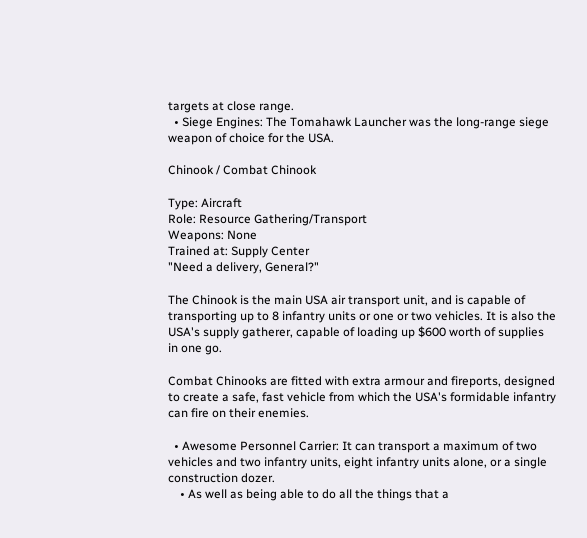targets at close range.
  • Siege Engines: The Tomahawk Launcher was the long-range siege weapon of choice for the USA.

Chinook / Combat Chinook

Type: Aircraft
Role: Resource Gathering/Transport
Weapons: None
Trained at: Supply Center
"Need a delivery, General?"

The Chinook is the main USA air transport unit, and is capable of transporting up to 8 infantry units or one or two vehicles. It is also the USA's supply gatherer, capable of loading up $600 worth of supplies in one go.

Combat Chinooks are fitted with extra armour and fireports, designed to create a safe, fast vehicle from which the USA's formidable infantry can fire on their enemies.

  • Awesome Personnel Carrier: It can transport a maximum of two vehicles and two infantry units, eight infantry units alone, or a single construction dozer.
    • As well as being able to do all the things that a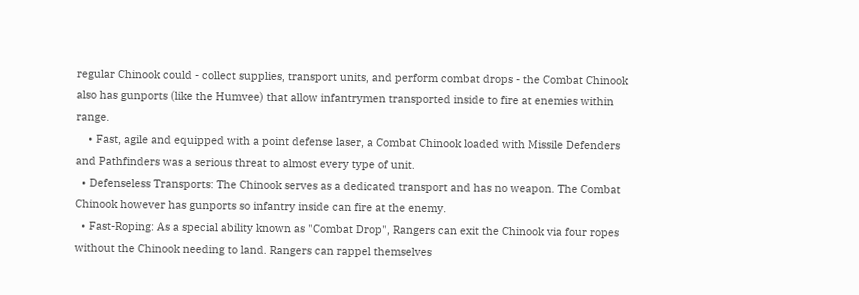regular Chinook could - collect supplies, transport units, and perform combat drops - the Combat Chinook also has gunports (like the Humvee) that allow infantrymen transported inside to fire at enemies within range.
    • Fast, agile and equipped with a point defense laser, a Combat Chinook loaded with Missile Defenders and Pathfinders was a serious threat to almost every type of unit.
  • Defenseless Transports: The Chinook serves as a dedicated transport and has no weapon. The Combat Chinook however has gunports so infantry inside can fire at the enemy.
  • Fast-Roping: As a special ability known as "Combat Drop", Rangers can exit the Chinook via four ropes without the Chinook needing to land. Rangers can rappel themselves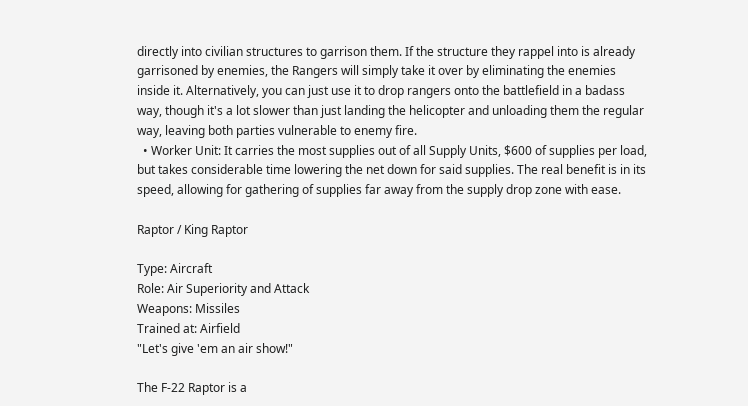directly into civilian structures to garrison them. If the structure they rappel into is already garrisoned by enemies, the Rangers will simply take it over by eliminating the enemies inside it. Alternatively, you can just use it to drop rangers onto the battlefield in a badass way, though it's a lot slower than just landing the helicopter and unloading them the regular way, leaving both parties vulnerable to enemy fire.
  • Worker Unit: It carries the most supplies out of all Supply Units, $600 of supplies per load, but takes considerable time lowering the net down for said supplies. The real benefit is in its speed, allowing for gathering of supplies far away from the supply drop zone with ease.

Raptor / King Raptor

Type: Aircraft
Role: Air Superiority and Attack
Weapons: Missiles
Trained at: Airfield
"Let's give 'em an air show!"

The F-22 Raptor is a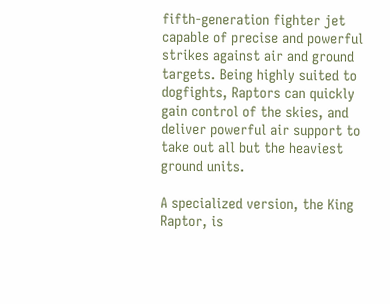fifth-generation fighter jet capable of precise and powerful strikes against air and ground targets. Being highly suited to dogfights, Raptors can quickly gain control of the skies, and deliver powerful air support to take out all but the heaviest ground units.

A specialized version, the King Raptor, is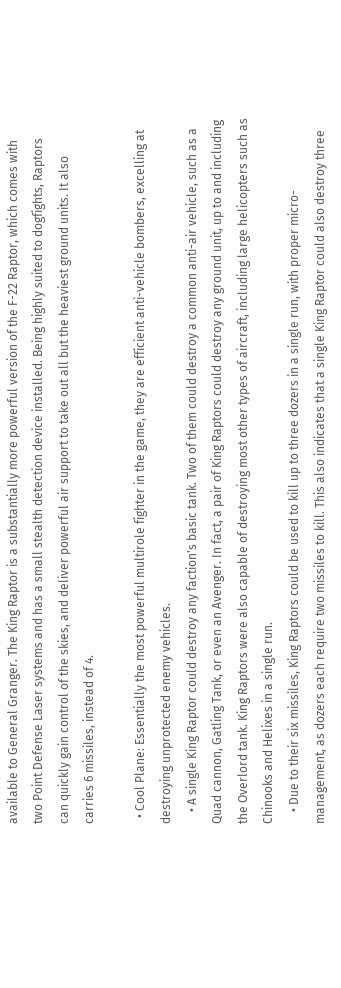available to General Granger. The King Raptor is a substantially more powerful version of the F-22 Raptor, which comes with two Point Defense Laser systems and has a small stealth detection device installed. Being highly suited to dogfights, Raptors can quickly gain control of the skies, and deliver powerful air support to take out all but the heaviest ground units. It also carries 6 missiles, instead of 4.

  • Cool Plane: Essentially the most powerful multirole fighter in the game, they are efficient anti-vehicle bombers, excelling at destroying unprotected enemy vehicles.
    • A single King Raptor could destroy any faction's basic tank. Two of them could destroy a common anti-air vehicle, such as a Quad cannon, Gatling Tank, or even an Avenger. In fact, a pair of King Raptors could destroy any ground unit, up to and including the Overlord tank. King Raptors were also capable of destroying most other types of aircraft, including large helicopters such as Chinooks and Helixes in a single run.
    • Due to their six missiles, King Raptors could be used to kill up to three dozers in a single run, with proper micro-management, as dozers each require two missiles to kill. This also indicates that a single King Raptor could also destroy three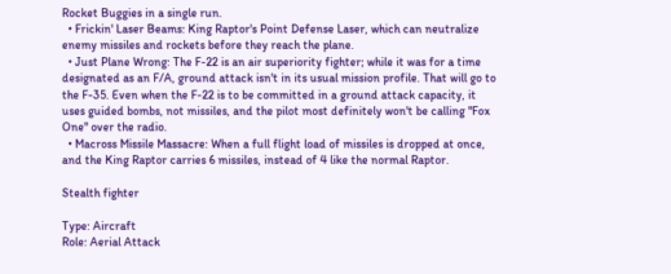Rocket Buggies in a single run.
  • Frickin' Laser Beams: King Raptor's Point Defense Laser, which can neutralize enemy missiles and rockets before they reach the plane.
  • Just Plane Wrong: The F-22 is an air superiority fighter; while it was for a time designated as an F/A, ground attack isn't in its usual mission profile. That will go to the F-35. Even when the F-22 is to be committed in a ground attack capacity, it uses guided bombs, not missiles, and the pilot most definitely won't be calling "Fox One" over the radio.
  • Macross Missile Massacre: When a full flight load of missiles is dropped at once, and the King Raptor carries 6 missiles, instead of 4 like the normal Raptor.

Stealth fighter

Type: Aircraft
Role: Aerial Attack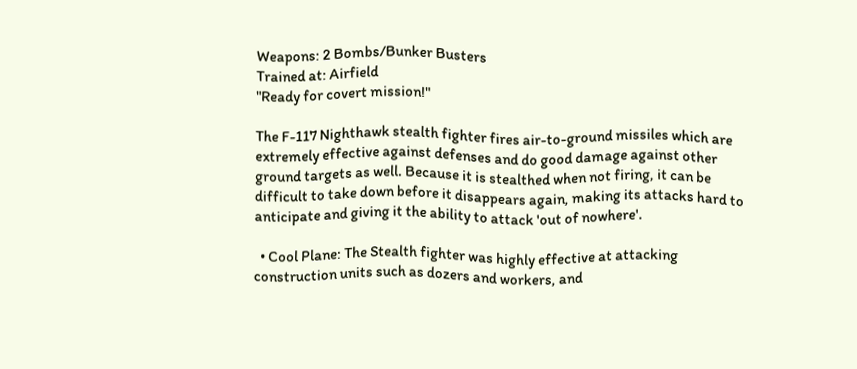Weapons: 2 Bombs/Bunker Busters
Trained at: Airfield
"Ready for covert mission!"

The F-117 Nighthawk stealth fighter fires air-to-ground missiles which are extremely effective against defenses and do good damage against other ground targets as well. Because it is stealthed when not firing, it can be difficult to take down before it disappears again, making its attacks hard to anticipate and giving it the ability to attack 'out of nowhere'.

  • Cool Plane: The Stealth fighter was highly effective at attacking construction units such as dozers and workers, and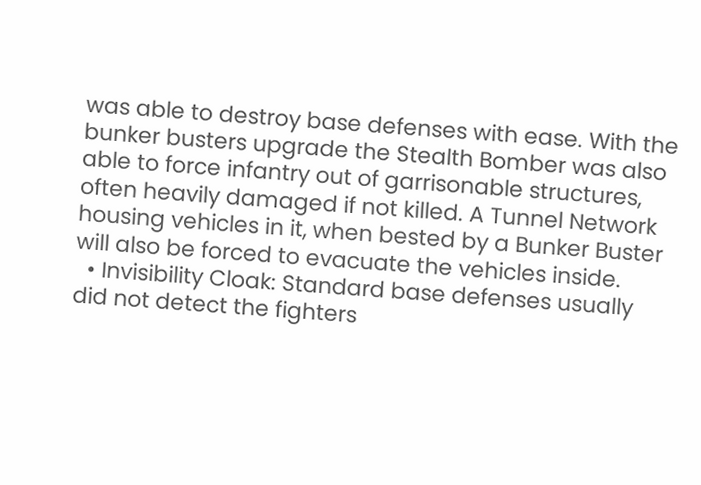was able to destroy base defenses with ease. With the bunker busters upgrade the Stealth Bomber was also able to force infantry out of garrisonable structures, often heavily damaged if not killed. A Tunnel Network housing vehicles in it, when bested by a Bunker Buster will also be forced to evacuate the vehicles inside.
  • Invisibility Cloak: Standard base defenses usually did not detect the fighters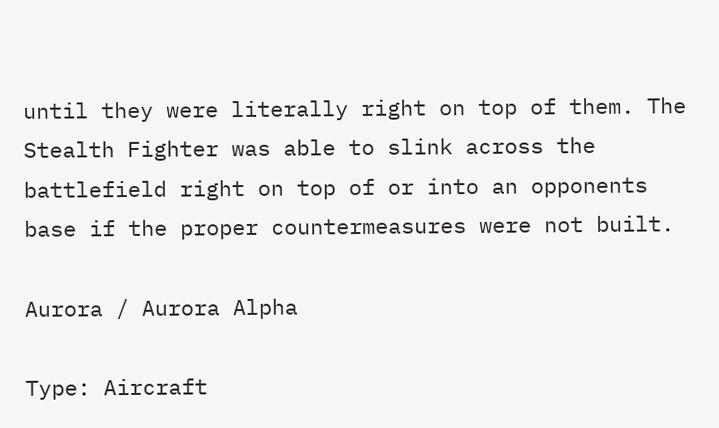until they were literally right on top of them. The Stealth Fighter was able to slink across the battlefield right on top of or into an opponents base if the proper countermeasures were not built.

Aurora / Aurora Alpha

Type: Aircraft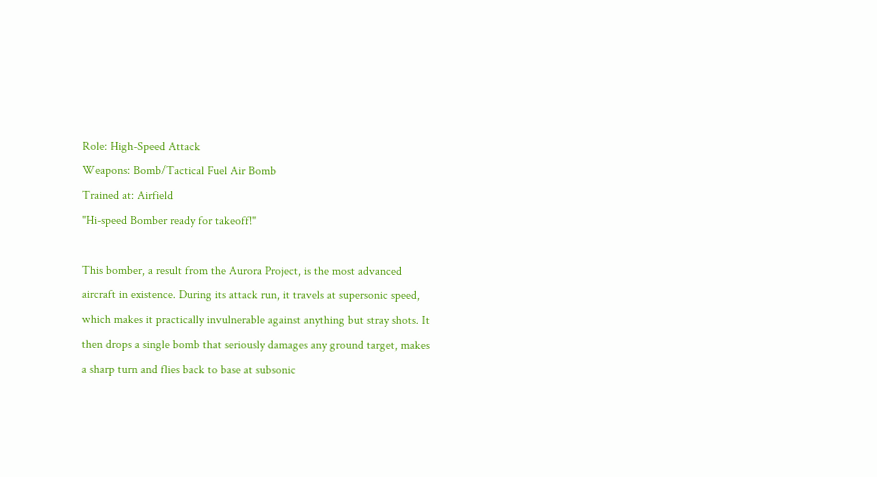Role: High-Speed Attack
Weapons: Bomb/Tactical Fuel Air Bomb
Trained at: Airfield
"Hi-speed Bomber ready for takeoff!"

This bomber, a result from the Aurora Project, is the most advanced aircraft in existence. During its attack run, it travels at supersonic speed, which makes it practically invulnerable against anything but stray shots. It then drops a single bomb that seriously damages any ground target, makes a sharp turn and flies back to base at subsonic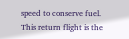speed to conserve fuel. This return flight is the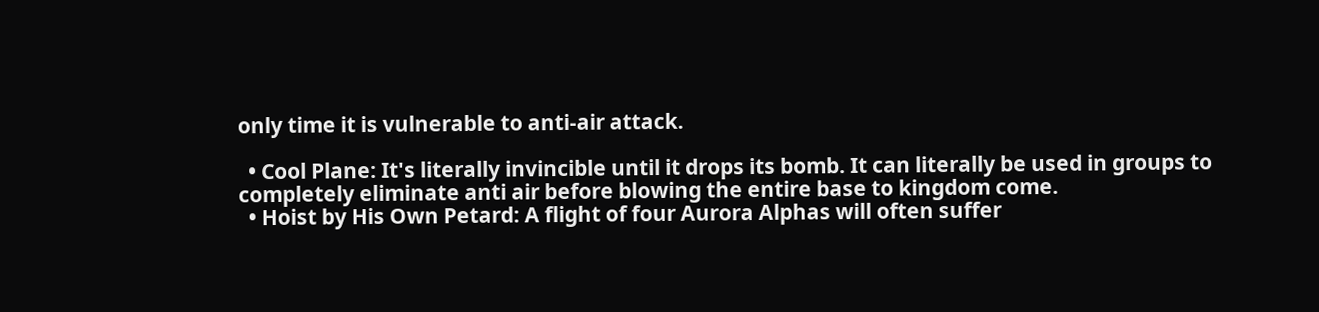only time it is vulnerable to anti-air attack.

  • Cool Plane: It's literally invincible until it drops its bomb. It can literally be used in groups to completely eliminate anti air before blowing the entire base to kingdom come.
  • Hoist by His Own Petard: A flight of four Aurora Alphas will often suffer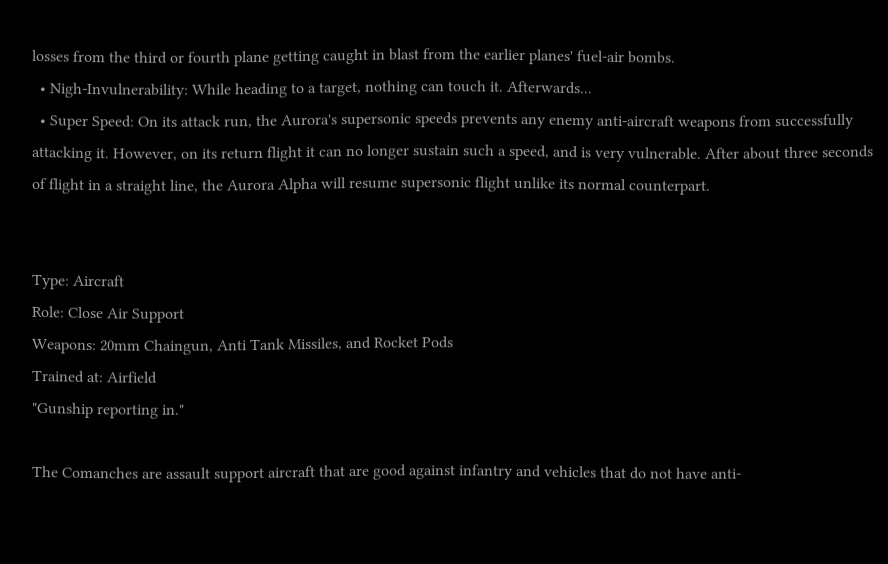losses from the third or fourth plane getting caught in blast from the earlier planes' fuel-air bombs.
  • Nigh-Invulnerability: While heading to a target, nothing can touch it. Afterwards...
  • Super Speed: On its attack run, the Aurora's supersonic speeds prevents any enemy anti-aircraft weapons from successfully attacking it. However, on its return flight it can no longer sustain such a speed, and is very vulnerable. After about three seconds of flight in a straight line, the Aurora Alpha will resume supersonic flight unlike its normal counterpart.


Type: Aircraft
Role: Close Air Support
Weapons: 20mm Chaingun, Anti Tank Missiles, and Rocket Pods
Trained at: Airfield
"Gunship reporting in."

The Comanches are assault support aircraft that are good against infantry and vehicles that do not have anti-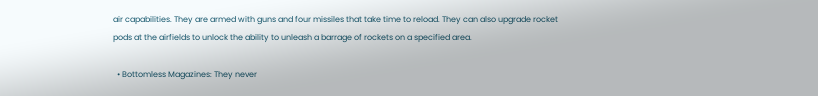air capabilities. They are armed with guns and four missiles that take time to reload. They can also upgrade rocket pods at the airfields to unlock the ability to unleash a barrage of rockets on a specified area.

  • Bottomless Magazines: They never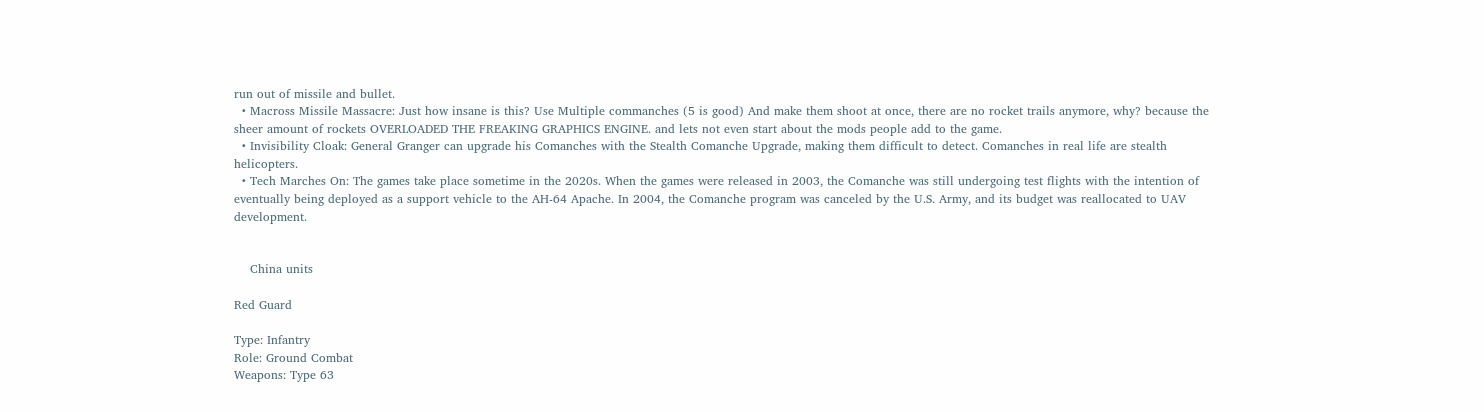run out of missile and bullet.
  • Macross Missile Massacre: Just how insane is this? Use Multiple commanches (5 is good) And make them shoot at once, there are no rocket trails anymore, why? because the sheer amount of rockets OVERLOADED THE FREAKING GRAPHICS ENGINE. and lets not even start about the mods people add to the game.
  • Invisibility Cloak: General Granger can upgrade his Comanches with the Stealth Comanche Upgrade, making them difficult to detect. Comanches in real life are stealth helicopters.
  • Tech Marches On: The games take place sometime in the 2020s. When the games were released in 2003, the Comanche was still undergoing test flights with the intention of eventually being deployed as a support vehicle to the AH-64 Apache. In 2004, the Comanche program was canceled by the U.S. Army, and its budget was reallocated to UAV development.


    China units

Red Guard

Type: Infantry
Role: Ground Combat
Weapons: Type 63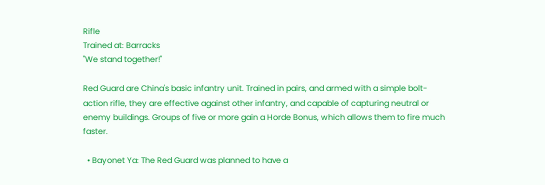Rifle
Trained at: Barracks
"We stand together!"

Red Guard are China's basic infantry unit. Trained in pairs, and armed with a simple bolt-action rifle, they are effective against other infantry, and capable of capturing neutral or enemy buildings. Groups of five or more gain a Horde Bonus, which allows them to fire much faster.

  • Bayonet Ya: The Red Guard was planned to have a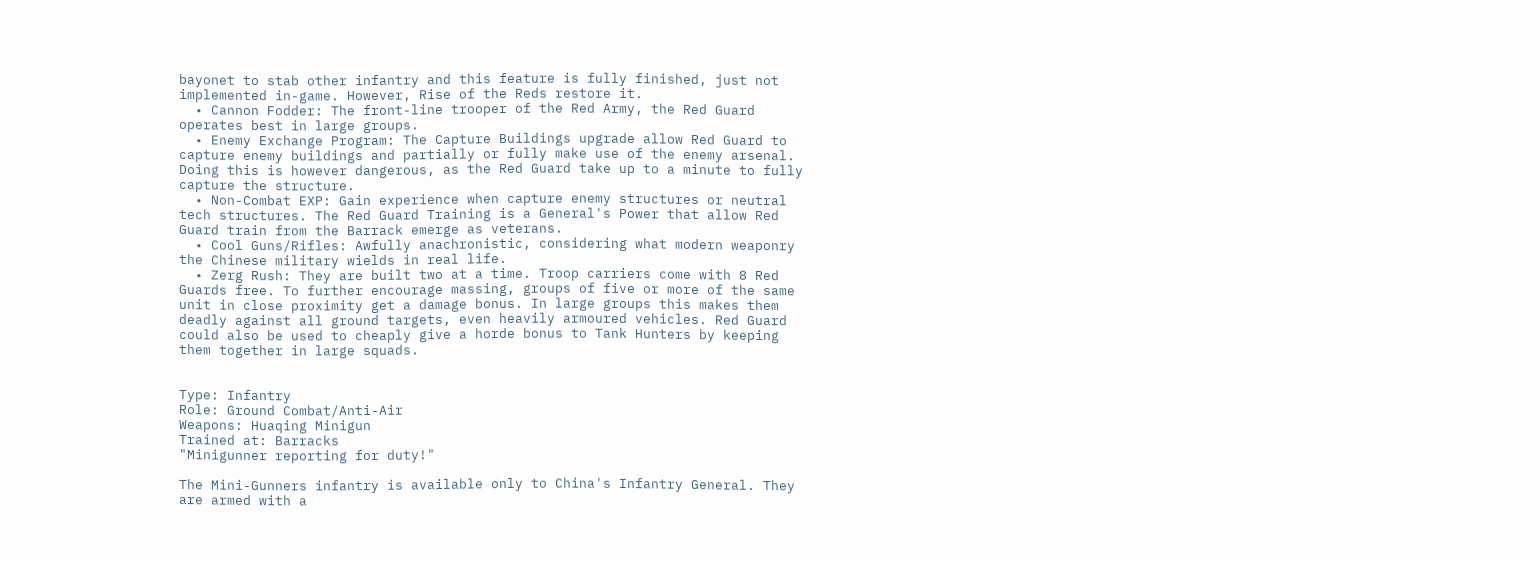bayonet to stab other infantry and this feature is fully finished, just not implemented in-game. However, Rise of the Reds restore it.
  • Cannon Fodder: The front-line trooper of the Red Army, the Red Guard operates best in large groups.
  • Enemy Exchange Program: The Capture Buildings upgrade allow Red Guard to capture enemy buildings and partially or fully make use of the enemy arsenal. Doing this is however dangerous, as the Red Guard take up to a minute to fully capture the structure.
  • Non-Combat EXP: Gain experience when capture enemy structures or neutral tech structures. The Red Guard Training is a General's Power that allow Red Guard train from the Barrack emerge as veterans.
  • Cool Guns/Rifles: Awfully anachronistic, considering what modern weaponry the Chinese military wields in real life.
  • Zerg Rush: They are built two at a time. Troop carriers come with 8 Red Guards free. To further encourage massing, groups of five or more of the same unit in close proximity get a damage bonus. In large groups this makes them deadly against all ground targets, even heavily armoured vehicles. Red Guard could also be used to cheaply give a horde bonus to Tank Hunters by keeping them together in large squads.


Type: Infantry
Role: Ground Combat/Anti-Air
Weapons: Huaqing Minigun
Trained at: Barracks
"Minigunner reporting for duty!"

The Mini-Gunners infantry is available only to China's Infantry General. They are armed with a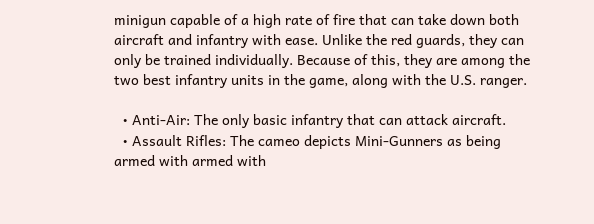minigun capable of a high rate of fire that can take down both aircraft and infantry with ease. Unlike the red guards, they can only be trained individually. Because of this, they are among the two best infantry units in the game, along with the U.S. ranger.

  • Anti-Air: The only basic infantry that can attack aircraft.
  • Assault Rifles: The cameo depicts Mini-Gunners as being armed with armed with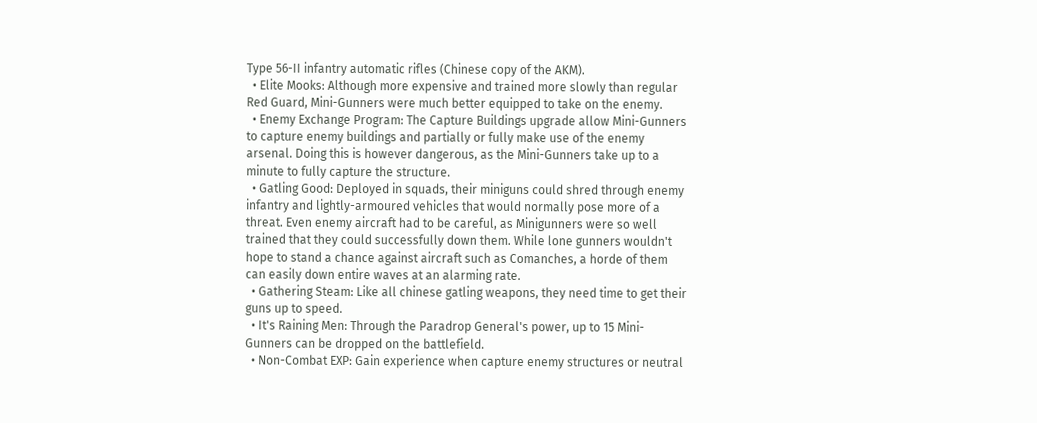Type 56-II infantry automatic rifles (Chinese copy of the AKM).
  • Elite Mooks: Although more expensive and trained more slowly than regular Red Guard, Mini-Gunners were much better equipped to take on the enemy.
  • Enemy Exchange Program: The Capture Buildings upgrade allow Mini-Gunners to capture enemy buildings and partially or fully make use of the enemy arsenal. Doing this is however dangerous, as the Mini-Gunners take up to a minute to fully capture the structure.
  • Gatling Good: Deployed in squads, their miniguns could shred through enemy infantry and lightly-armoured vehicles that would normally pose more of a threat. Even enemy aircraft had to be careful, as Minigunners were so well trained that they could successfully down them. While lone gunners wouldn't hope to stand a chance against aircraft such as Comanches, a horde of them can easily down entire waves at an alarming rate.
  • Gathering Steam: Like all chinese gatling weapons, they need time to get their guns up to speed.
  • It's Raining Men: Through the Paradrop General's power, up to 15 Mini-Gunners can be dropped on the battlefield.
  • Non-Combat EXP: Gain experience when capture enemy structures or neutral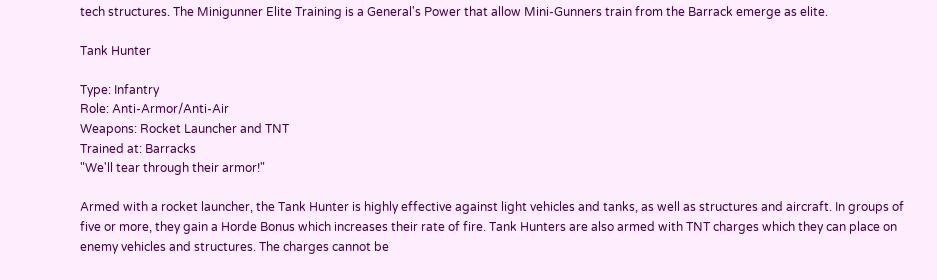tech structures. The Minigunner Elite Training is a General's Power that allow Mini-Gunners train from the Barrack emerge as elite.

Tank Hunter

Type: Infantry
Role: Anti-Armor/Anti-Air
Weapons: Rocket Launcher and TNT
Trained at: Barracks
"We'll tear through their armor!"

Armed with a rocket launcher, the Tank Hunter is highly effective against light vehicles and tanks, as well as structures and aircraft. In groups of five or more, they gain a Horde Bonus which increases their rate of fire. Tank Hunters are also armed with TNT charges which they can place on enemy vehicles and structures. The charges cannot be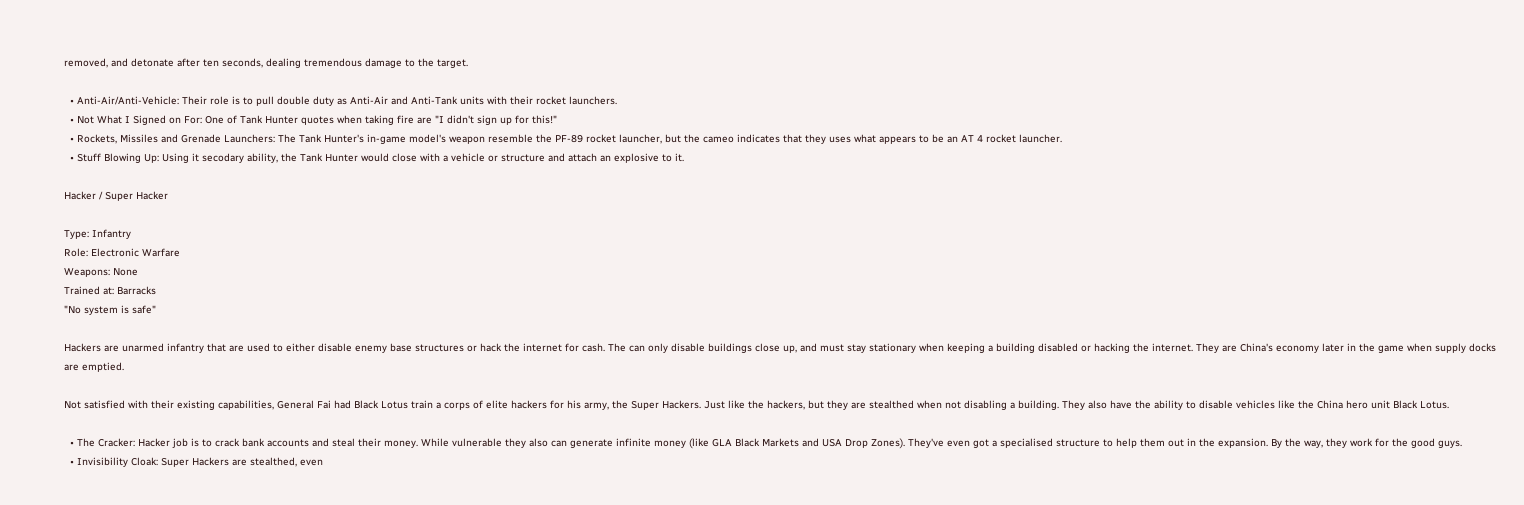removed, and detonate after ten seconds, dealing tremendous damage to the target.

  • Anti-Air/Anti-Vehicle: Their role is to pull double duty as Anti-Air and Anti-Tank units with their rocket launchers.
  • Not What I Signed on For: One of Tank Hunter quotes when taking fire are "I didn't sign up for this!"
  • Rockets, Missiles and Grenade Launchers: The Tank Hunter's in-game model's weapon resemble the PF-89 rocket launcher, but the cameo indicates that they uses what appears to be an AT 4 rocket launcher.
  • Stuff Blowing Up: Using it secodary ability, the Tank Hunter would close with a vehicle or structure and attach an explosive to it.

Hacker / Super Hacker

Type: Infantry
Role: Electronic Warfare
Weapons: None
Trained at: Barracks
"No system is safe"

Hackers are unarmed infantry that are used to either disable enemy base structures or hack the internet for cash. The can only disable buildings close up, and must stay stationary when keeping a building disabled or hacking the internet. They are China's economy later in the game when supply docks are emptied.

Not satisfied with their existing capabilities, General Fai had Black Lotus train a corps of elite hackers for his army, the Super Hackers. Just like the hackers, but they are stealthed when not disabling a building. They also have the ability to disable vehicles like the China hero unit Black Lotus.

  • The Cracker: Hacker job is to crack bank accounts and steal their money. While vulnerable they also can generate infinite money (like GLA Black Markets and USA Drop Zones). They've even got a specialised structure to help them out in the expansion. By the way, they work for the good guys.
  • Invisibility Cloak: Super Hackers are stealthed, even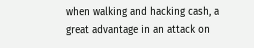when walking and hacking cash, a great advantage in an attack on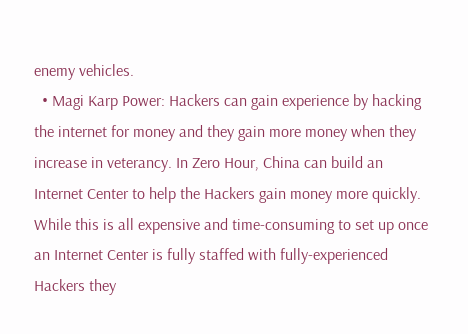enemy vehicles.
  • Magi Karp Power: Hackers can gain experience by hacking the internet for money and they gain more money when they increase in veterancy. In Zero Hour, China can build an Internet Center to help the Hackers gain money more quickly. While this is all expensive and time-consuming to set up once an Internet Center is fully staffed with fully-experienced Hackers they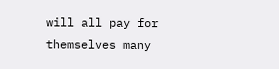will all pay for themselves many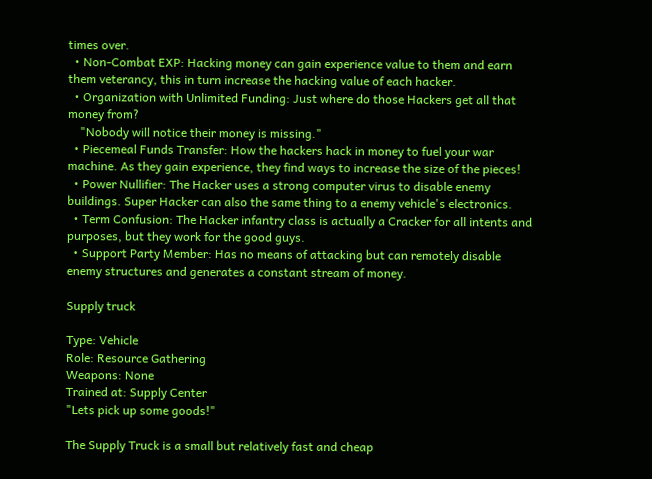times over.
  • Non-Combat EXP: Hacking money can gain experience value to them and earn them veterancy, this in turn increase the hacking value of each hacker.
  • Organization with Unlimited Funding: Just where do those Hackers get all that money from?
    "Nobody will notice their money is missing."
  • Piecemeal Funds Transfer: How the hackers hack in money to fuel your war machine. As they gain experience, they find ways to increase the size of the pieces!
  • Power Nullifier: The Hacker uses a strong computer virus to disable enemy buildings. Super Hacker can also the same thing to a enemy vehicle's electronics.
  • Term Confusion: The Hacker infantry class is actually a Cracker for all intents and purposes, but they work for the good guys.
  • Support Party Member: Has no means of attacking but can remotely disable enemy structures and generates a constant stream of money.

Supply truck

Type: Vehicle
Role: Resource Gathering
Weapons: None
Trained at: Supply Center
"Lets pick up some goods!"

The Supply Truck is a small but relatively fast and cheap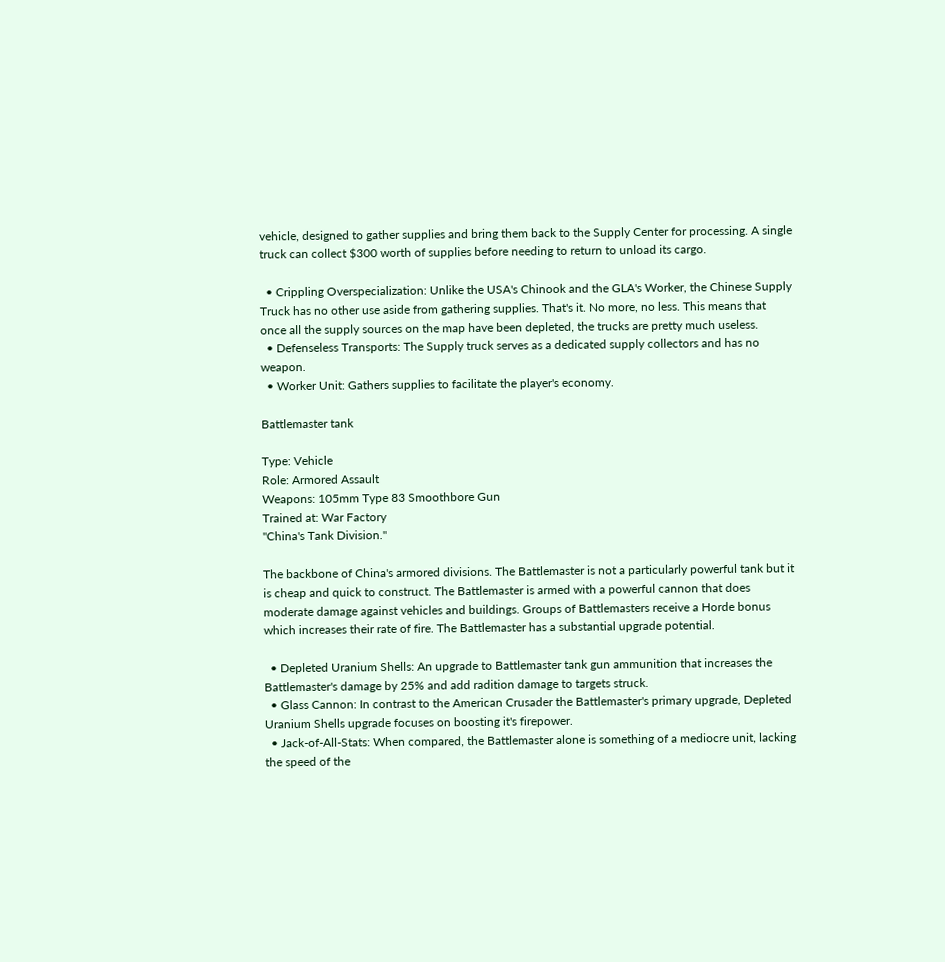vehicle, designed to gather supplies and bring them back to the Supply Center for processing. A single truck can collect $300 worth of supplies before needing to return to unload its cargo.

  • Crippling Overspecialization: Unlike the USA's Chinook and the GLA's Worker, the Chinese Supply Truck has no other use aside from gathering supplies. That's it. No more, no less. This means that once all the supply sources on the map have been depleted, the trucks are pretty much useless.
  • Defenseless Transports: The Supply truck serves as a dedicated supply collectors and has no weapon.
  • Worker Unit: Gathers supplies to facilitate the player's economy.

Battlemaster tank

Type: Vehicle
Role: Armored Assault
Weapons: 105mm Type 83 Smoothbore Gun
Trained at: War Factory
"China's Tank Division."

The backbone of China's armored divisions. The Battlemaster is not a particularly powerful tank but it is cheap and quick to construct. The Battlemaster is armed with a powerful cannon that does moderate damage against vehicles and buildings. Groups of Battlemasters receive a Horde bonus which increases their rate of fire. The Battlemaster has a substantial upgrade potential.

  • Depleted Uranium Shells: An upgrade to Battlemaster tank gun ammunition that increases the Battlemaster's damage by 25% and add radition damage to targets struck.
  • Glass Cannon: In contrast to the American Crusader the Battlemaster's primary upgrade, Depleted Uranium Shells upgrade focuses on boosting it's firepower.
  • Jack-of-All-Stats: When compared, the Battlemaster alone is something of a mediocre unit, lacking the speed of the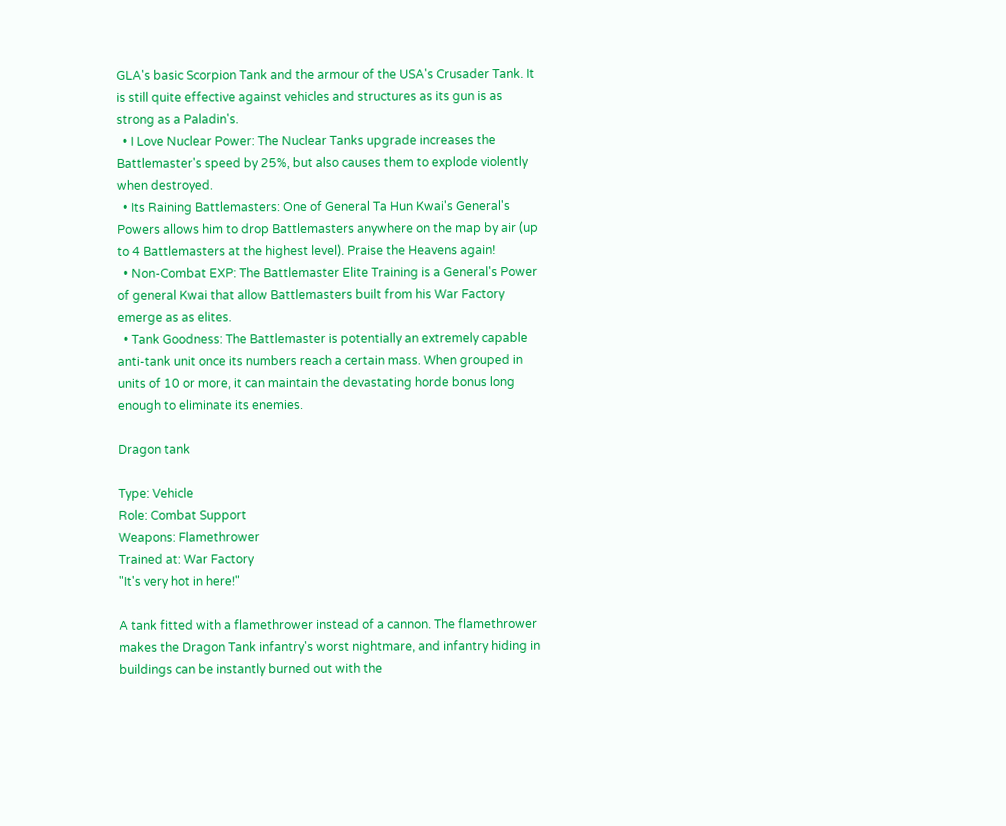GLA's basic Scorpion Tank and the armour of the USA's Crusader Tank. It is still quite effective against vehicles and structures as its gun is as strong as a Paladin's.
  • I Love Nuclear Power: The Nuclear Tanks upgrade increases the Battlemaster's speed by 25%, but also causes them to explode violently when destroyed.
  • Its Raining Battlemasters: One of General Ta Hun Kwai's General's Powers allows him to drop Battlemasters anywhere on the map by air (up to 4 Battlemasters at the highest level). Praise the Heavens again!
  • Non-Combat EXP: The Battlemaster Elite Training is a General's Power of general Kwai that allow Battlemasters built from his War Factory emerge as as elites.
  • Tank Goodness: The Battlemaster is potentially an extremely capable anti-tank unit once its numbers reach a certain mass. When grouped in units of 10 or more, it can maintain the devastating horde bonus long enough to eliminate its enemies.

Dragon tank

Type: Vehicle
Role: Combat Support
Weapons: Flamethrower
Trained at: War Factory
"It's very hot in here!"

A tank fitted with a flamethrower instead of a cannon. The flamethrower makes the Dragon Tank infantry's worst nightmare, and infantry hiding in buildings can be instantly burned out with the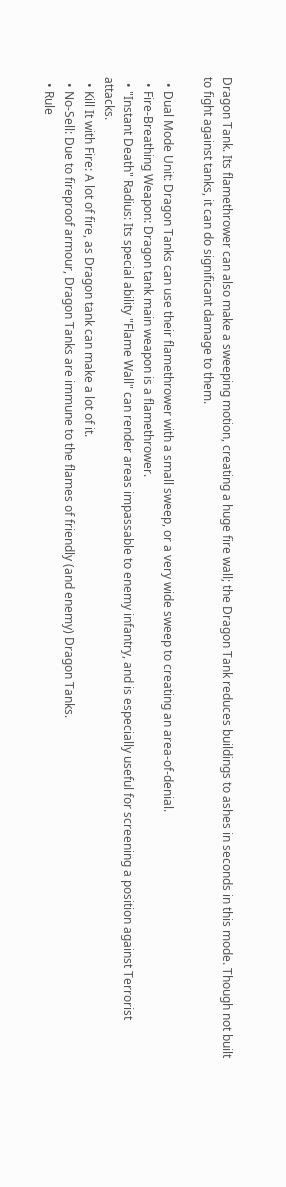Dragon Tank. Its flamethrower can also make a sweeping motion, creating a huge fire wall; the Dragon Tank reduces buildings to ashes in seconds in this mode. Though not built to fight against tanks, it can do significant damage to them.

  • Dual Mode Unit: Dragon Tanks can use their flamethrower with a small sweep, or a very wide sweep to creating an area-of-denial.
  • Fire-Breathing Weapon: Dragon tank main weapon is a flamethrower.
  • "Instant Death" Radius: Its special ability "Flame Wall" can render areas impassable to enemy infantry, and is especially useful for screening a position against Terrorist attacks.
  • Kill It with Fire: A lot of fire, as Dragon tank can make a lot of it.
  • No-Sell: Due to fireproof armour, Dragon Tanks are immune to the flames of friendly (and enemy) Dragon Tanks.
  • Rule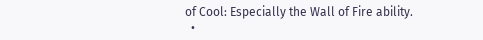of Cool: Especially the Wall of Fire ability.
  •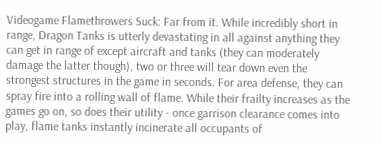Videogame Flamethrowers Suck: Far from it. While incredibly short in range, Dragon Tanks is utterly devastating in all against anything they can get in range of except aircraft and tanks (they can moderately damage the latter though), two or three will tear down even the strongest structures in the game in seconds. For area defense, they can spray fire into a rolling wall of flame. While their frailty increases as the games go on, so does their utility - once garrison clearance comes into play, flame tanks instantly incinerate all occupants of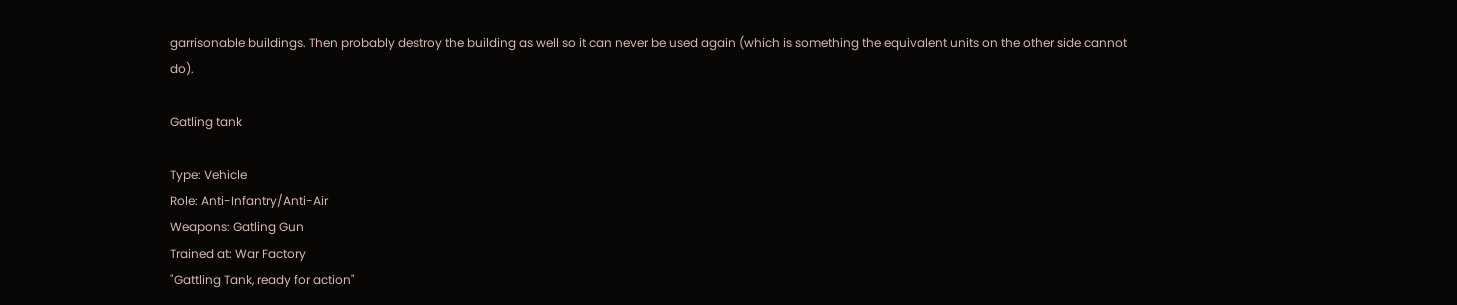garrisonable buildings. Then probably destroy the building as well so it can never be used again (which is something the equivalent units on the other side cannot do).

Gatling tank

Type: Vehicle
Role: Anti-Infantry/Anti-Air
Weapons: Gatling Gun
Trained at: War Factory
"Gattling Tank, ready for action"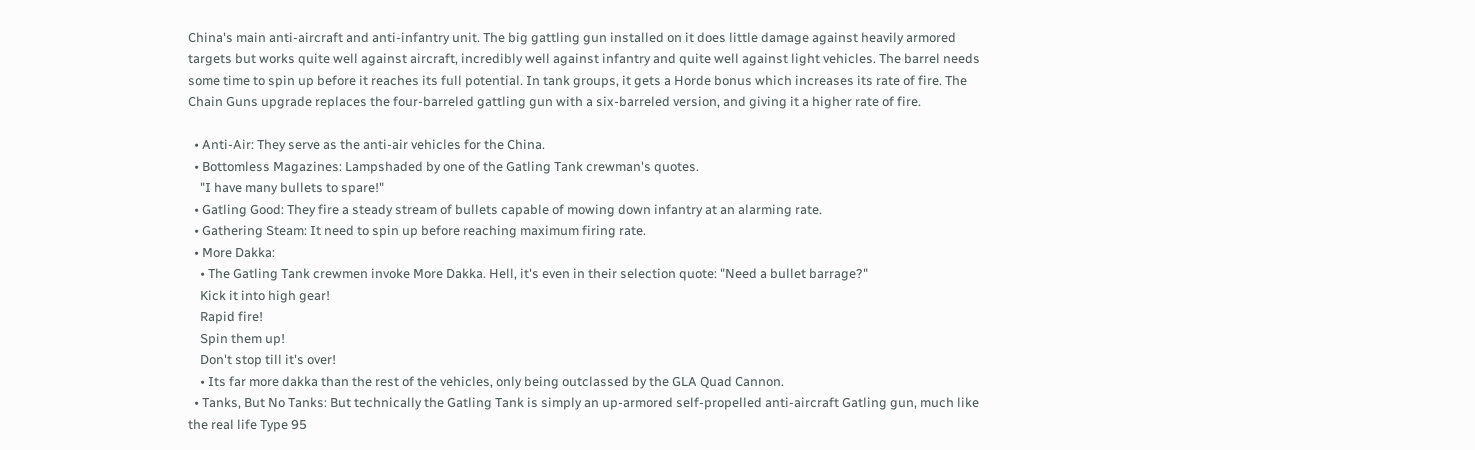China's main anti-aircraft and anti-infantry unit. The big gattling gun installed on it does little damage against heavily armored targets but works quite well against aircraft, incredibly well against infantry and quite well against light vehicles. The barrel needs some time to spin up before it reaches its full potential. In tank groups, it gets a Horde bonus which increases its rate of fire. The Chain Guns upgrade replaces the four-barreled gattling gun with a six-barreled version, and giving it a higher rate of fire.

  • Anti-Air: They serve as the anti-air vehicles for the China.
  • Bottomless Magazines: Lampshaded by one of the Gatling Tank crewman's quotes.
    "I have many bullets to spare!"
  • Gatling Good: They fire a steady stream of bullets capable of mowing down infantry at an alarming rate.
  • Gathering Steam: It need to spin up before reaching maximum firing rate.
  • More Dakka:
    • The Gatling Tank crewmen invoke More Dakka. Hell, it's even in their selection quote: "Need a bullet barrage?"
    Kick it into high gear!
    Rapid fire!
    Spin them up!
    Don't stop till it's over!
    • Its far more dakka than the rest of the vehicles, only being outclassed by the GLA Quad Cannon.
  • Tanks, But No Tanks: But technically the Gatling Tank is simply an up-armored self-propelled anti-aircraft Gatling gun, much like the real life Type 95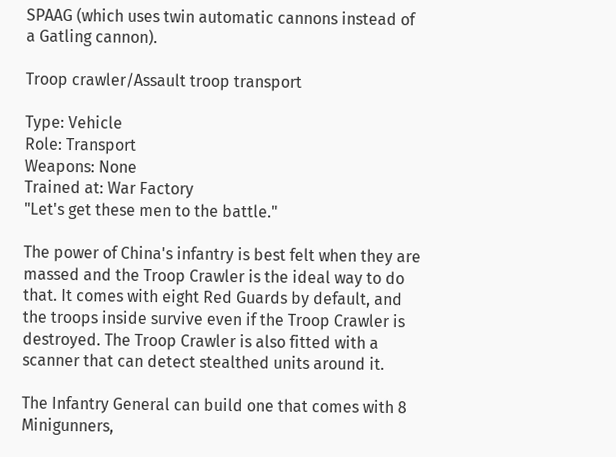SPAAG (which uses twin automatic cannons instead of a Gatling cannon).

Troop crawler/Assault troop transport

Type: Vehicle
Role: Transport
Weapons: None
Trained at: War Factory
"Let's get these men to the battle."

The power of China's infantry is best felt when they are massed and the Troop Crawler is the ideal way to do that. It comes with eight Red Guards by default, and the troops inside survive even if the Troop Crawler is destroyed. The Troop Crawler is also fitted with a scanner that can detect stealthed units around it.

The Infantry General can build one that comes with 8 Minigunners,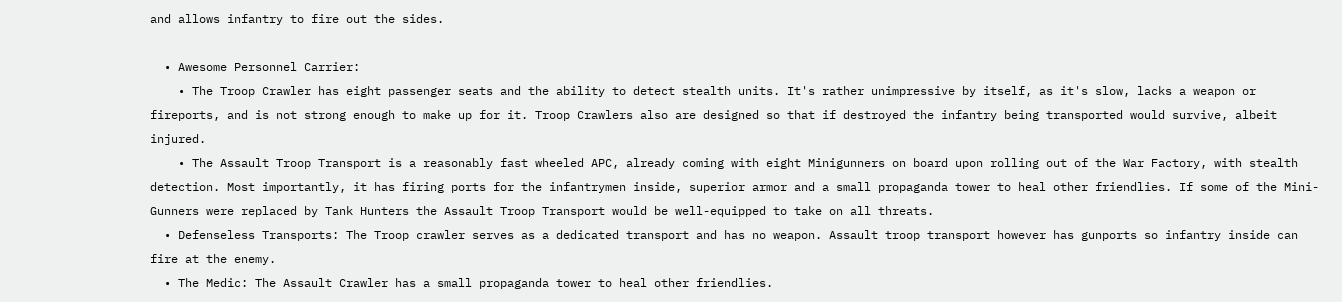and allows infantry to fire out the sides.

  • Awesome Personnel Carrier:
    • The Troop Crawler has eight passenger seats and the ability to detect stealth units. It's rather unimpressive by itself, as it's slow, lacks a weapon or fireports, and is not strong enough to make up for it. Troop Crawlers also are designed so that if destroyed the infantry being transported would survive, albeit injured.
    • The Assault Troop Transport is a reasonably fast wheeled APC, already coming with eight Minigunners on board upon rolling out of the War Factory, with stealth detection. Most importantly, it has firing ports for the infantrymen inside, superior armor and a small propaganda tower to heal other friendlies. If some of the Mini-Gunners were replaced by Tank Hunters the Assault Troop Transport would be well-equipped to take on all threats.
  • Defenseless Transports: The Troop crawler serves as a dedicated transport and has no weapon. Assault troop transport however has gunports so infantry inside can fire at the enemy.
  • The Medic: The Assault Crawler has a small propaganda tower to heal other friendlies.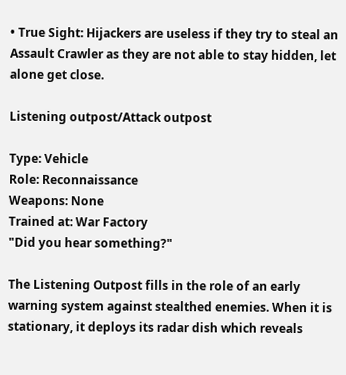• True Sight: Hijackers are useless if they try to steal an Assault Crawler as they are not able to stay hidden, let alone get close.

Listening outpost/Attack outpost

Type: Vehicle
Role: Reconnaissance
Weapons: None
Trained at: War Factory
"Did you hear something?"

The Listening Outpost fills in the role of an early warning system against stealthed enemies. When it is stationary, it deploys its radar dish which reveals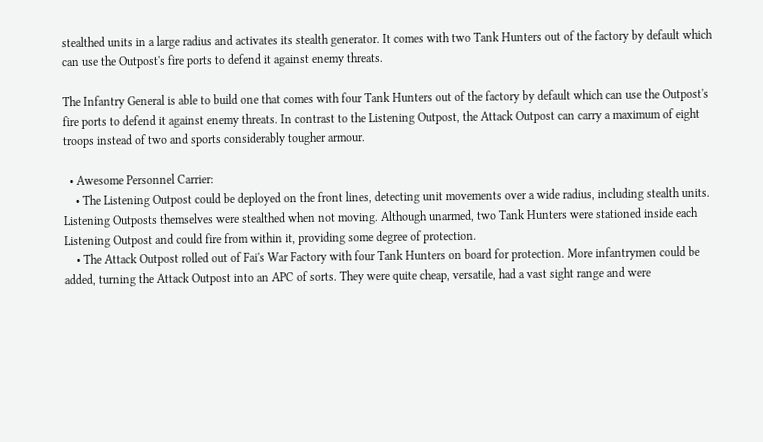stealthed units in a large radius and activates its stealth generator. It comes with two Tank Hunters out of the factory by default which can use the Outpost's fire ports to defend it against enemy threats.

The Infantry General is able to build one that comes with four Tank Hunters out of the factory by default which can use the Outpost's fire ports to defend it against enemy threats. In contrast to the Listening Outpost, the Attack Outpost can carry a maximum of eight troops instead of two and sports considerably tougher armour.

  • Awesome Personnel Carrier:
    • The Listening Outpost could be deployed on the front lines, detecting unit movements over a wide radius, including stealth units. Listening Outposts themselves were stealthed when not moving. Although unarmed, two Tank Hunters were stationed inside each Listening Outpost and could fire from within it, providing some degree of protection.
    • The Attack Outpost rolled out of Fai's War Factory with four Tank Hunters on board for protection. More infantrymen could be added, turning the Attack Outpost into an APC of sorts. They were quite cheap, versatile, had a vast sight range and were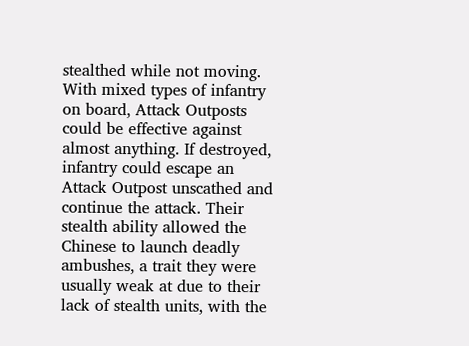stealthed while not moving. With mixed types of infantry on board, Attack Outposts could be effective against almost anything. If destroyed, infantry could escape an Attack Outpost unscathed and continue the attack. Their stealth ability allowed the Chinese to launch deadly ambushes, a trait they were usually weak at due to their lack of stealth units, with the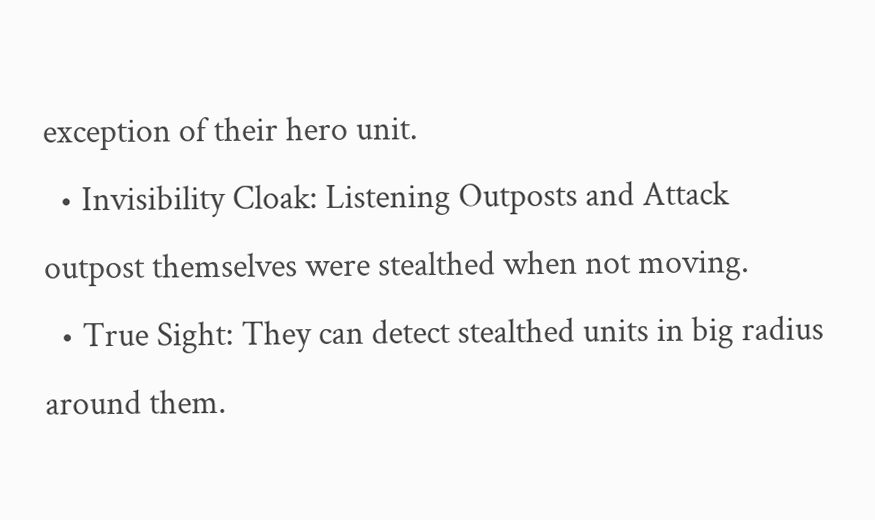exception of their hero unit.
  • Invisibility Cloak: Listening Outposts and Attack outpost themselves were stealthed when not moving.
  • True Sight: They can detect stealthed units in big radius around them.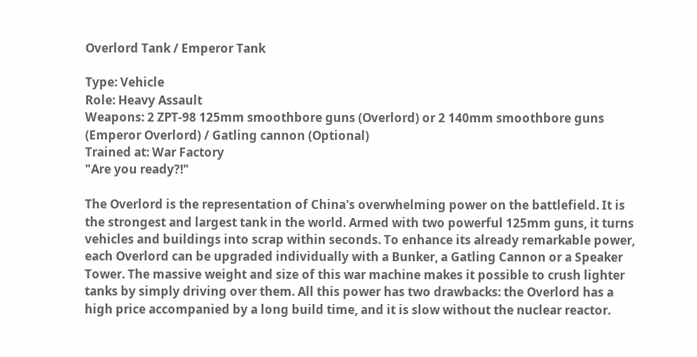Overlord Tank / Emperor Tank

Type: Vehicle
Role: Heavy Assault
Weapons: 2 ZPT-98 125mm smoothbore guns (Overlord) or 2 140mm smoothbore guns (Emperor Overlord) / Gatling cannon (Optional)
Trained at: War Factory
"Are you ready?!"

The Overlord is the representation of China's overwhelming power on the battlefield. It is the strongest and largest tank in the world. Armed with two powerful 125mm guns, it turns vehicles and buildings into scrap within seconds. To enhance its already remarkable power, each Overlord can be upgraded individually with a Bunker, a Gatling Cannon or a Speaker Tower. The massive weight and size of this war machine makes it possible to crush lighter tanks by simply driving over them. All this power has two drawbacks: the Overlord has a high price accompanied by a long build time, and it is slow without the nuclear reactor.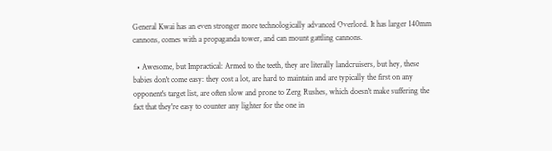General Kwai has an even stronger more technologically advanced Overlord. It has larger 140mm cannons, comes with a propaganda tower, and can mount gattling cannons.

  • Awesome, but Impractical: Armed to the teeth, they are literally landcruisers, but hey, these babies don't come easy: they cost a lot, are hard to maintain and are typically the first on any opponent's target list, are often slow and prone to Zerg Rushes, which doesn't make suffering the fact that they're easy to counter any lighter for the one in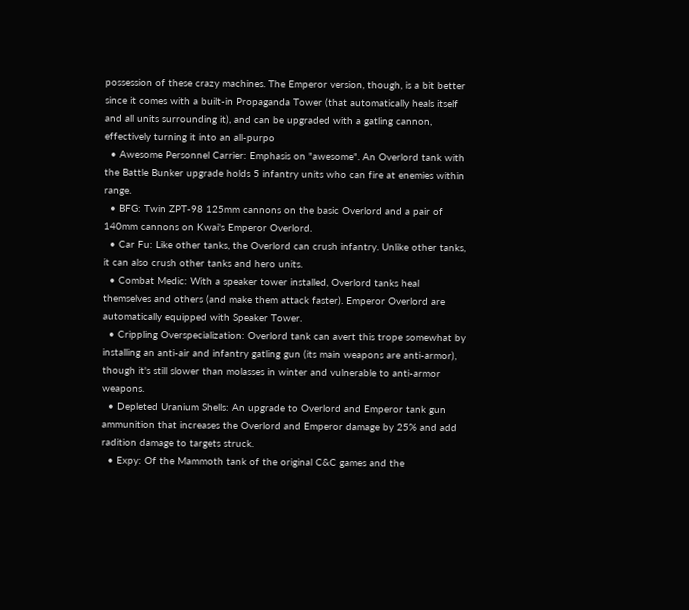possession of these crazy machines. The Emperor version, though, is a bit better since it comes with a built-in Propaganda Tower (that automatically heals itself and all units surrounding it), and can be upgraded with a gatling cannon, effectively turning it into an all-purpo
  • Awesome Personnel Carrier: Emphasis on "awesome". An Overlord tank with the Battle Bunker upgrade holds 5 infantry units who can fire at enemies within range.
  • BFG: Twin ZPT-98 125mm cannons on the basic Overlord and a pair of 140mm cannons on Kwai's Emperor Overlord.
  • Car Fu: Like other tanks, the Overlord can crush infantry. Unlike other tanks, it can also crush other tanks and hero units.
  • Combat Medic: With a speaker tower installed, Overlord tanks heal themselves and others (and make them attack faster). Emperor Overlord are automatically equipped with Speaker Tower.
  • Crippling Overspecialization: Overlord tank can avert this trope somewhat by installing an anti-air and infantry gatling gun (its main weapons are anti-armor), though it's still slower than molasses in winter and vulnerable to anti-armor weapons.
  • Depleted Uranium Shells: An upgrade to Overlord and Emperor tank gun ammunition that increases the Overlord and Emperor damage by 25% and add radition damage to targets struck.
  • Expy: Of the Mammoth tank of the original C&C games and the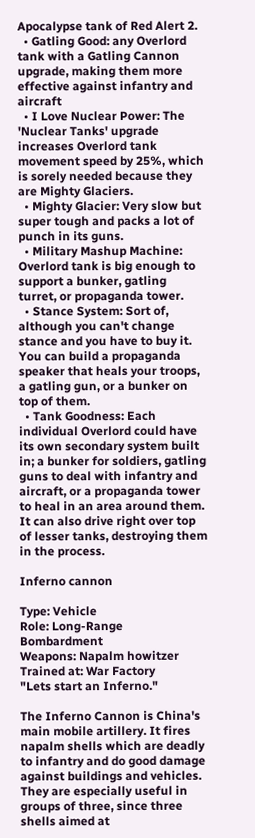Apocalypse tank of Red Alert 2.
  • Gatling Good: any Overlord tank with a Gatling Cannon upgrade, making them more effective against infantry and aircraft
  • I Love Nuclear Power: The 'Nuclear Tanks' upgrade increases Overlord tank movement speed by 25%, which is sorely needed because they are Mighty Glaciers.
  • Mighty Glacier: Very slow but super tough and packs a lot of punch in its guns.
  • Military Mashup Machine: Overlord tank is big enough to support a bunker, gatling turret, or propaganda tower.
  • Stance System: Sort of, although you can't change stance and you have to buy it. You can build a propaganda speaker that heals your troops, a gatling gun, or a bunker on top of them.
  • Tank Goodness: Each individual Overlord could have its own secondary system built in; a bunker for soldiers, gatling guns to deal with infantry and aircraft, or a propaganda tower to heal in an area around them. It can also drive right over top of lesser tanks, destroying them in the process.

Inferno cannon

Type: Vehicle
Role: Long-Range Bombardment
Weapons: Napalm howitzer
Trained at: War Factory
"Lets start an Inferno."

The Inferno Cannon is China's main mobile artillery. It fires napalm shells which are deadly to infantry and do good damage against buildings and vehicles. They are especially useful in groups of three, since three shells aimed at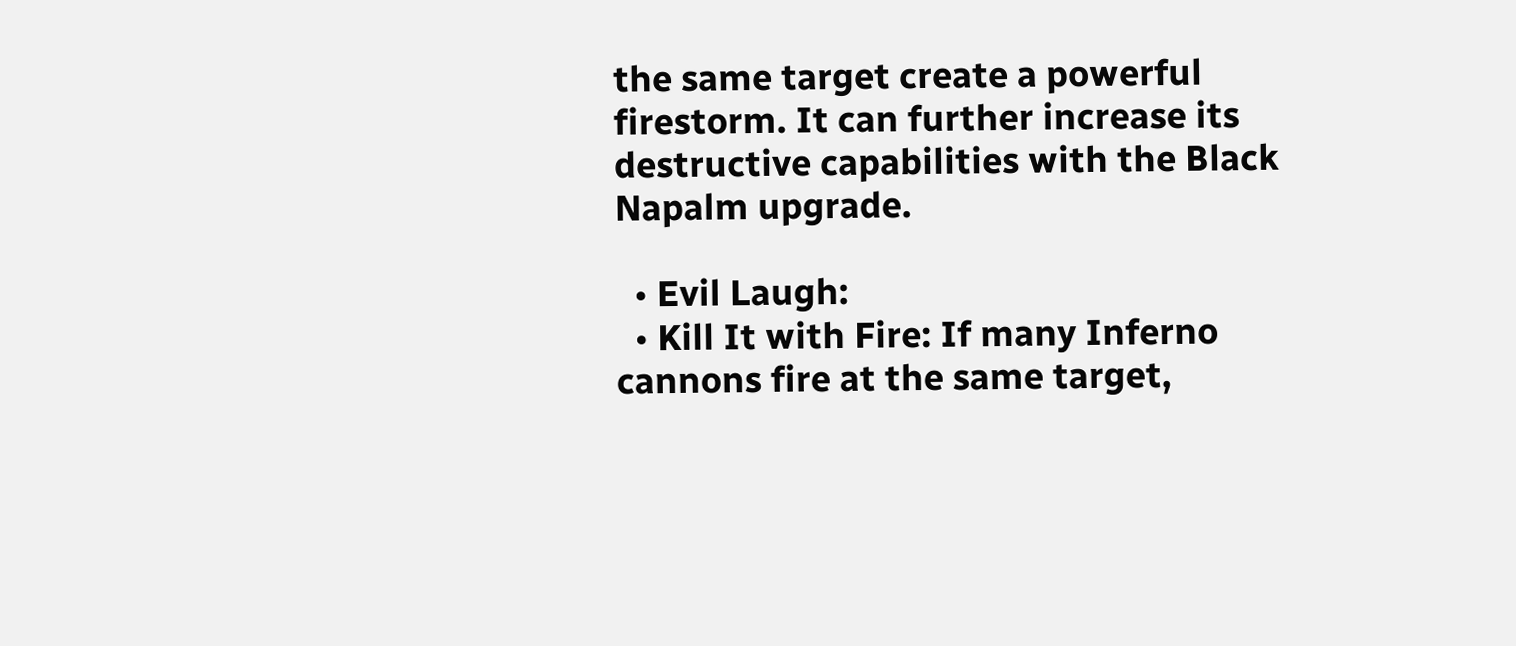the same target create a powerful firestorm. It can further increase its destructive capabilities with the Black Napalm upgrade.

  • Evil Laugh:
  • Kill It with Fire: If many Inferno cannons fire at the same target,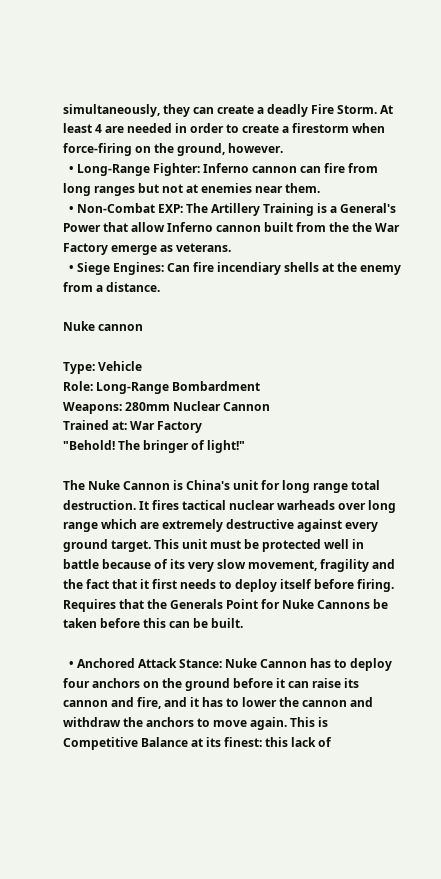simultaneously, they can create a deadly Fire Storm. At least 4 are needed in order to create a firestorm when force-firing on the ground, however.
  • Long-Range Fighter: Inferno cannon can fire from long ranges but not at enemies near them.
  • Non-Combat EXP: The Artillery Training is a General's Power that allow Inferno cannon built from the the War Factory emerge as veterans.
  • Siege Engines: Can fire incendiary shells at the enemy from a distance.

Nuke cannon

Type: Vehicle
Role: Long-Range Bombardment
Weapons: 280mm Nuclear Cannon
Trained at: War Factory
"Behold! The bringer of light!"

The Nuke Cannon is China's unit for long range total destruction. It fires tactical nuclear warheads over long range which are extremely destructive against every ground target. This unit must be protected well in battle because of its very slow movement, fragility and the fact that it first needs to deploy itself before firing. Requires that the Generals Point for Nuke Cannons be taken before this can be built.

  • Anchored Attack Stance: Nuke Cannon has to deploy four anchors on the ground before it can raise its cannon and fire, and it has to lower the cannon and withdraw the anchors to move again. This is Competitive Balance at its finest: this lack of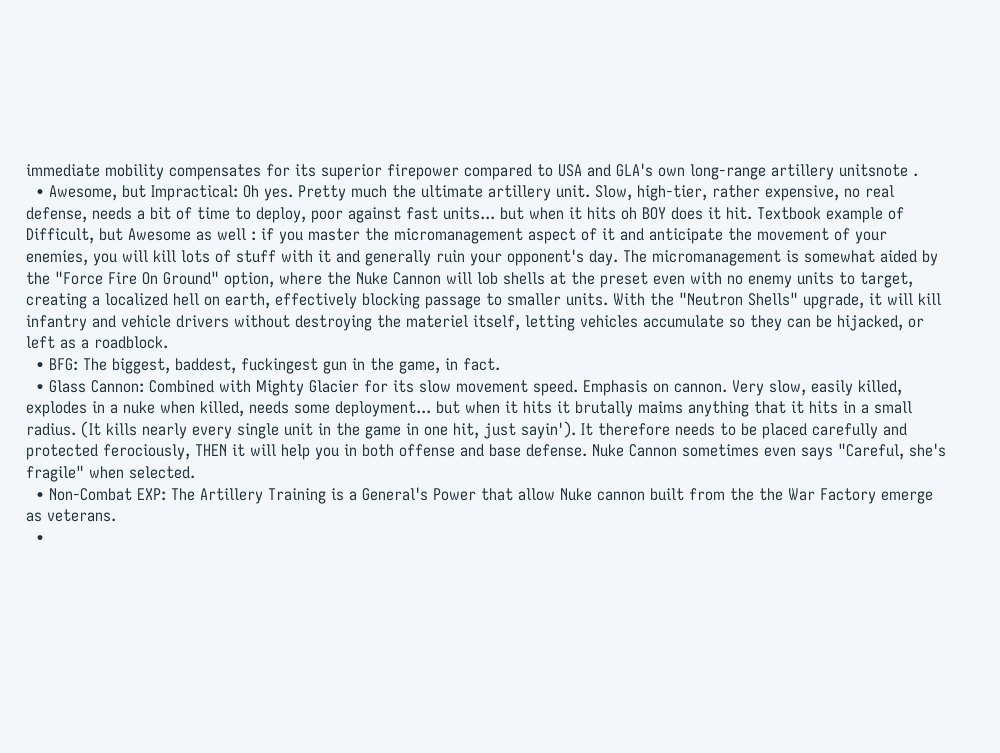immediate mobility compensates for its superior firepower compared to USA and GLA's own long-range artillery unitsnote .
  • Awesome, but Impractical: Oh yes. Pretty much the ultimate artillery unit. Slow, high-tier, rather expensive, no real defense, needs a bit of time to deploy, poor against fast units... but when it hits oh BOY does it hit. Textbook example of Difficult, but Awesome as well : if you master the micromanagement aspect of it and anticipate the movement of your enemies, you will kill lots of stuff with it and generally ruin your opponent's day. The micromanagement is somewhat aided by the "Force Fire On Ground" option, where the Nuke Cannon will lob shells at the preset even with no enemy units to target, creating a localized hell on earth, effectively blocking passage to smaller units. With the "Neutron Shells" upgrade, it will kill infantry and vehicle drivers without destroying the materiel itself, letting vehicles accumulate so they can be hijacked, or left as a roadblock.
  • BFG: The biggest, baddest, fuckingest gun in the game, in fact.
  • Glass Cannon: Combined with Mighty Glacier for its slow movement speed. Emphasis on cannon. Very slow, easily killed, explodes in a nuke when killed, needs some deployment... but when it hits it brutally maims anything that it hits in a small radius. (It kills nearly every single unit in the game in one hit, just sayin'). It therefore needs to be placed carefully and protected ferociously, THEN it will help you in both offense and base defense. Nuke Cannon sometimes even says "Careful, she's fragile" when selected.
  • Non-Combat EXP: The Artillery Training is a General's Power that allow Nuke cannon built from the the War Factory emerge as veterans.
  •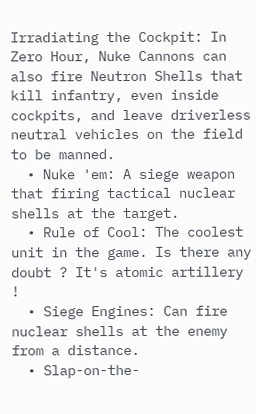Irradiating the Cockpit: In Zero Hour, Nuke Cannons can also fire Neutron Shells that kill infantry, even inside cockpits, and leave driverless neutral vehicles on the field to be manned.
  • Nuke 'em: A siege weapon that firing tactical nuclear shells at the target.
  • Rule of Cool: The coolest unit in the game. Is there any doubt ? It's atomic artillery !
  • Siege Engines: Can fire nuclear shells at the enemy from a distance.
  • Slap-on-the-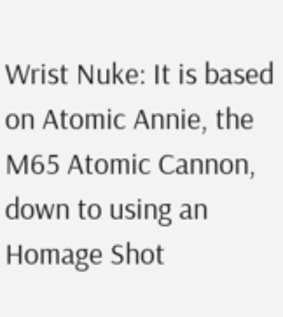Wrist Nuke: It is based on Atomic Annie, the M65 Atomic Cannon, down to using an Homage Shot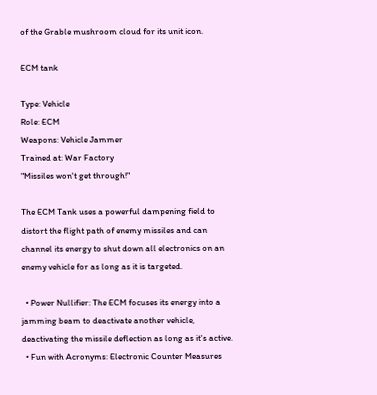of the Grable mushroom cloud for its unit icon.

ECM tank

Type: Vehicle
Role: ECM
Weapons: Vehicle Jammer
Trained at: War Factory
"Missiles won't get through!"

The ECM Tank uses a powerful dampening field to distort the flight path of enemy missiles and can channel its energy to shut down all electronics on an enemy vehicle for as long as it is targeted.

  • Power Nullifier: The ECM focuses its energy into a jamming beam to deactivate another vehicle, deactivating the missile deflection as long as it's active.
  • Fun with Acronyms: Electronic Counter Measures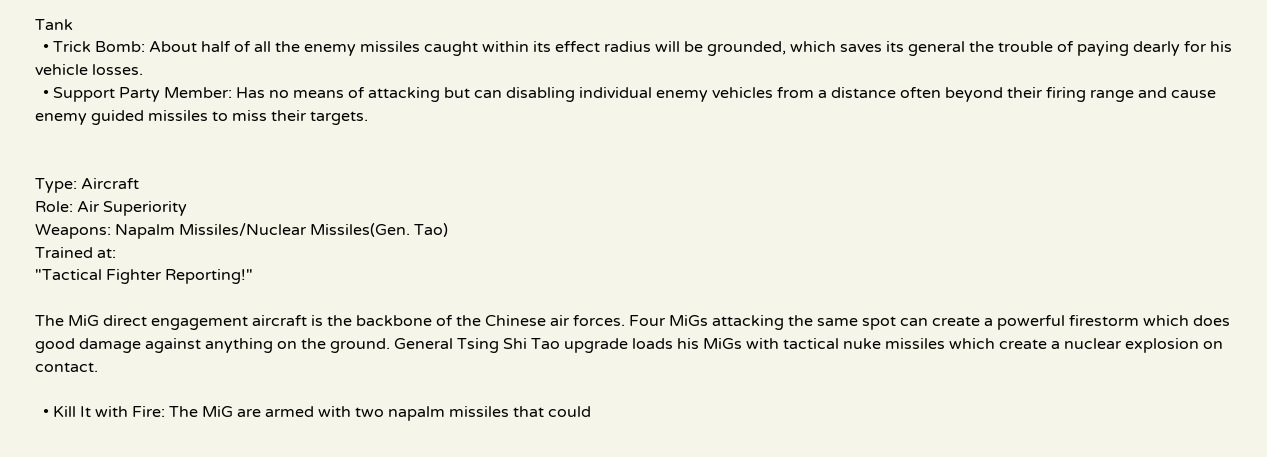Tank
  • Trick Bomb: About half of all the enemy missiles caught within its effect radius will be grounded, which saves its general the trouble of paying dearly for his vehicle losses.
  • Support Party Member: Has no means of attacking but can disabling individual enemy vehicles from a distance often beyond their firing range and cause enemy guided missiles to miss their targets.


Type: Aircraft
Role: Air Superiority
Weapons: Napalm Missiles/Nuclear Missiles(Gen. Tao)
Trained at:
"Tactical Fighter Reporting!"

The MiG direct engagement aircraft is the backbone of the Chinese air forces. Four MiGs attacking the same spot can create a powerful firestorm which does good damage against anything on the ground. General Tsing Shi Tao upgrade loads his MiGs with tactical nuke missiles which create a nuclear explosion on contact.

  • Kill It with Fire: The MiG are armed with two napalm missiles that could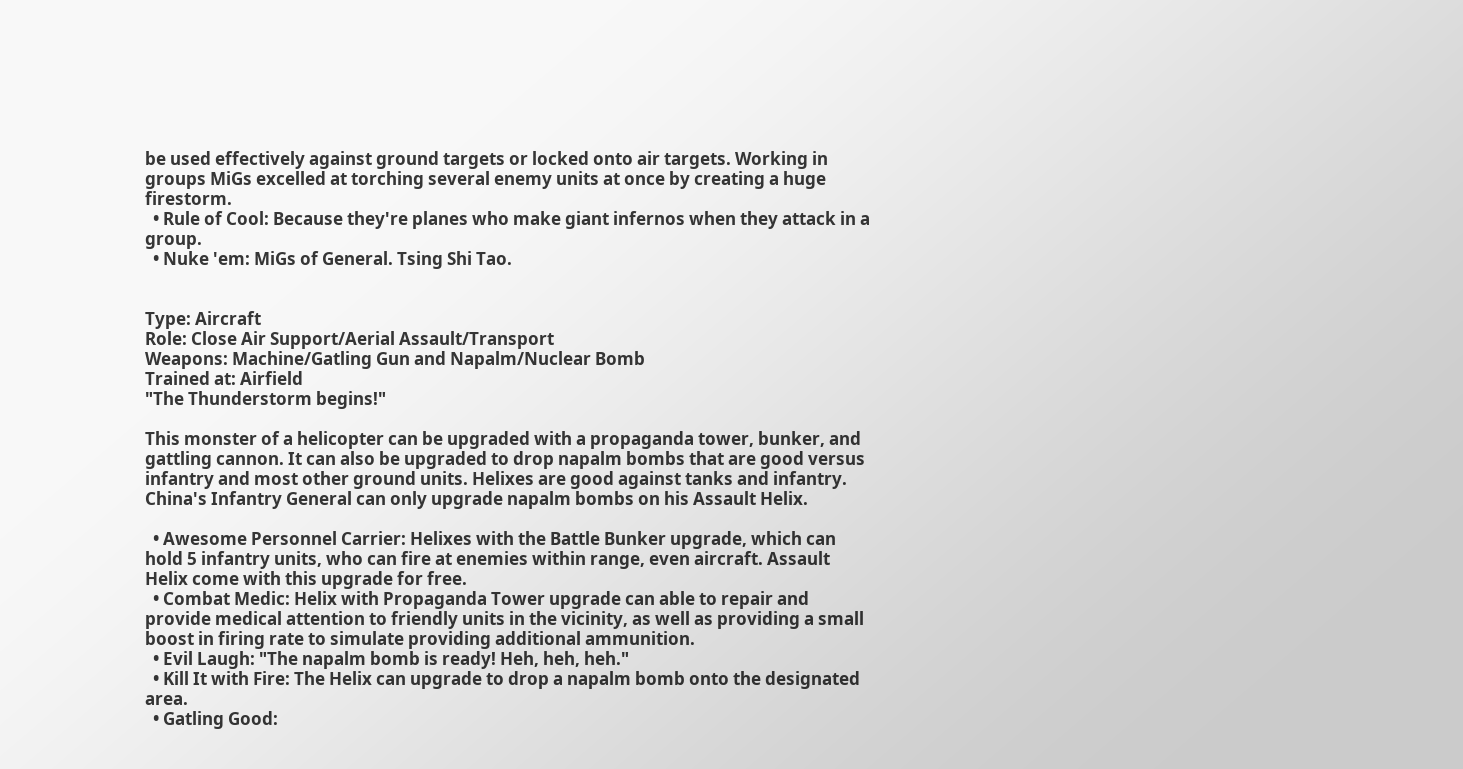be used effectively against ground targets or locked onto air targets. Working in groups MiGs excelled at torching several enemy units at once by creating a huge firestorm.
  • Rule of Cool: Because they're planes who make giant infernos when they attack in a group.
  • Nuke 'em: MiGs of General. Tsing Shi Tao.


Type: Aircraft
Role: Close Air Support/Aerial Assault/Transport
Weapons: Machine/Gatling Gun and Napalm/Nuclear Bomb
Trained at: Airfield
"The Thunderstorm begins!"

This monster of a helicopter can be upgraded with a propaganda tower, bunker, and gattling cannon. It can also be upgraded to drop napalm bombs that are good versus infantry and most other ground units. Helixes are good against tanks and infantry. China's Infantry General can only upgrade napalm bombs on his Assault Helix.

  • Awesome Personnel Carrier: Helixes with the Battle Bunker upgrade, which can hold 5 infantry units, who can fire at enemies within range, even aircraft. Assault Helix come with this upgrade for free.
  • Combat Medic: Helix with Propaganda Tower upgrade can able to repair and provide medical attention to friendly units in the vicinity, as well as providing a small boost in firing rate to simulate providing additional ammunition.
  • Evil Laugh: "The napalm bomb is ready! Heh, heh, heh."
  • Kill It with Fire: The Helix can upgrade to drop a napalm bomb onto the designated area.
  • Gatling Good: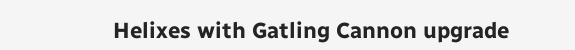Helixes with Gatling Cannon upgrade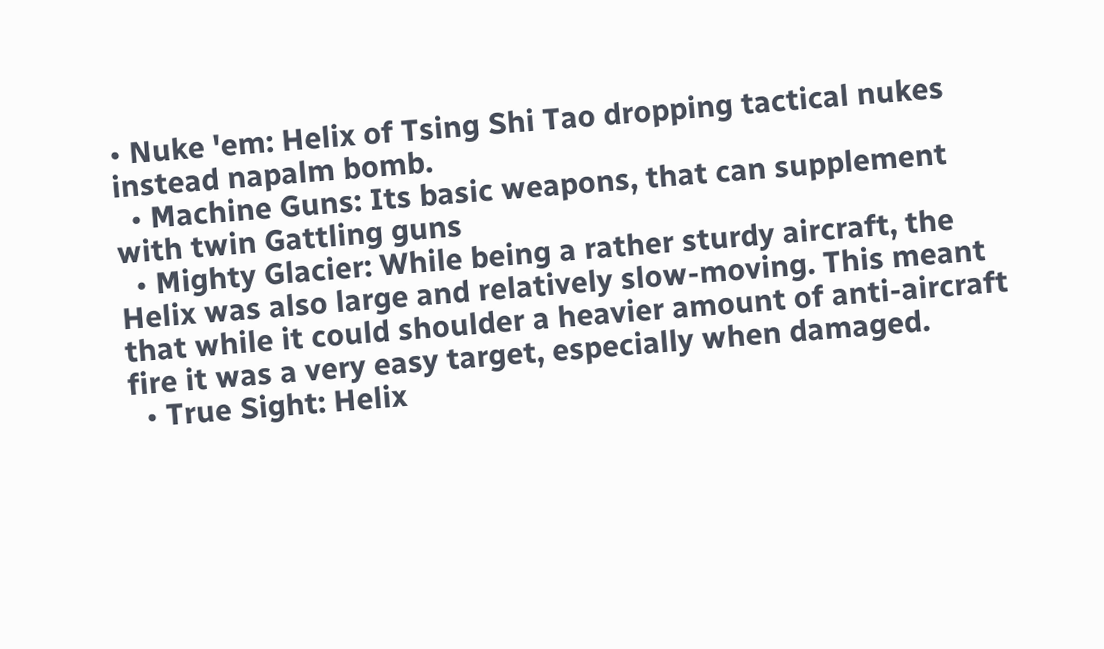• Nuke 'em: Helix of Tsing Shi Tao dropping tactical nukes instead napalm bomb.
  • Machine Guns: Its basic weapons, that can supplement with twin Gattling guns
  • Mighty Glacier: While being a rather sturdy aircraft, the Helix was also large and relatively slow-moving. This meant that while it could shoulder a heavier amount of anti-aircraft fire it was a very easy target, especially when damaged.
  • True Sight: Helix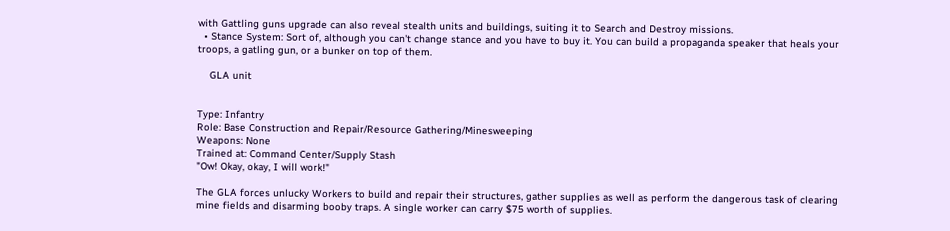with Gattling guns upgrade can also reveal stealth units and buildings, suiting it to Search and Destroy missions.
  • Stance System: Sort of, although you can't change stance and you have to buy it. You can build a propaganda speaker that heals your troops, a gatling gun, or a bunker on top of them.

    GLA unit


Type: Infantry
Role: Base Construction and Repair/Resource Gathering/Minesweeping
Weapons: None
Trained at: Command Center/Supply Stash
"Ow! Okay, okay, I will work!"

The GLA forces unlucky Workers to build and repair their structures, gather supplies as well as perform the dangerous task of clearing mine fields and disarming booby traps. A single worker can carry $75 worth of supplies.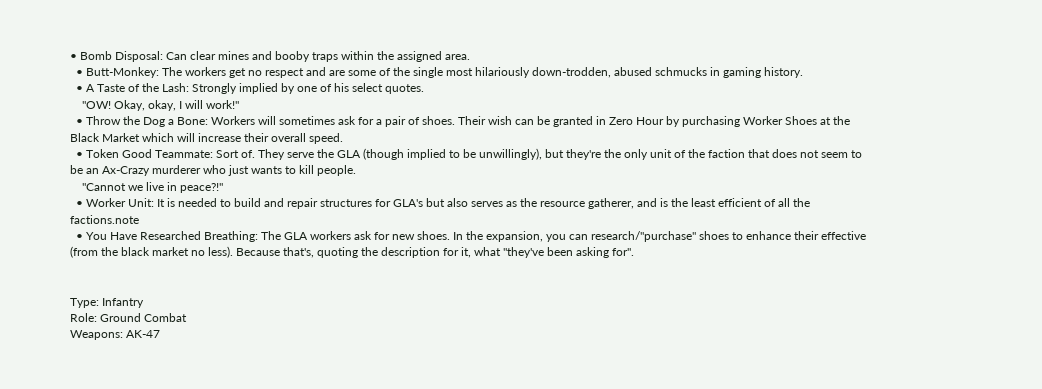• Bomb Disposal: Can clear mines and booby traps within the assigned area.
  • Butt-Monkey: The workers get no respect and are some of the single most hilariously down-trodden, abused schmucks in gaming history.
  • A Taste of the Lash: Strongly implied by one of his select quotes.
    "OW! Okay, okay, I will work!"
  • Throw the Dog a Bone: Workers will sometimes ask for a pair of shoes. Their wish can be granted in Zero Hour by purchasing Worker Shoes at the Black Market which will increase their overall speed.
  • Token Good Teammate: Sort of. They serve the GLA (though implied to be unwillingly), but they're the only unit of the faction that does not seem to be an Ax-Crazy murderer who just wants to kill people.
    "Cannot we live in peace?!"
  • Worker Unit: It is needed to build and repair structures for GLA's but also serves as the resource gatherer, and is the least efficient of all the factions.note
  • You Have Researched Breathing: The GLA workers ask for new shoes. In the expansion, you can research/"purchase" shoes to enhance their effective (from the black market no less). Because that's, quoting the description for it, what "they've been asking for".


Type: Infantry
Role: Ground Combat
Weapons: AK-47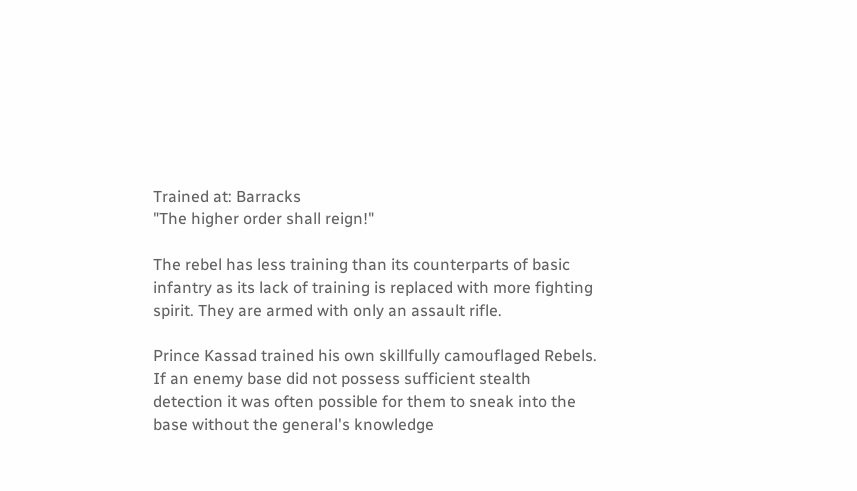Trained at: Barracks
"The higher order shall reign!"

The rebel has less training than its counterparts of basic infantry as its lack of training is replaced with more fighting spirit. They are armed with only an assault rifle.

Prince Kassad trained his own skillfully camouflaged Rebels. If an enemy base did not possess sufficient stealth detection it was often possible for them to sneak into the base without the general's knowledge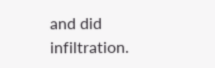and did infiltration.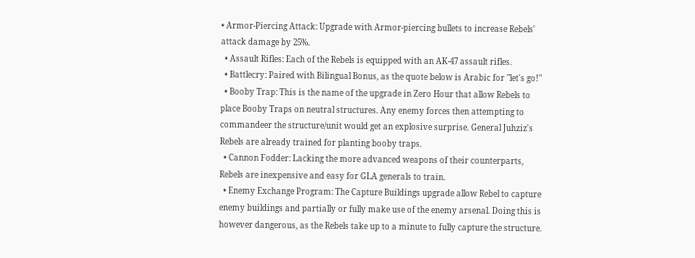• Armor-Piercing Attack: Upgrade with Armor-piercing bullets to increase Rebels' attack damage by 25%.
  • Assault Rifles: Each of the Rebels is equipped with an AK-47 assault rifles.
  • Battlecry: Paired with Bilingual Bonus, as the quote below is Arabic for "let's go!"
  • Booby Trap: This is the name of the upgrade in Zero Hour that allow Rebels to place Booby Traps on neutral structures. Any enemy forces then attempting to commandeer the structure/unit would get an explosive surprise. General Juhziz's Rebels are already trained for planting booby traps.
  • Cannon Fodder: Lacking the more advanced weapons of their counterparts, Rebels are inexpensive and easy for GLA generals to train.
  • Enemy Exchange Program: The Capture Buildings upgrade allow Rebel to capture enemy buildings and partially or fully make use of the enemy arsenal. Doing this is however dangerous, as the Rebels take up to a minute to fully capture the structure.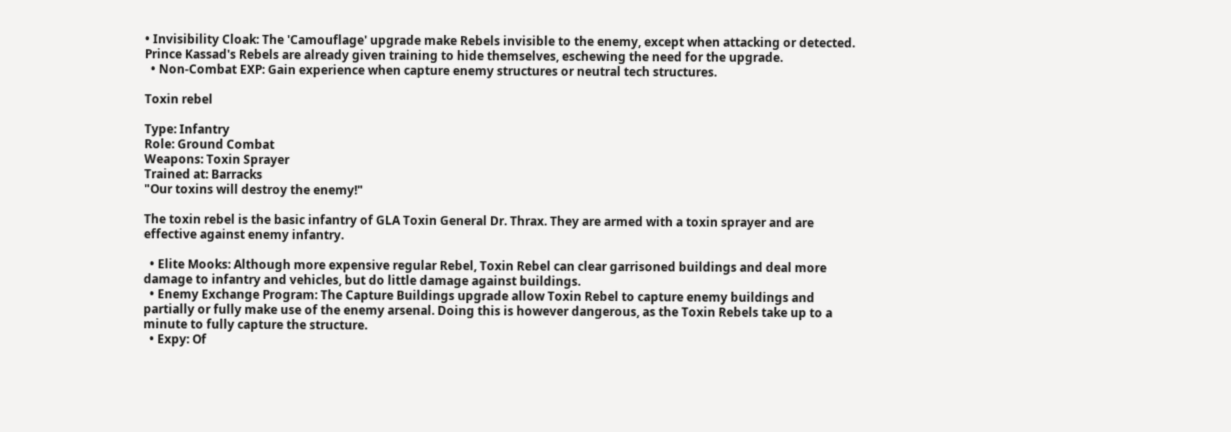• Invisibility Cloak: The 'Camouflage' upgrade make Rebels invisible to the enemy, except when attacking or detected. Prince Kassad's Rebels are already given training to hide themselves, eschewing the need for the upgrade.
  • Non-Combat EXP: Gain experience when capture enemy structures or neutral tech structures.

Toxin rebel

Type: Infantry
Role: Ground Combat
Weapons: Toxin Sprayer
Trained at: Barracks
"Our toxins will destroy the enemy!"

The toxin rebel is the basic infantry of GLA Toxin General Dr. Thrax. They are armed with a toxin sprayer and are effective against enemy infantry.

  • Elite Mooks: Although more expensive regular Rebel, Toxin Rebel can clear garrisoned buildings and deal more damage to infantry and vehicles, but do little damage against buildings.
  • Enemy Exchange Program: The Capture Buildings upgrade allow Toxin Rebel to capture enemy buildings and partially or fully make use of the enemy arsenal. Doing this is however dangerous, as the Toxin Rebels take up to a minute to fully capture the structure.
  • Expy: Of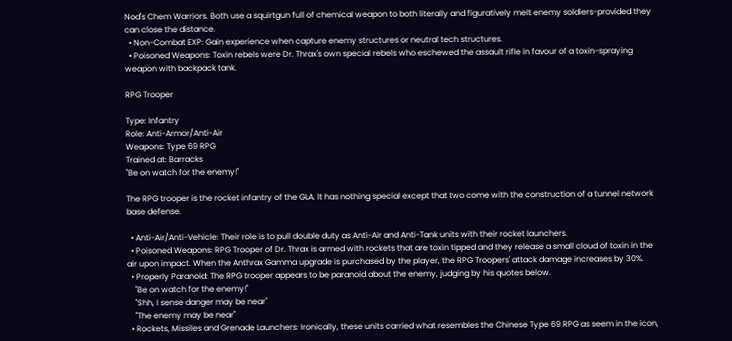Nod's Chem Warriors. Both use a squirtgun full of chemical weapon to both literally and figuratively melt enemy soldiers-provided they can close the distance.
  • Non-Combat EXP: Gain experience when capture enemy structures or neutral tech structures.
  • Poisoned Weapons: Toxin rebels were Dr. Thrax's own special rebels who eschewed the assault rifle in favour of a toxin-spraying weapon with backpack tank.

RPG Trooper

Type: Infantry
Role: Anti-Armor/Anti-Air
Weapons: Type 69 RPG
Trained at: Barracks
"Be on watch for the enemy!"

The RPG trooper is the rocket infantry of the GLA. It has nothing special except that two come with the construction of a tunnel network base defense.

  • Anti-Air/Anti-Vehicle: Their role is to pull double duty as Anti-Air and Anti-Tank units with their rocket launchers.
  • Poisoned Weapons: RPG Trooper of Dr. Thrax is armed with rockets that are toxin tipped and they release a small cloud of toxin in the air upon impact. When the Anthrax Gamma upgrade is purchased by the player, the RPG Troopers' attack damage increases by 30%.
  • Properly Paranoid: The RPG trooper appears to be paranoid about the enemy, judging by his quotes below.
    "Be on watch for the enemy!"
    "Shh, I sense danger may be near"
    "The enemy may be near"
  • Rockets, Missiles and Grenade Launchers: Ironically, these units carried what resembles the Chinese Type 69 RPG as seem in the icon,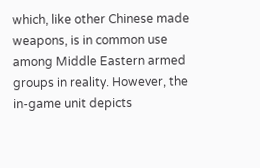which, like other Chinese made weapons, is in common use among Middle Eastern armed groups in reality. However, the in-game unit depicts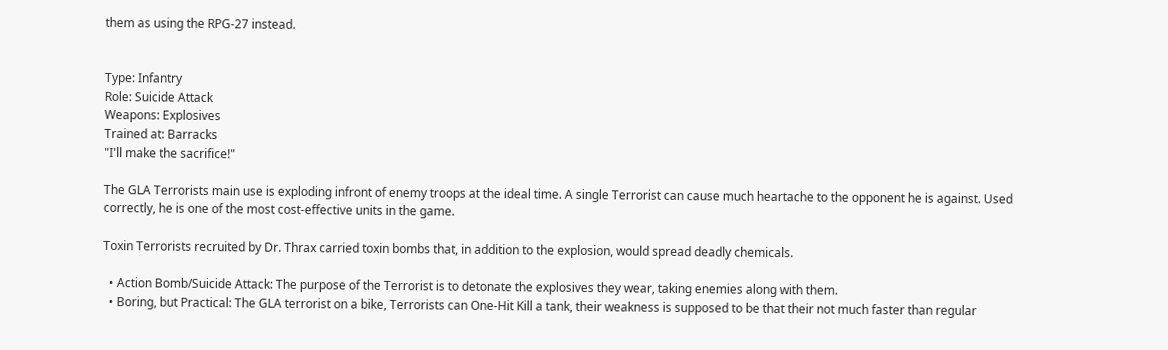them as using the RPG-27 instead.


Type: Infantry
Role: Suicide Attack
Weapons: Explosives
Trained at: Barracks
"I'll make the sacrifice!"

The GLA Terrorists main use is exploding infront of enemy troops at the ideal time. A single Terrorist can cause much heartache to the opponent he is against. Used correctly, he is one of the most cost-effective units in the game.

Toxin Terrorists recruited by Dr. Thrax carried toxin bombs that, in addition to the explosion, would spread deadly chemicals.

  • Action Bomb/Suicide Attack: The purpose of the Terrorist is to detonate the explosives they wear, taking enemies along with them.
  • Boring, but Practical: The GLA terrorist on a bike, Terrorists can One-Hit Kill a tank, their weakness is supposed to be that their not much faster than regular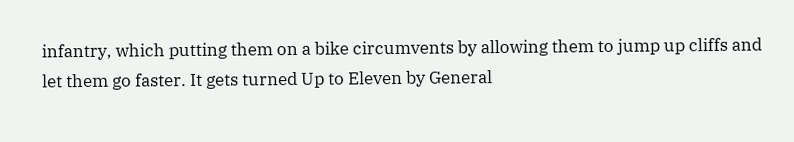infantry, which putting them on a bike circumvents by allowing them to jump up cliffs and let them go faster. It gets turned Up to Eleven by General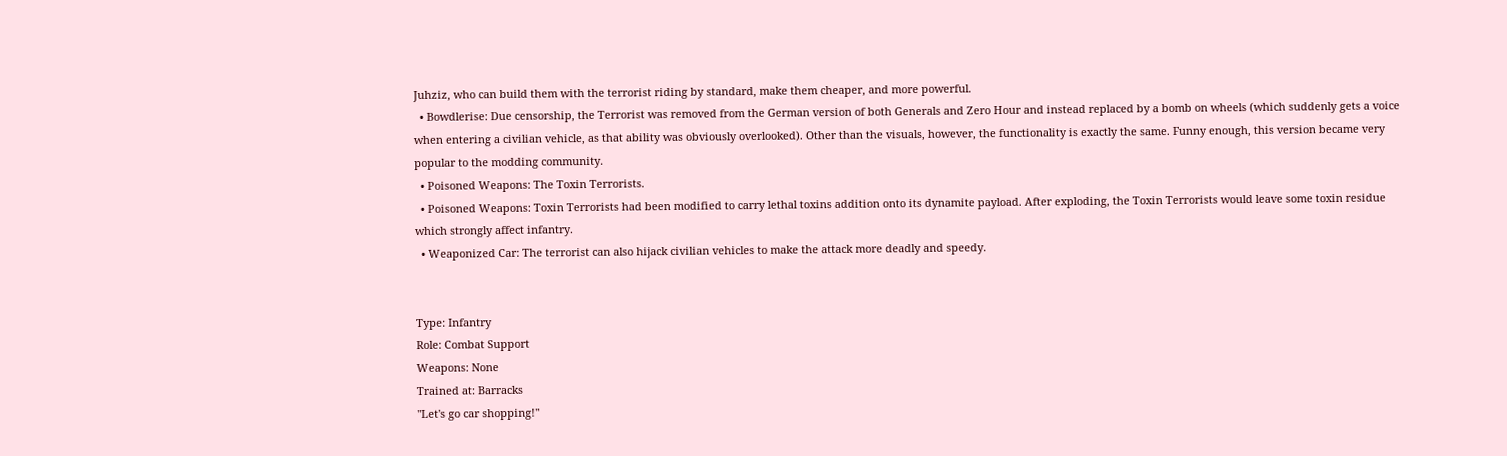Juhziz, who can build them with the terrorist riding by standard, make them cheaper, and more powerful.
  • Bowdlerise: Due censorship, the Terrorist was removed from the German version of both Generals and Zero Hour and instead replaced by a bomb on wheels (which suddenly gets a voice when entering a civilian vehicle, as that ability was obviously overlooked). Other than the visuals, however, the functionality is exactly the same. Funny enough, this version became very popular to the modding community.
  • Poisoned Weapons: The Toxin Terrorists.
  • Poisoned Weapons: Toxin Terrorists had been modified to carry lethal toxins addition onto its dynamite payload. After exploding, the Toxin Terrorists would leave some toxin residue which strongly affect infantry.
  • Weaponized Car: The terrorist can also hijack civilian vehicles to make the attack more deadly and speedy.


Type: Infantry
Role: Combat Support
Weapons: None
Trained at: Barracks
"Let's go car shopping!"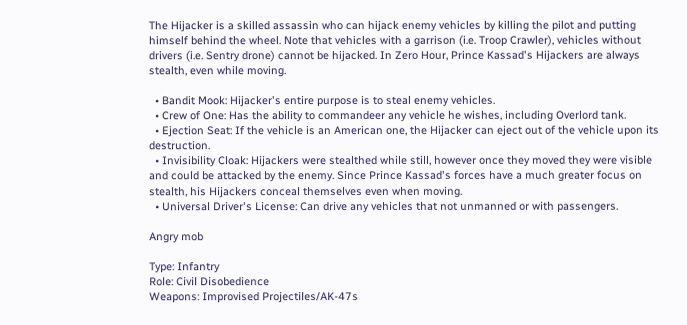The Hijacker is a skilled assassin who can hijack enemy vehicles by killing the pilot and putting himself behind the wheel. Note that vehicles with a garrison (i.e. Troop Crawler), vehicles without drivers (i.e. Sentry drone) cannot be hijacked. In Zero Hour, Prince Kassad's Hijackers are always stealth, even while moving.

  • Bandit Mook: Hijacker's entire purpose is to steal enemy vehicles.
  • Crew of One: Has the ability to commandeer any vehicle he wishes, including Overlord tank.
  • Ejection Seat: If the vehicle is an American one, the Hijacker can eject out of the vehicle upon its destruction.
  • Invisibility Cloak: Hijackers were stealthed while still, however once they moved they were visible and could be attacked by the enemy. Since Prince Kassad's forces have a much greater focus on stealth, his Hijackers conceal themselves even when moving.
  • Universal Driver's License: Can drive any vehicles that not unmanned or with passengers.

Angry mob

Type: Infantry
Role: Civil Disobedience
Weapons: Improvised Projectiles/AK-47s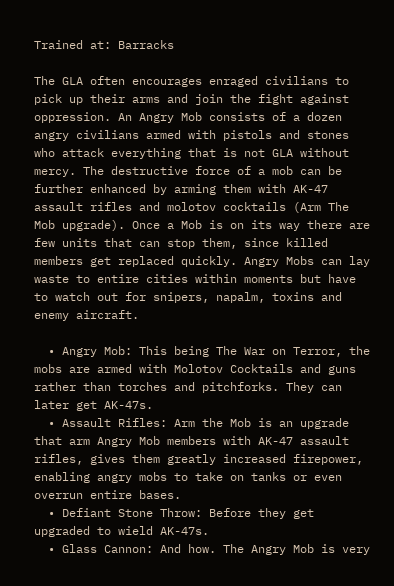Trained at: Barracks

The GLA often encourages enraged civilians to pick up their arms and join the fight against oppression. An Angry Mob consists of a dozen angry civilians armed with pistols and stones who attack everything that is not GLA without mercy. The destructive force of a mob can be further enhanced by arming them with AK-47 assault rifles and molotov cocktails (Arm The Mob upgrade). Once a Mob is on its way there are few units that can stop them, since killed members get replaced quickly. Angry Mobs can lay waste to entire cities within moments but have to watch out for snipers, napalm, toxins and enemy aircraft.

  • Angry Mob: This being The War on Terror, the mobs are armed with Molotov Cocktails and guns rather than torches and pitchforks. They can later get AK-47s.
  • Assault Rifles: Arm the Mob is an upgrade that arm Angry Mob members with AK-47 assault rifles, gives them greatly increased firepower, enabling angry mobs to take on tanks or even overrun entire bases.
  • Defiant Stone Throw: Before they get upgraded to wield AK-47s.
  • Glass Cannon: And how. The Angry Mob is very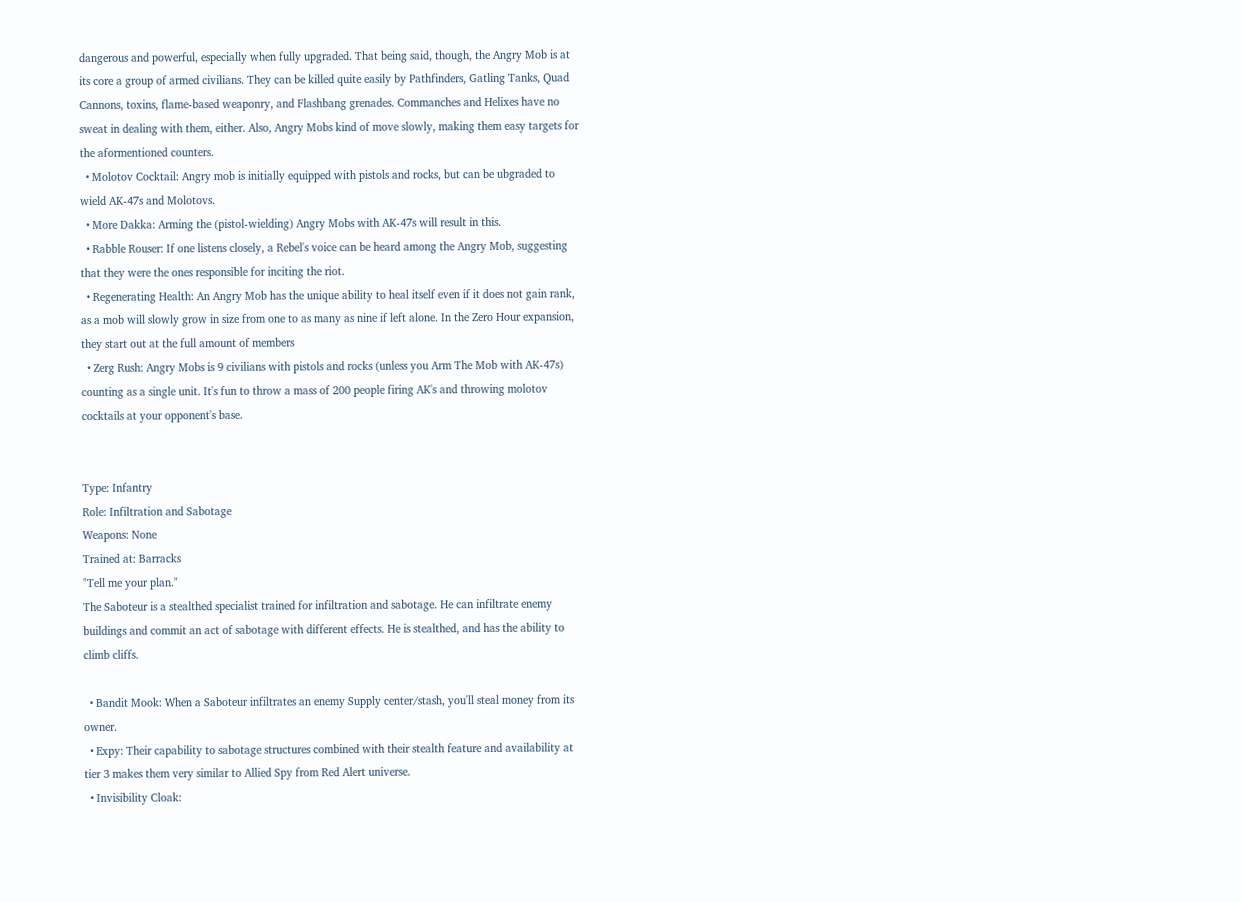dangerous and powerful, especially when fully upgraded. That being said, though, the Angry Mob is at its core a group of armed civilians. They can be killed quite easily by Pathfinders, Gatling Tanks, Quad Cannons, toxins, flame-based weaponry, and Flashbang grenades. Commanches and Helixes have no sweat in dealing with them, either. Also, Angry Mobs kind of move slowly, making them easy targets for the aformentioned counters.
  • Molotov Cocktail: Angry mob is initially equipped with pistols and rocks, but can be ubgraded to wield AK-47s and Molotovs.
  • More Dakka: Arming the (pistol-wielding) Angry Mobs with AK-47s will result in this.
  • Rabble Rouser: If one listens closely, a Rebel's voice can be heard among the Angry Mob, suggesting that they were the ones responsible for inciting the riot.
  • Regenerating Health: An Angry Mob has the unique ability to heal itself even if it does not gain rank, as a mob will slowly grow in size from one to as many as nine if left alone. In the Zero Hour expansion, they start out at the full amount of members
  • Zerg Rush: Angry Mobs is 9 civilians with pistols and rocks (unless you Arm The Mob with AK-47s) counting as a single unit. It's fun to throw a mass of 200 people firing AK's and throwing molotov cocktails at your opponent's base.


Type: Infantry
Role: Infiltration and Sabotage
Weapons: None
Trained at: Barracks
"Tell me your plan."
The Saboteur is a stealthed specialist trained for infiltration and sabotage. He can infiltrate enemy buildings and commit an act of sabotage with different effects. He is stealthed, and has the ability to climb cliffs.

  • Bandit Mook: When a Saboteur infiltrates an enemy Supply center/stash, you'll steal money from its owner.
  • Expy: Their capability to sabotage structures combined with their stealth feature and availability at tier 3 makes them very similar to Allied Spy from Red Alert universe.
  • Invisibility Cloak: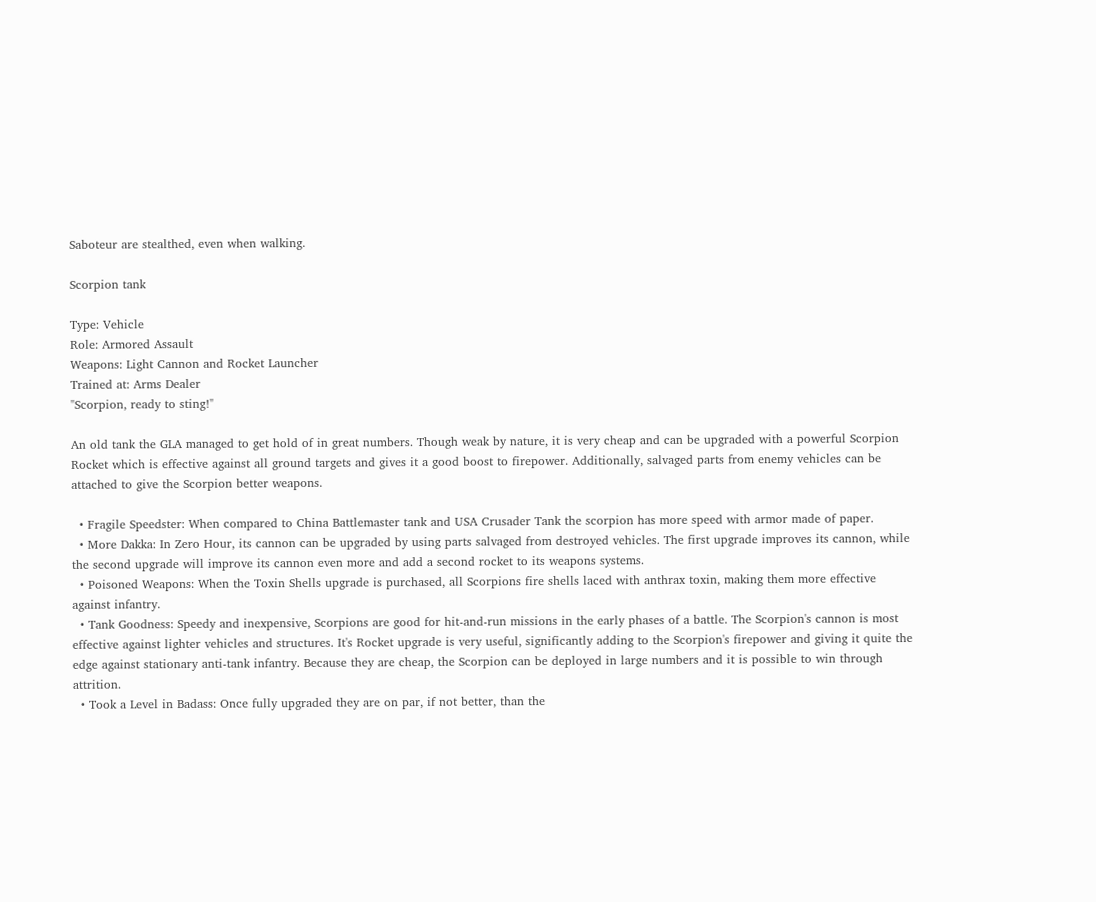Saboteur are stealthed, even when walking.

Scorpion tank

Type: Vehicle
Role: Armored Assault
Weapons: Light Cannon and Rocket Launcher
Trained at: Arms Dealer
"Scorpion, ready to sting!"

An old tank the GLA managed to get hold of in great numbers. Though weak by nature, it is very cheap and can be upgraded with a powerful Scorpion Rocket which is effective against all ground targets and gives it a good boost to firepower. Additionally, salvaged parts from enemy vehicles can be attached to give the Scorpion better weapons.

  • Fragile Speedster: When compared to China Battlemaster tank and USA Crusader Tank the scorpion has more speed with armor made of paper.
  • More Dakka: In Zero Hour, its cannon can be upgraded by using parts salvaged from destroyed vehicles. The first upgrade improves its cannon, while the second upgrade will improve its cannon even more and add a second rocket to its weapons systems.
  • Poisoned Weapons: When the Toxin Shells upgrade is purchased, all Scorpions fire shells laced with anthrax toxin, making them more effective against infantry.
  • Tank Goodness: Speedy and inexpensive, Scorpions are good for hit-and-run missions in the early phases of a battle. The Scorpion's cannon is most effective against lighter vehicles and structures. It's Rocket upgrade is very useful, significantly adding to the Scorpion's firepower and giving it quite the edge against stationary anti-tank infantry. Because they are cheap, the Scorpion can be deployed in large numbers and it is possible to win through attrition.
  • Took a Level in Badass: Once fully upgraded they are on par, if not better, than the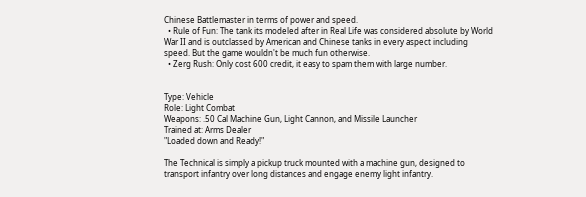Chinese Battlemaster in terms of power and speed.
  • Rule of Fun: The tank its modeled after in Real Life was considered absolute by World War II and is outclassed by American and Chinese tanks in every aspect including speed. But the game wouldn't be much fun otherwise.
  • Zerg Rush: Only cost 600 credit, it easy to spam them with large number.


Type: Vehicle
Role: Light Combat
Weapons: .50 Cal Machine Gun, Light Cannon, and Missile Launcher
Trained at: Arms Dealer
"Loaded down and Ready!"

The Technical is simply a pickup truck mounted with a machine gun, designed to transport infantry over long distances and engage enemy light infantry.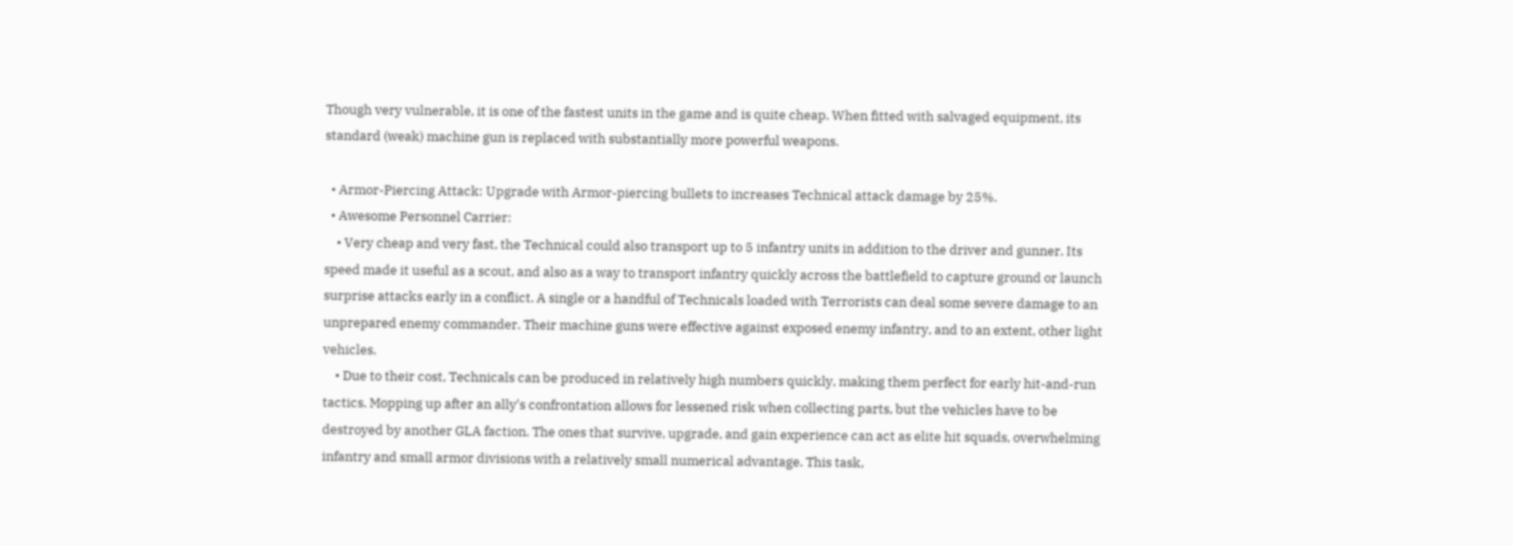Though very vulnerable, it is one of the fastest units in the game and is quite cheap. When fitted with salvaged equipment, its standard (weak) machine gun is replaced with substantially more powerful weapons.

  • Armor-Piercing Attack: Upgrade with Armor-piercing bullets to increases Technical attack damage by 25%.
  • Awesome Personnel Carrier:
    • Very cheap and very fast, the Technical could also transport up to 5 infantry units in addition to the driver and gunner. Its speed made it useful as a scout, and also as a way to transport infantry quickly across the battlefield to capture ground or launch surprise attacks early in a conflict. A single or a handful of Technicals loaded with Terrorists can deal some severe damage to an unprepared enemy commander. Their machine guns were effective against exposed enemy infantry, and to an extent, other light vehicles.
    • Due to their cost, Technicals can be produced in relatively high numbers quickly, making them perfect for early hit-and-run tactics. Mopping up after an ally's confrontation allows for lessened risk when collecting parts, but the vehicles have to be destroyed by another GLA faction. The ones that survive, upgrade, and gain experience can act as elite hit squads, overwhelming infantry and small armor divisions with a relatively small numerical advantage. This task,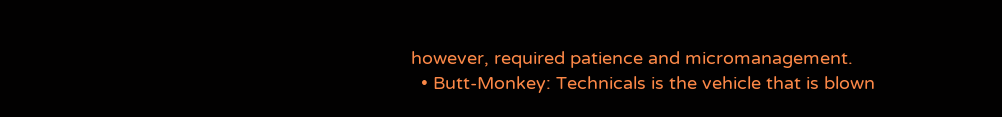however, required patience and micromanagement.
  • Butt-Monkey: Technicals is the vehicle that is blown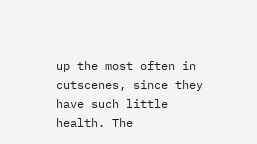up the most often in cutscenes, since they have such little health. The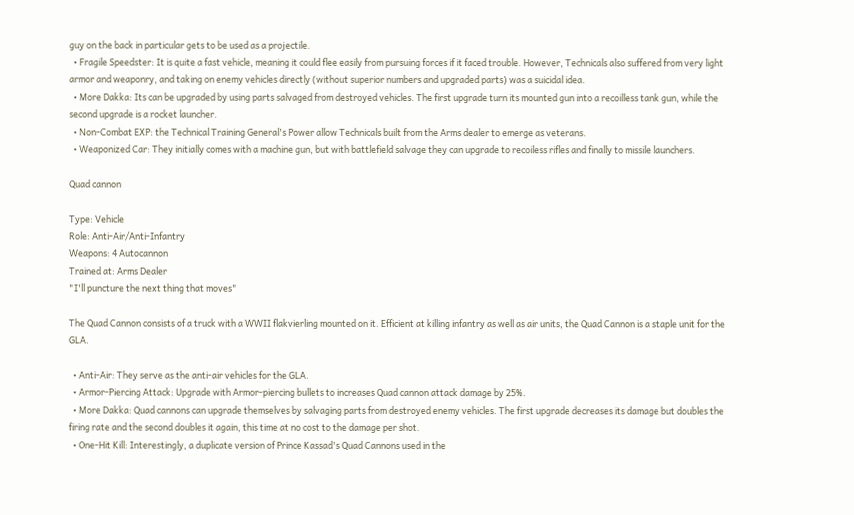guy on the back in particular gets to be used as a projectile.
  • Fragile Speedster: It is quite a fast vehicle, meaning it could flee easily from pursuing forces if it faced trouble. However, Technicals also suffered from very light armor and weaponry, and taking on enemy vehicles directly (without superior numbers and upgraded parts) was a suicidal idea.
  • More Dakka: Its can be upgraded by using parts salvaged from destroyed vehicles. The first upgrade turn its mounted gun into a recoilless tank gun, while the second upgrade is a rocket launcher.
  • Non-Combat EXP: the Technical Training General's Power allow Technicals built from the Arms dealer to emerge as veterans.
  • Weaponized Car: They initially comes with a machine gun, but with battlefield salvage they can upgrade to recoiless rifles and finally to missile launchers.

Quad cannon

Type: Vehicle
Role: Anti-Air/Anti-Infantry
Weapons: 4 Autocannon
Trained at: Arms Dealer
"I'll puncture the next thing that moves"

The Quad Cannon consists of a truck with a WWII flakvierling mounted on it. Efficient at killing infantry as well as air units, the Quad Cannon is a staple unit for the GLA.

  • Anti-Air: They serve as the anti-air vehicles for the GLA.
  • Armor-Piercing Attack: Upgrade with Armor-piercing bullets to increases Quad cannon attack damage by 25%.
  • More Dakka: Quad cannons can upgrade themselves by salvaging parts from destroyed enemy vehicles. The first upgrade decreases its damage but doubles the firing rate and the second doubles it again, this time at no cost to the damage per shot.
  • One-Hit Kill: Interestingly, a duplicate version of Prince Kassad's Quad Cannons used in the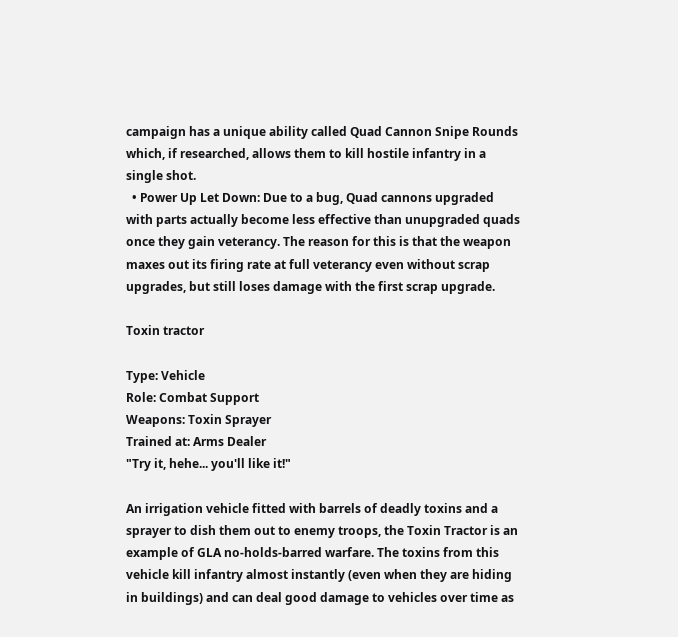campaign has a unique ability called Quad Cannon Snipe Rounds which, if researched, allows them to kill hostile infantry in a single shot.
  • Power Up Let Down: Due to a bug, Quad cannons upgraded with parts actually become less effective than unupgraded quads once they gain veterancy. The reason for this is that the weapon maxes out its firing rate at full veterancy even without scrap upgrades, but still loses damage with the first scrap upgrade.

Toxin tractor

Type: Vehicle
Role: Combat Support
Weapons: Toxin Sprayer
Trained at: Arms Dealer
"Try it, hehe... you'll like it!"

An irrigation vehicle fitted with barrels of deadly toxins and a sprayer to dish them out to enemy troops, the Toxin Tractor is an example of GLA no-holds-barred warfare. The toxins from this vehicle kill infantry almost instantly (even when they are hiding in buildings) and can deal good damage to vehicles over time as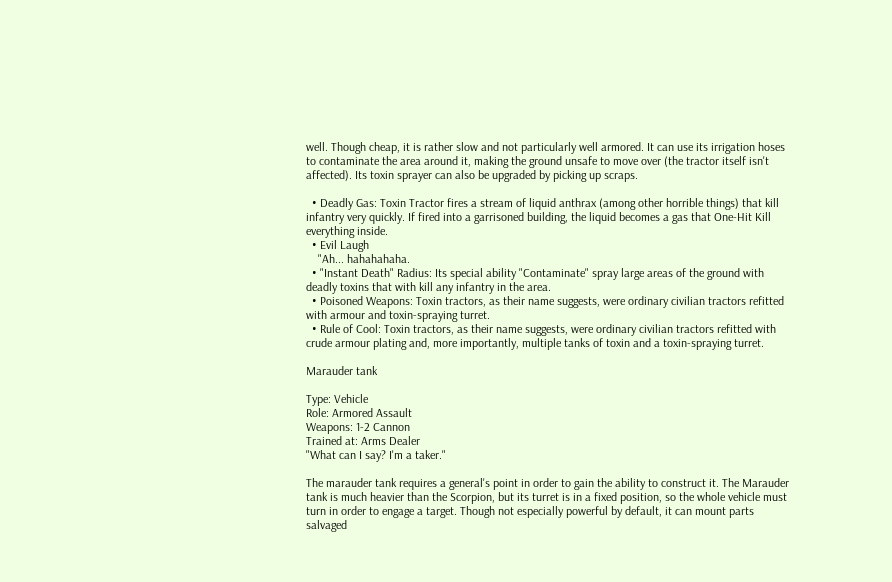well. Though cheap, it is rather slow and not particularly well armored. It can use its irrigation hoses to contaminate the area around it, making the ground unsafe to move over (the tractor itself isn't affected). Its toxin sprayer can also be upgraded by picking up scraps.

  • Deadly Gas: Toxin Tractor fires a stream of liquid anthrax (among other horrible things) that kill infantry very quickly. If fired into a garrisoned building, the liquid becomes a gas that One-Hit Kill everything inside.
  • Evil Laugh
    "Ah... hahahahaha.
  • "Instant Death" Radius: Its special ability "Contaminate" spray large areas of the ground with deadly toxins that with kill any infantry in the area.
  • Poisoned Weapons: Toxin tractors, as their name suggests, were ordinary civilian tractors refitted with armour and toxin-spraying turret.
  • Rule of Cool: Toxin tractors, as their name suggests, were ordinary civilian tractors refitted with crude armour plating and, more importantly, multiple tanks of toxin and a toxin-spraying turret.

Marauder tank

Type: Vehicle
Role: Armored Assault
Weapons: 1-2 Cannon
Trained at: Arms Dealer
"What can I say? I'm a taker."

The marauder tank requires a general's point in order to gain the ability to construct it. The Marauder tank is much heavier than the Scorpion, but its turret is in a fixed position, so the whole vehicle must turn in order to engage a target. Though not especially powerful by default, it can mount parts salvaged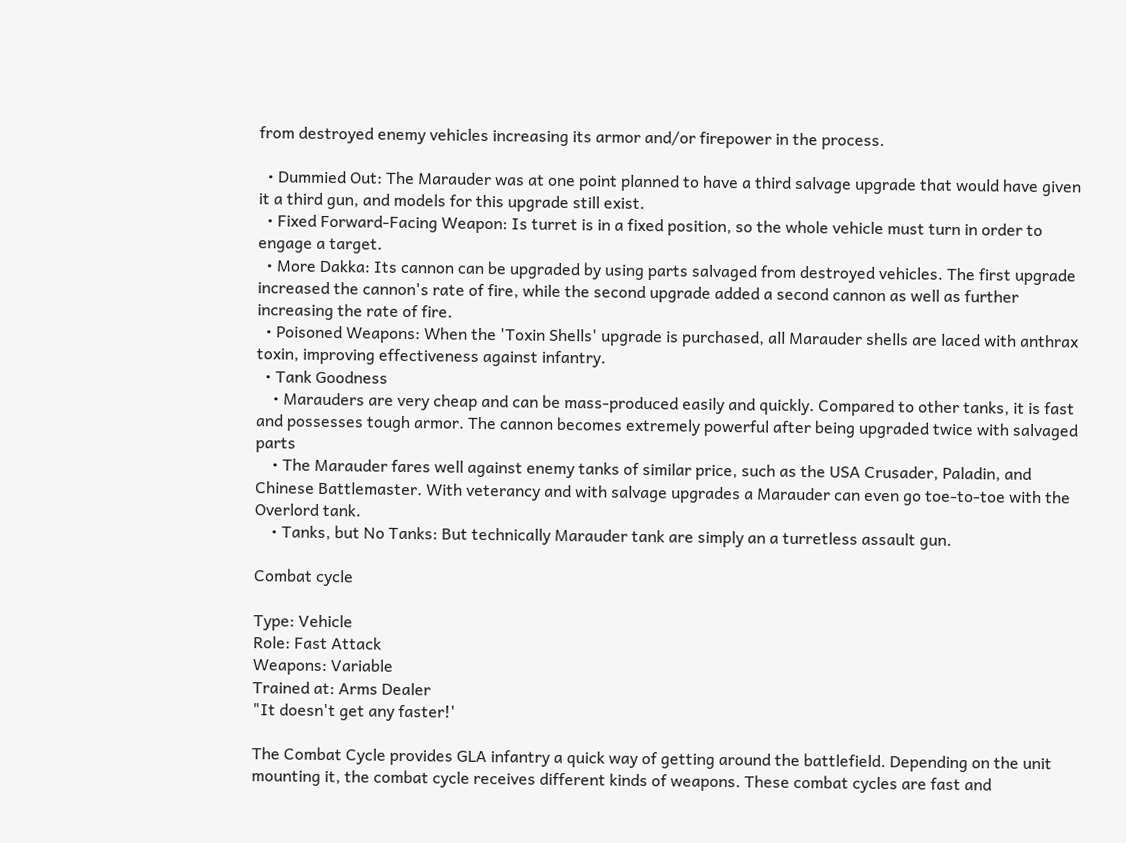from destroyed enemy vehicles increasing its armor and/or firepower in the process.

  • Dummied Out: The Marauder was at one point planned to have a third salvage upgrade that would have given it a third gun, and models for this upgrade still exist.
  • Fixed Forward-Facing Weapon: Is turret is in a fixed position, so the whole vehicle must turn in order to engage a target.
  • More Dakka: Its cannon can be upgraded by using parts salvaged from destroyed vehicles. The first upgrade increased the cannon's rate of fire, while the second upgrade added a second cannon as well as further increasing the rate of fire.
  • Poisoned Weapons: When the 'Toxin Shells' upgrade is purchased, all Marauder shells are laced with anthrax toxin, improving effectiveness against infantry.
  • Tank Goodness
    • Marauders are very cheap and can be mass-produced easily and quickly. Compared to other tanks, it is fast and possesses tough armor. The cannon becomes extremely powerful after being upgraded twice with salvaged parts
    • The Marauder fares well against enemy tanks of similar price, such as the USA Crusader, Paladin, and Chinese Battlemaster. With veterancy and with salvage upgrades a Marauder can even go toe-to-toe with the Overlord tank.
    • Tanks, but No Tanks: But technically Marauder tank are simply an a turretless assault gun.

Combat cycle

Type: Vehicle
Role: Fast Attack
Weapons: Variable
Trained at: Arms Dealer
"It doesn't get any faster!'

The Combat Cycle provides GLA infantry a quick way of getting around the battlefield. Depending on the unit mounting it, the combat cycle receives different kinds of weapons. These combat cycles are fast and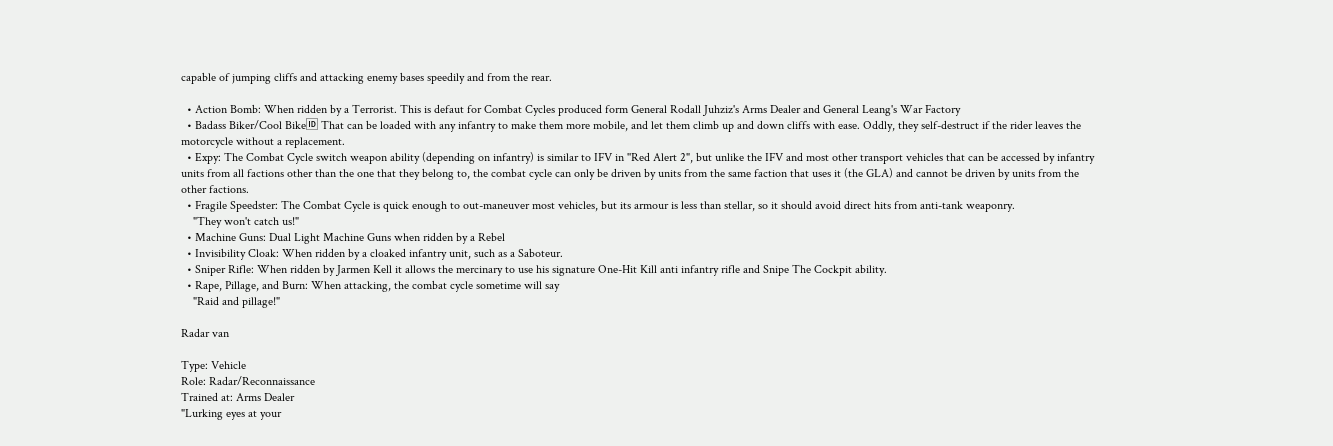capable of jumping cliffs and attacking enemy bases speedily and from the rear.

  • Action Bomb: When ridden by a Terrorist. This is defaut for Combat Cycles produced form General Rodall Juhziz's Arms Dealer and General Leang's War Factory
  • Badass Biker/Cool Bike🆔 That can be loaded with any infantry to make them more mobile, and let them climb up and down cliffs with ease. Oddly, they self-destruct if the rider leaves the motorcycle without a replacement.
  • Expy: The Combat Cycle switch weapon ability (depending on infantry) is similar to IFV in ''Red Alert 2", but unlike the IFV and most other transport vehicles that can be accessed by infantry units from all factions other than the one that they belong to, the combat cycle can only be driven by units from the same faction that uses it (the GLA) and cannot be driven by units from the other factions.
  • Fragile Speedster: The Combat Cycle is quick enough to out-maneuver most vehicles, but its armour is less than stellar, so it should avoid direct hits from anti-tank weaponry.
    "They won't catch us!"
  • Machine Guns: Dual Light Machine Guns when ridden by a Rebel
  • Invisibility Cloak: When ridden by a cloaked infantry unit, such as a Saboteur.
  • Sniper Rifle: When ridden by Jarmen Kell it allows the mercinary to use his signature One-Hit Kill anti infantry rifle and Snipe The Cockpit ability.
  • Rape, Pillage, and Burn: When attacking, the combat cycle sometime will say
    "Raid and pillage!"

Radar van

Type: Vehicle
Role: Radar/Reconnaissance
Trained at: Arms Dealer
"Lurking eyes at your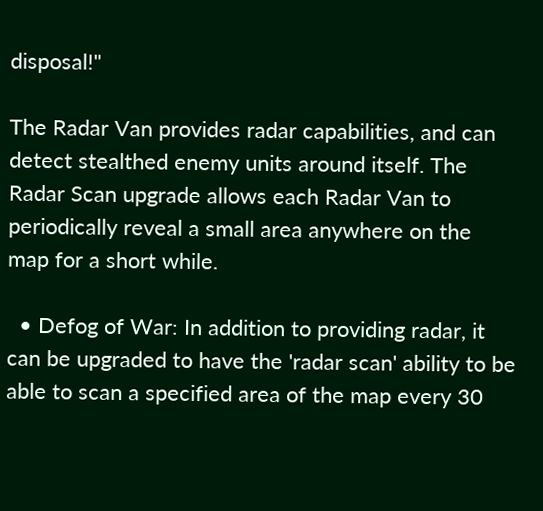disposal!"

The Radar Van provides radar capabilities, and can detect stealthed enemy units around itself. The Radar Scan upgrade allows each Radar Van to periodically reveal a small area anywhere on the map for a short while.

  • Defog of War: In addition to providing radar, it can be upgraded to have the 'radar scan' ability to be able to scan a specified area of the map every 30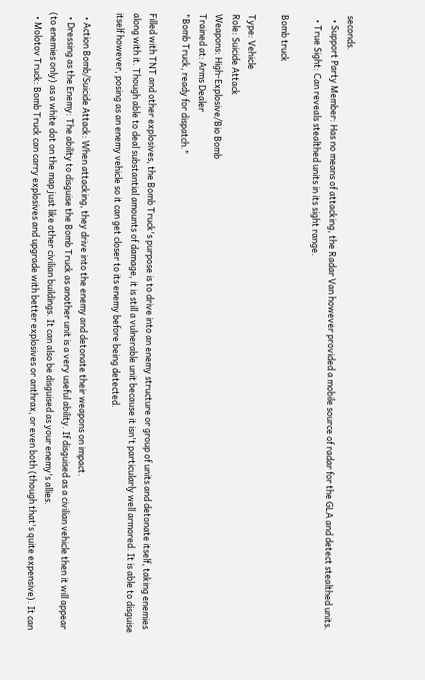seconds.
  • Support Party Member: Has no means of attacking, the Radar Van however provided a mobile source of radar for the GLA and detect stealthed units.
  • True Sight: Can reveals stealthed units in its sight range.

Bomb truck

Type: Vehicle
Role: Suicide Attack
Weapons: High-Explosive/Bio Bomb
Trained at: Arms Dealer
"Bomb Truck, ready for dispatch."

Filled with TNT and other explosives, the Bomb Truck's purpose is to drive into an enemy structure or group of units and detonate itself, taking enemies along with it. Though able to deal substantial amounts of damage, it is still a vulnerable unit because it isn't particularly well armored. It is able to disguise itself however, posing as an enemy vehicle so it can get closer to its enemy before being detected.

  • Action Bomb/Suicide Attack: When attacking, they drive into the enemy and detonate their weapons on impact.
  • Dressing as the Enemy: The ability to disguise the Bomb Truck as another unit is a very useful ability. If disguised as a civilian vehicle then it will appear (to enemies only) as a white dot on the map just like other civilian buildings. It can also be disguised as your enemy's allies.
  • Molotov Truck: Bomb Truck can carry explosives and upgrade with better explosives or anthrax, or even both (though that's quite expensive). It can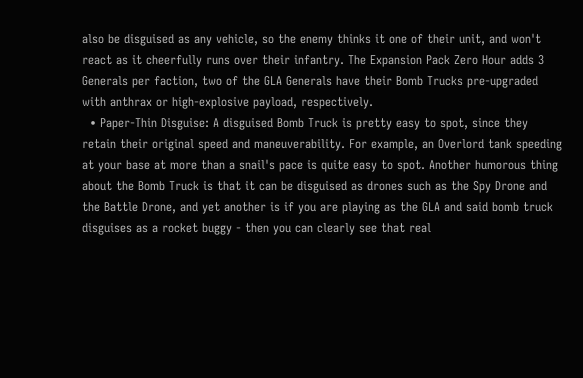also be disguised as any vehicle, so the enemy thinks it one of their unit, and won't react as it cheerfully runs over their infantry. The Expansion Pack Zero Hour adds 3 Generals per faction, two of the GLA Generals have their Bomb Trucks pre-upgraded with anthrax or high-explosive payload, respectively.
  • Paper-Thin Disguise: A disguised Bomb Truck is pretty easy to spot, since they retain their original speed and maneuverability. For example, an Overlord tank speeding at your base at more than a snail's pace is quite easy to spot. Another humorous thing about the Bomb Truck is that it can be disguised as drones such as the Spy Drone and the Battle Drone, and yet another is if you are playing as the GLA and said bomb truck disguises as a rocket buggy - then you can clearly see that real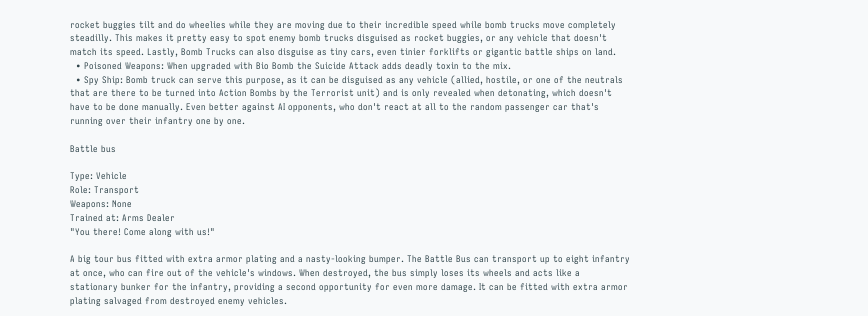rocket buggies tilt and do wheelies while they are moving due to their incredible speed while bomb trucks move completely steadilly. This makes it pretty easy to spot enemy bomb trucks disguised as rocket buggies, or any vehicle that doesn't match its speed. Lastly, Bomb Trucks can also disguise as tiny cars, even tinier forklifts or gigantic battle ships on land.
  • Poisoned Weapons: When upgraded with Bio Bomb the Suicide Attack adds deadly toxin to the mix.
  • Spy Ship: Bomb truck can serve this purpose, as it can be disguised as any vehicle (allied, hostile, or one of the neutrals that are there to be turned into Action Bombs by the Terrorist unit) and is only revealed when detonating, which doesn't have to be done manually. Even better against AI opponents, who don't react at all to the random passenger car that's running over their infantry one by one.

Battle bus

Type: Vehicle
Role: Transport
Weapons: None
Trained at: Arms Dealer
"You there! Come along with us!"

A big tour bus fitted with extra armor plating and a nasty-looking bumper. The Battle Bus can transport up to eight infantry at once, who can fire out of the vehicle's windows. When destroyed, the bus simply loses its wheels and acts like a stationary bunker for the infantry, providing a second opportunity for even more damage. It can be fitted with extra armor plating salvaged from destroyed enemy vehicles.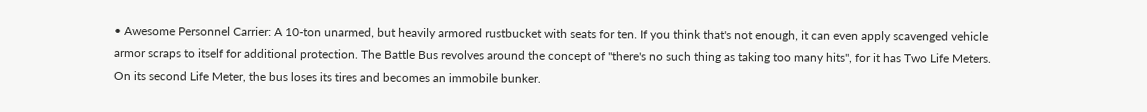• Awesome Personnel Carrier: A 10-ton unarmed, but heavily armored rustbucket with seats for ten. If you think that's not enough, it can even apply scavenged vehicle armor scraps to itself for additional protection. The Battle Bus revolves around the concept of "there's no such thing as taking too many hits", for it has Two Life Meters. On its second Life Meter, the bus loses its tires and becomes an immobile bunker.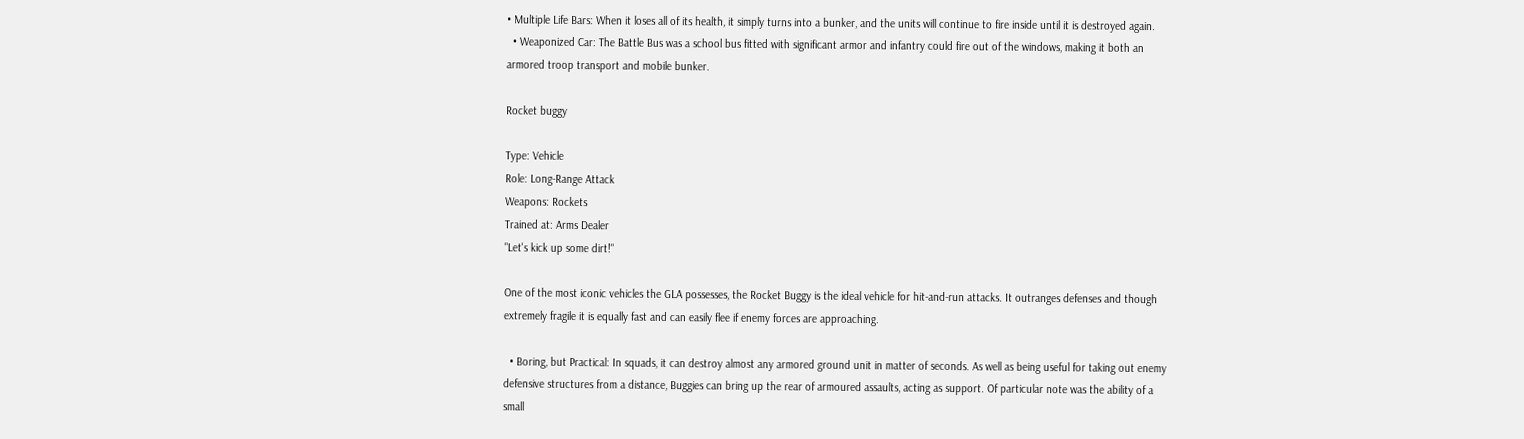• Multiple Life Bars: When it loses all of its health, it simply turns into a bunker, and the units will continue to fire inside until it is destroyed again.
  • Weaponized Car: The Battle Bus was a school bus fitted with significant armor and infantry could fire out of the windows, making it both an armored troop transport and mobile bunker.

Rocket buggy

Type: Vehicle
Role: Long-Range Attack
Weapons: Rockets
Trained at: Arms Dealer
"Let's kick up some dirt!"

One of the most iconic vehicles the GLA possesses, the Rocket Buggy is the ideal vehicle for hit-and-run attacks. It outranges defenses and though extremely fragile it is equally fast and can easily flee if enemy forces are approaching.

  • Boring, but Practical: In squads, it can destroy almost any armored ground unit in matter of seconds. As well as being useful for taking out enemy defensive structures from a distance, Buggies can bring up the rear of armoured assaults, acting as support. Of particular note was the ability of a small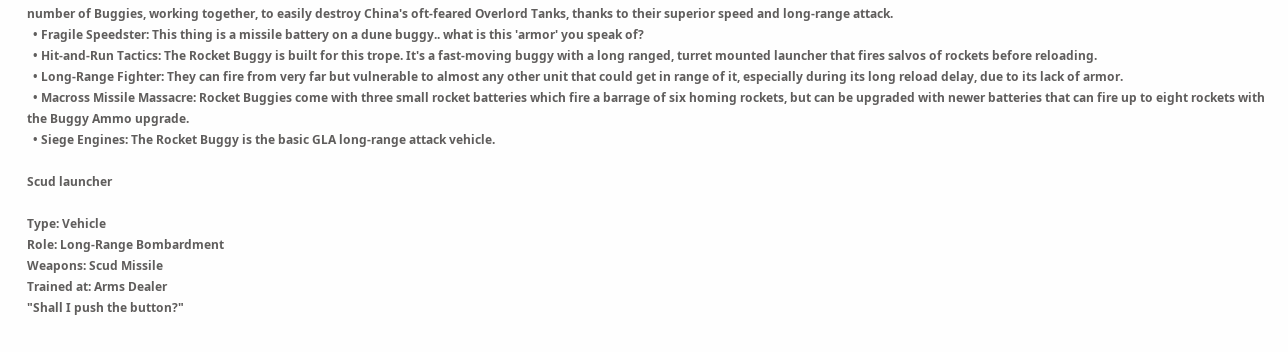number of Buggies, working together, to easily destroy China's oft-feared Overlord Tanks, thanks to their superior speed and long-range attack.
  • Fragile Speedster: This thing is a missile battery on a dune buggy.. what is this 'armor' you speak of?
  • Hit-and-Run Tactics: The Rocket Buggy is built for this trope. It's a fast-moving buggy with a long ranged, turret mounted launcher that fires salvos of rockets before reloading.
  • Long-Range Fighter: They can fire from very far but vulnerable to almost any other unit that could get in range of it, especially during its long reload delay, due to its lack of armor.
  • Macross Missile Massacre: Rocket Buggies come with three small rocket batteries which fire a barrage of six homing rockets, but can be upgraded with newer batteries that can fire up to eight rockets with the Buggy Ammo upgrade.
  • Siege Engines: The Rocket Buggy is the basic GLA long-range attack vehicle.

Scud launcher

Type: Vehicle
Role: Long-Range Bombardment
Weapons: Scud Missile
Trained at: Arms Dealer
"Shall I push the button?"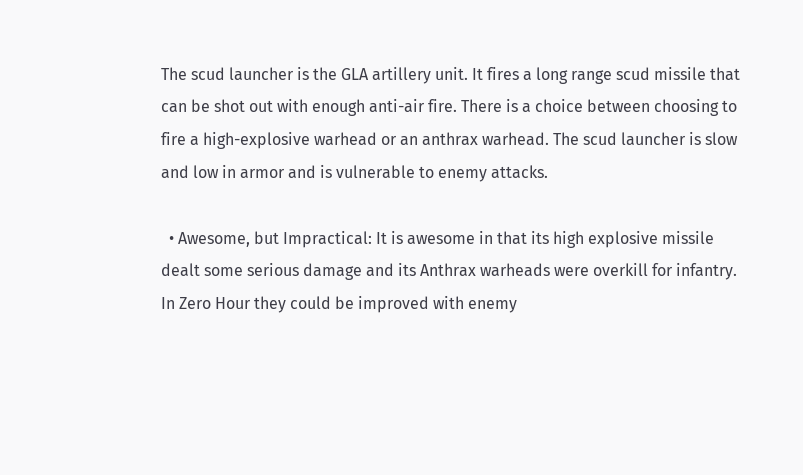The scud launcher is the GLA artillery unit. It fires a long range scud missile that can be shot out with enough anti-air fire. There is a choice between choosing to fire a high-explosive warhead or an anthrax warhead. The scud launcher is slow and low in armor and is vulnerable to enemy attacks.

  • Awesome, but Impractical: It is awesome in that its high explosive missile dealt some serious damage and its Anthrax warheads were overkill for infantry. In Zero Hour they could be improved with enemy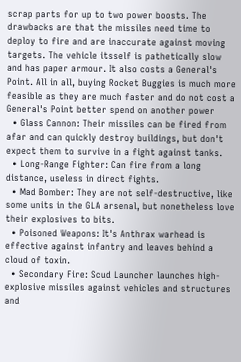scrap parts for up to two power boosts. The drawbacks are that the missiles need time to deploy to fire and are inaccurate against moving targets. The vehicle itsself is pathetically slow and has paper armour. It also costs a General's Point. All in all, buying Rocket Buggies is much more feasible as they are much faster and do not cost a General's Point better spend on another power
  • Glass Cannon: Their missiles can be fired from afar and can quickly destroy buildings, but don't expect them to survive in a fight against tanks.
  • Long-Range Fighter: Can fire from a long distance, useless in direct fights.
  • Mad Bomber: They are not self-destructive, like some units in the GLA arsenal, but nonetheless love their explosives to bits.
  • Poisoned Weapons: It's Anthrax warhead is effective against infantry and leaves behind a cloud of toxin.
  • Secondary Fire: Scud Launcher launches high-explosive missiles against vehicles and structures and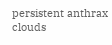persistent anthrax clouds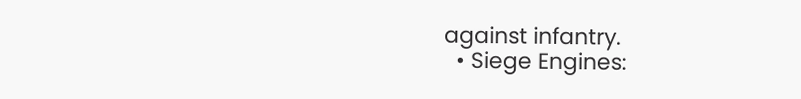against infantry.
  • Siege Engines: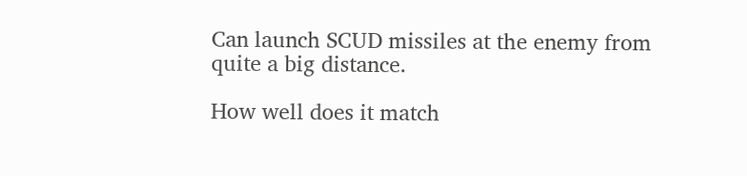Can launch SCUD missiles at the enemy from quite a big distance.

How well does it match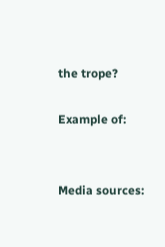the trope?

Example of:


Media sources: